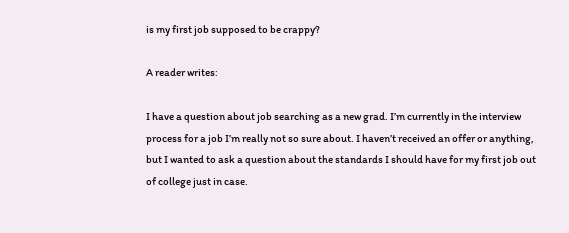is my first job supposed to be crappy?

A reader writes:

I have a question about job searching as a new grad. I’m currently in the interview process for a job I’m really not so sure about. I haven’t received an offer or anything, but I wanted to ask a question about the standards I should have for my first job out of college just in case.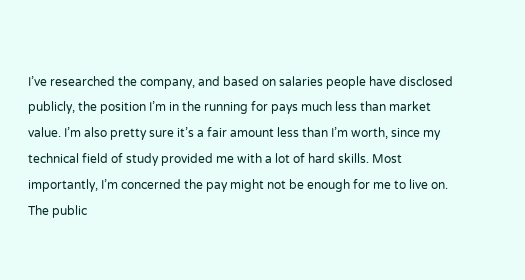I’ve researched the company, and based on salaries people have disclosed publicly, the position I’m in the running for pays much less than market value. I’m also pretty sure it’s a fair amount less than I’m worth, since my technical field of study provided me with a lot of hard skills. Most importantly, I’m concerned the pay might not be enough for me to live on. The public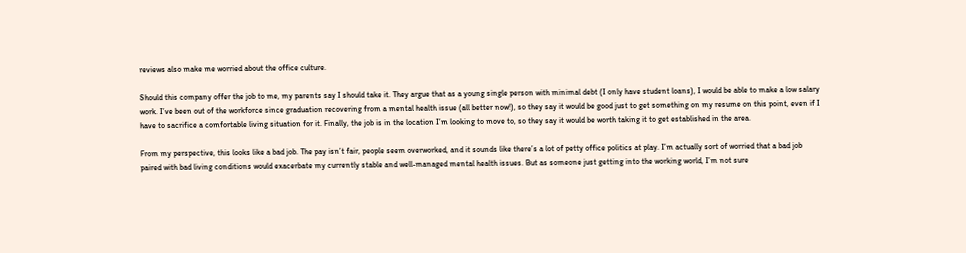reviews also make me worried about the office culture.

Should this company offer the job to me, my parents say I should take it. They argue that as a young single person with minimal debt (I only have student loans), I would be able to make a low salary work. I’ve been out of the workforce since graduation recovering from a mental health issue (all better now!), so they say it would be good just to get something on my resume on this point, even if I have to sacrifice a comfortable living situation for it. Finally, the job is in the location I’m looking to move to, so they say it would be worth taking it to get established in the area.

From my perspective, this looks like a bad job. The pay isn’t fair, people seem overworked, and it sounds like there’s a lot of petty office politics at play. I’m actually sort of worried that a bad job paired with bad living conditions would exacerbate my currently stable and well-managed mental health issues. But as someone just getting into the working world, I’m not sure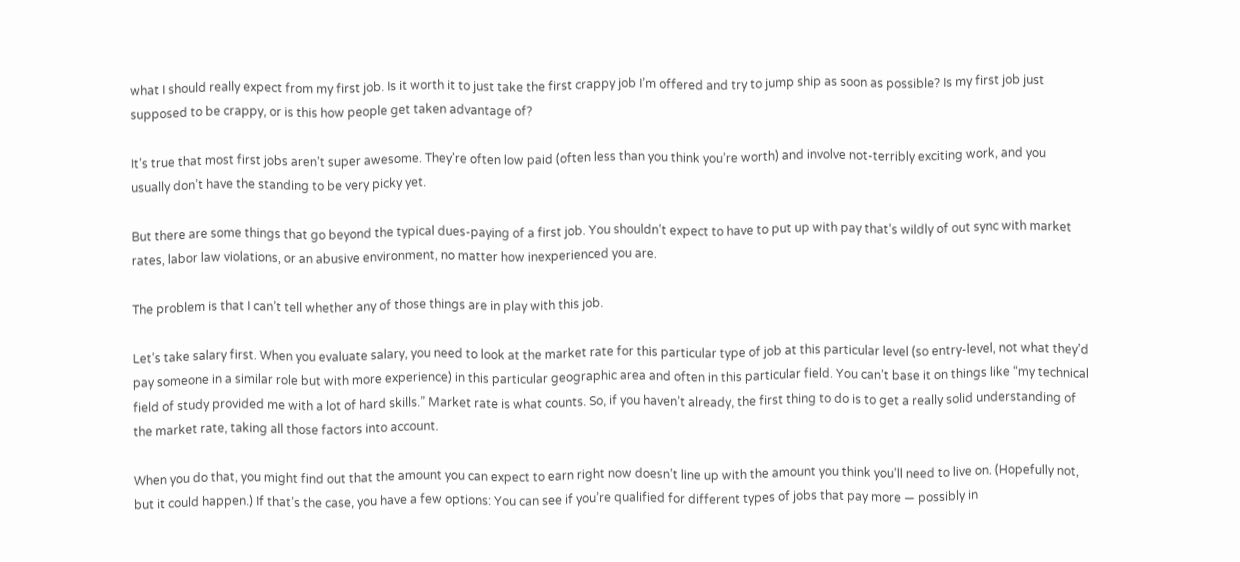what I should really expect from my first job. Is it worth it to just take the first crappy job I’m offered and try to jump ship as soon as possible? Is my first job just supposed to be crappy, or is this how people get taken advantage of?

It’s true that most first jobs aren’t super awesome. They’re often low paid (often less than you think you’re worth) and involve not-terribly exciting work, and you usually don’t have the standing to be very picky yet.

But there are some things that go beyond the typical dues-paying of a first job. You shouldn’t expect to have to put up with pay that’s wildly of out sync with market rates, labor law violations, or an abusive environment, no matter how inexperienced you are.

The problem is that I can’t tell whether any of those things are in play with this job.

Let’s take salary first. When you evaluate salary, you need to look at the market rate for this particular type of job at this particular level (so entry-level, not what they’d pay someone in a similar role but with more experience) in this particular geographic area and often in this particular field. You can’t base it on things like “my technical field of study provided me with a lot of hard skills.” Market rate is what counts. So, if you haven’t already, the first thing to do is to get a really solid understanding of the market rate, taking all those factors into account.

When you do that, you might find out that the amount you can expect to earn right now doesn’t line up with the amount you think you’ll need to live on. (Hopefully not, but it could happen.) If that’s the case, you have a few options: You can see if you’re qualified for different types of jobs that pay more — possibly in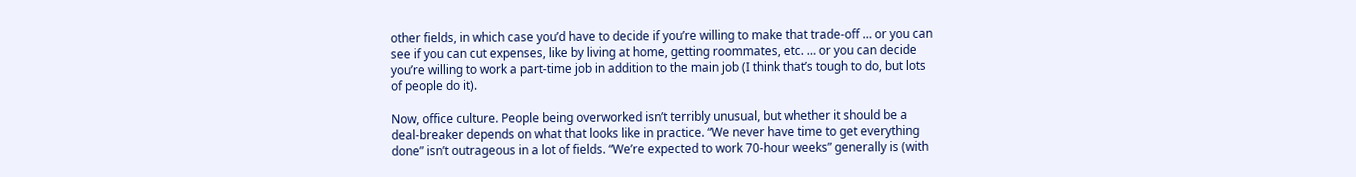other fields, in which case you’d have to decide if you’re willing to make that trade-off … or you can see if you can cut expenses, like by living at home, getting roommates, etc. … or you can decide you’re willing to work a part-time job in addition to the main job (I think that’s tough to do, but lots of people do it).

Now, office culture. People being overworked isn’t terribly unusual, but whether it should be a deal-breaker depends on what that looks like in practice. “We never have time to get everything done” isn’t outrageous in a lot of fields. “We’re expected to work 70-hour weeks” generally is (with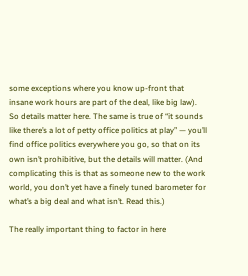some exceptions where you know up-front that insane work hours are part of the deal, like big law). So details matter here. The same is true of “it sounds like there’s a lot of petty office politics at play” — you’ll find office politics everywhere you go, so that on its own isn’t prohibitive, but the details will matter. (And complicating this is that as someone new to the work world, you don’t yet have a finely tuned barometer for what’s a big deal and what isn’t. Read this.)

The really important thing to factor in here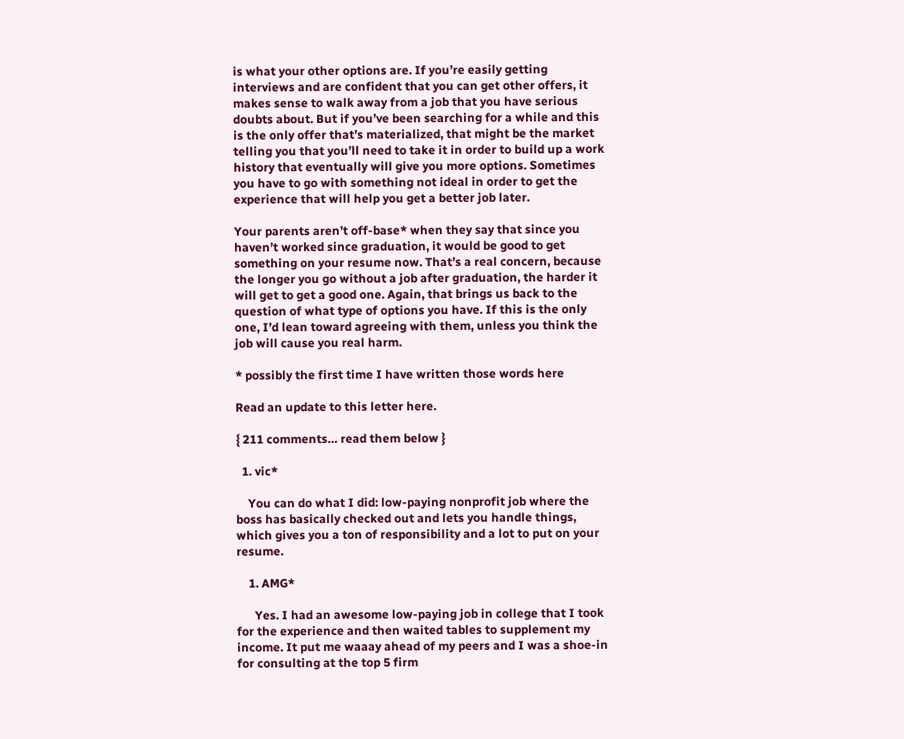is what your other options are. If you’re easily getting interviews and are confident that you can get other offers, it makes sense to walk away from a job that you have serious doubts about. But if you’ve been searching for a while and this is the only offer that’s materialized, that might be the market telling you that you’ll need to take it in order to build up a work history that eventually will give you more options. Sometimes you have to go with something not ideal in order to get the experience that will help you get a better job later.

Your parents aren’t off-base* when they say that since you haven’t worked since graduation, it would be good to get something on your resume now. That’s a real concern, because the longer you go without a job after graduation, the harder it will get to get a good one. Again, that brings us back to the question of what type of options you have. If this is the only one, I’d lean toward agreeing with them, unless you think the job will cause you real harm.

* possibly the first time I have written those words here

Read an update to this letter here.

{ 211 comments… read them below }

  1. vic*

    You can do what I did: low-paying nonprofit job where the boss has basically checked out and lets you handle things, which gives you a ton of responsibility and a lot to put on your resume.

    1. AMG*

      Yes. I had an awesome low-paying job in college that I took for the experience and then waited tables to supplement my income. It put me waaay ahead of my peers and I was a shoe-in for consulting at the top 5 firm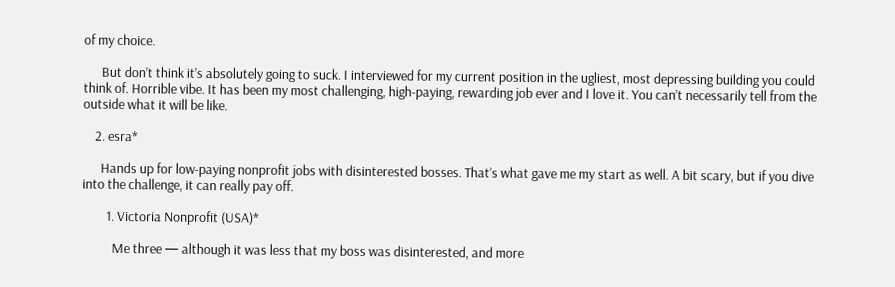of my choice.

      But don’t think it’s absolutely going to suck. I interviewed for my current position in the ugliest, most depressing building you could think of. Horrible vibe. It has been my most challenging, high-paying, rewarding job ever and I love it. You can’t necessarily tell from the outside what it will be like.

    2. esra*

      Hands up for low-paying nonprofit jobs with disinterested bosses. That’s what gave me my start as well. A bit scary, but if you dive into the challenge, it can really pay off.

        1. Victoria Nonprofit (USA)*

          Me three — although it was less that my boss was disinterested, and more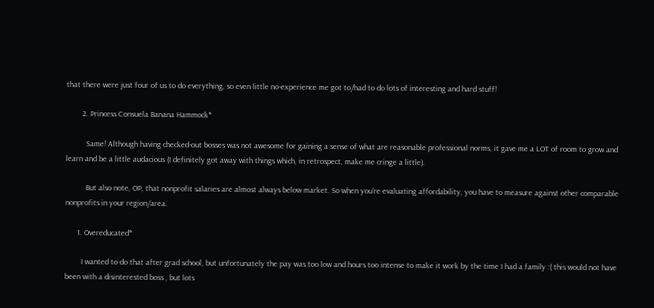that there were just four of us to do everything, so even little no-experience me got to/had to do lots of interesting and hard stuff!

        2. Princess Consuela Banana Hammock*

          Same! Although having checked-out bosses was not awesome for gaining a sense of what are reasonable professional norms, it gave me a LOT of room to grow and learn and be a little audacious (I definitely got away with things which, in retrospect, make me cringe a little).

          But also note, OP, that nonprofit salaries are almost always below market. So when you’re evaluating affordability, you have to measure against other comparable nonprofits in your region/area.

      1. Overeducated*

        I wanted to do that after grad school, but unfortunately the pay was too low and hours too intense to make it work by the time I had a family :( this would not have been with a disinterested boss , but lots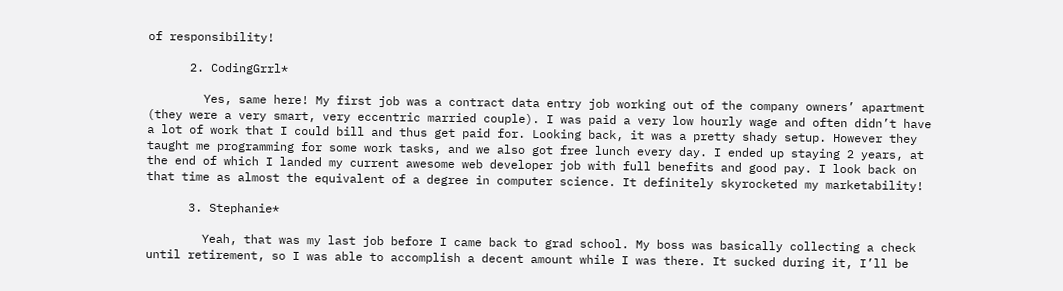of responsibility!

      2. CodingGrrl*

        Yes, same here! My first job was a contract data entry job working out of the company owners’ apartment (they were a very smart, very eccentric married couple). I was paid a very low hourly wage and often didn’t have a lot of work that I could bill and thus get paid for. Looking back, it was a pretty shady setup. However they taught me programming for some work tasks, and we also got free lunch every day. I ended up staying 2 years, at the end of which I landed my current awesome web developer job with full benefits and good pay. I look back on that time as almost the equivalent of a degree in computer science. It definitely skyrocketed my marketability!

      3. Stephanie*

        Yeah, that was my last job before I came back to grad school. My boss was basically collecting a check until retirement, so I was able to accomplish a decent amount while I was there. It sucked during it, I’ll be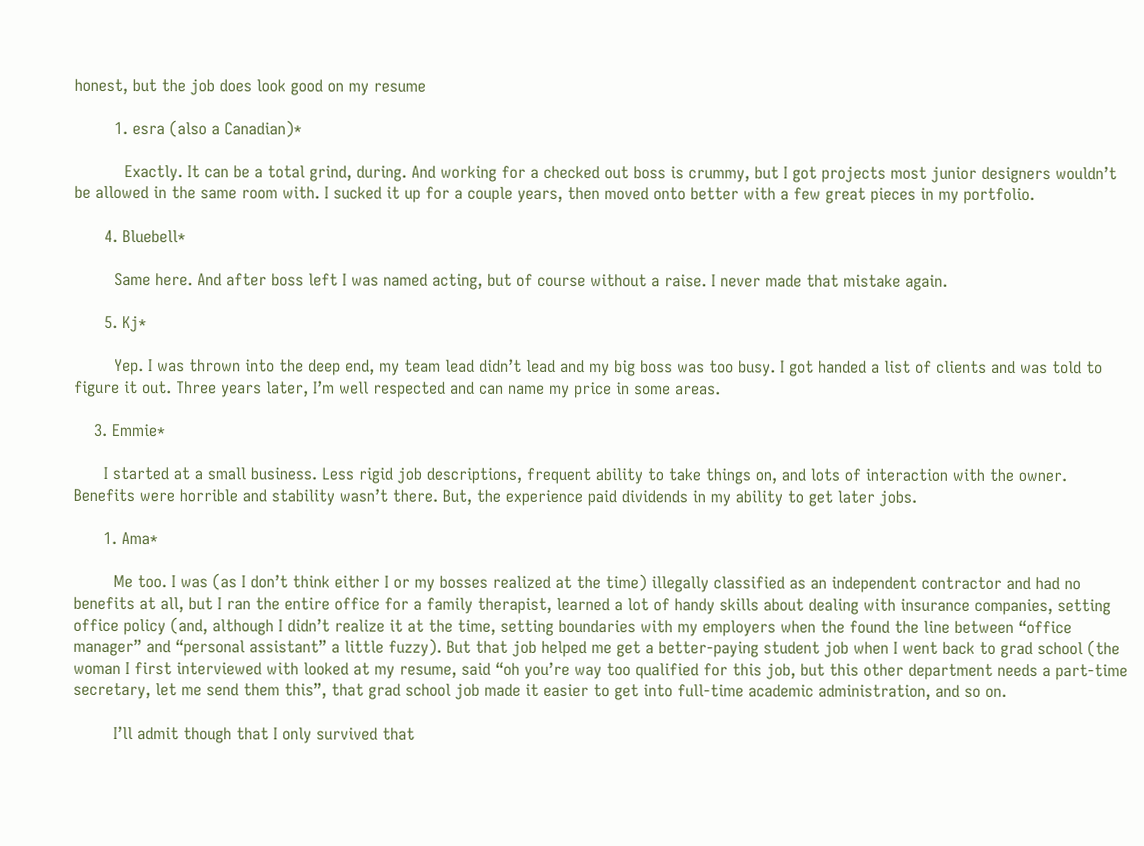honest, but the job does look good on my resume

        1. esra (also a Canadian)*

          Exactly. It can be a total grind, during. And working for a checked out boss is crummy, but I got projects most junior designers wouldn’t be allowed in the same room with. I sucked it up for a couple years, then moved onto better with a few great pieces in my portfolio.

      4. Bluebell*

        Same here. And after boss left I was named acting, but of course without a raise. I never made that mistake again.

      5. Kj*

        Yep. I was thrown into the deep end, my team lead didn’t lead and my big boss was too busy. I got handed a list of clients and was told to figure it out. Three years later, I’m well respected and can name my price in some areas.

    3. Emmie*

      I started at a small business. Less rigid job descriptions, frequent ability to take things on, and lots of interaction with the owner. Benefits were horrible and stability wasn’t there. But, the experience paid dividends in my ability to get later jobs.

      1. Ama*

        Me too. I was (as I don’t think either I or my bosses realized at the time) illegally classified as an independent contractor and had no benefits at all, but I ran the entire office for a family therapist, learned a lot of handy skills about dealing with insurance companies, setting office policy (and, although I didn’t realize it at the time, setting boundaries with my employers when the found the line between “office manager” and “personal assistant” a little fuzzy). But that job helped me get a better-paying student job when I went back to grad school (the woman I first interviewed with looked at my resume, said “oh you’re way too qualified for this job, but this other department needs a part-time secretary, let me send them this”, that grad school job made it easier to get into full-time academic administration, and so on.

        I’ll admit though that I only survived that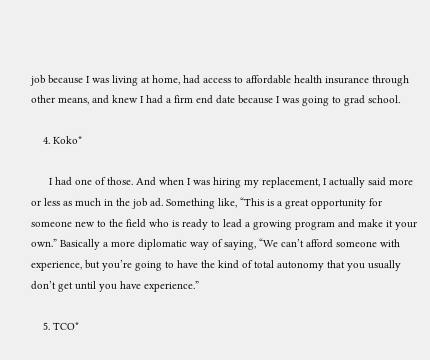job because I was living at home, had access to affordable health insurance through other means, and knew I had a firm end date because I was going to grad school.

    4. Koko*

      I had one of those. And when I was hiring my replacement, I actually said more or less as much in the job ad. Something like, “This is a great opportunity for someone new to the field who is ready to lead a growing program and make it your own.” Basically a more diplomatic way of saying, “We can’t afford someone with experience, but you’re going to have the kind of total autonomy that you usually don’t get until you have experience.”

    5. TCO*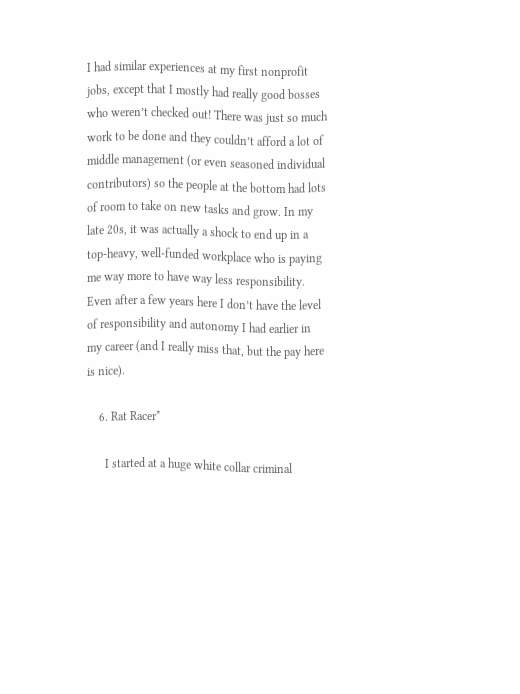I had similar experiences at my first nonprofit jobs, except that I mostly had really good bosses who weren’t checked out! There was just so much work to be done and they couldn’t afford a lot of middle management (or even seasoned individual contributors) so the people at the bottom had lots of room to take on new tasks and grow. In my late 20s, it was actually a shock to end up in a top-heavy, well-funded workplace who is paying me way more to have way less responsibility. Even after a few years here I don’t have the level of responsibility and autonomy I had earlier in my career (and I really miss that, but the pay here is nice).

    6. Rat Racer*

      I started at a huge white collar criminal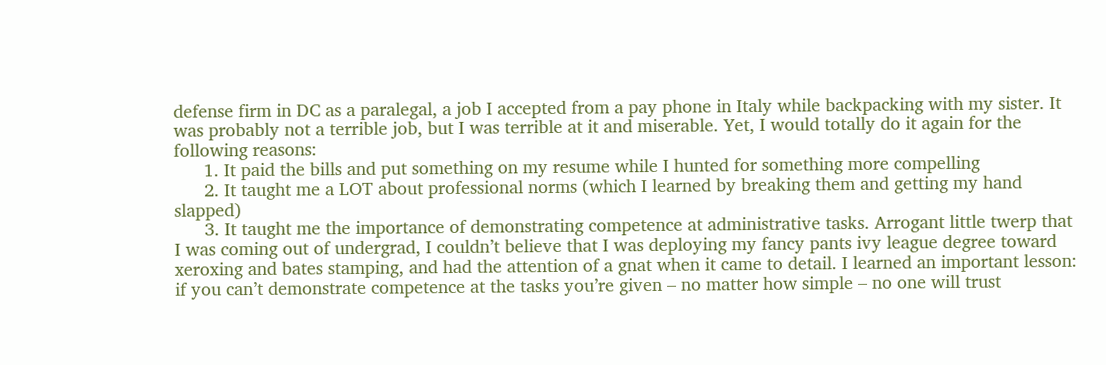defense firm in DC as a paralegal, a job I accepted from a pay phone in Italy while backpacking with my sister. It was probably not a terrible job, but I was terrible at it and miserable. Yet, I would totally do it again for the following reasons:
      1. It paid the bills and put something on my resume while I hunted for something more compelling
      2. It taught me a LOT about professional norms (which I learned by breaking them and getting my hand slapped)
      3. It taught me the importance of demonstrating competence at administrative tasks. Arrogant little twerp that I was coming out of undergrad, I couldn’t believe that I was deploying my fancy pants ivy league degree toward xeroxing and bates stamping, and had the attention of a gnat when it came to detail. I learned an important lesson: if you can’t demonstrate competence at the tasks you’re given – no matter how simple – no one will trust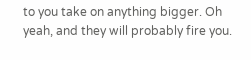to you take on anything bigger. Oh yeah, and they will probably fire you.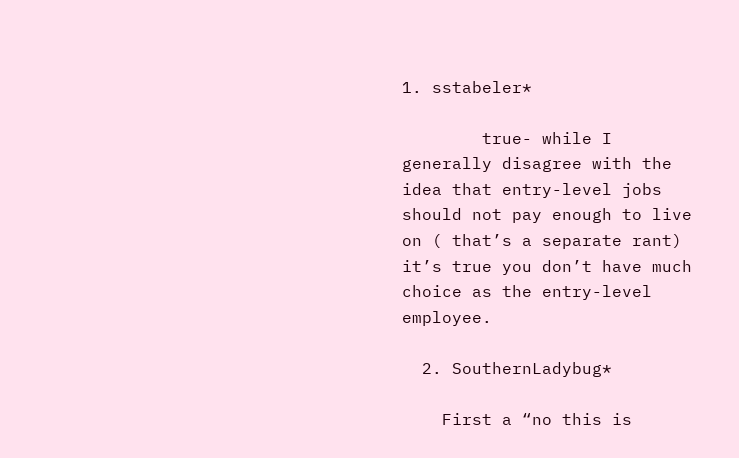1. sstabeler*

        true- while I generally disagree with the idea that entry-level jobs should not pay enough to live on ( that’s a separate rant) it’s true you don’t have much choice as the entry-level employee.

  2. SouthernLadybug*

    First a “no this is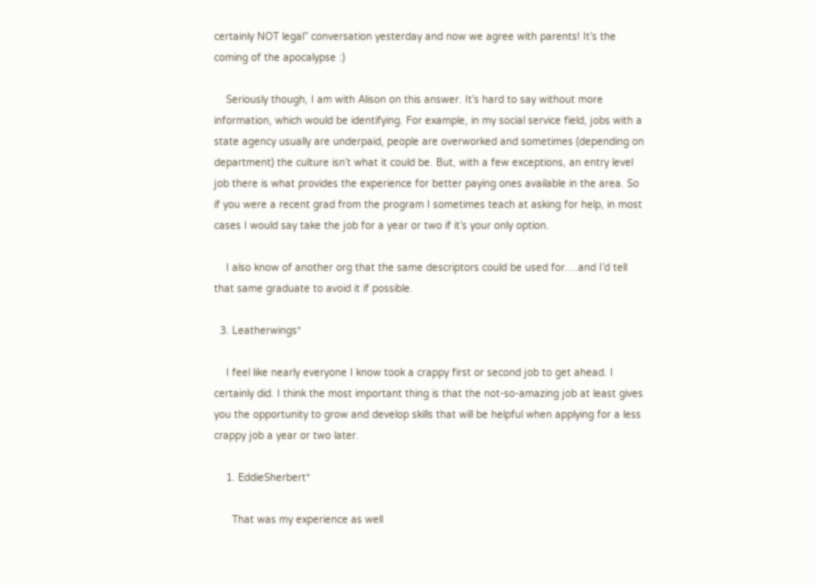certainly NOT legal” conversation yesterday and now we agree with parents! It’s the coming of the apocalypse :)

    Seriously though, I am with Alison on this answer. It’s hard to say without more information, which would be identifying. For example, in my social service field, jobs with a state agency usually are underpaid, people are overworked and sometimes (depending on department) the culture isn’t what it could be. But, with a few exceptions, an entry level job there is what provides the experience for better paying ones available in the area. So if you were a recent grad from the program I sometimes teach at asking for help, in most cases I would say take the job for a year or two if it’s your only option.

    I also know of another org that the same descriptors could be used for….and I’d tell that same graduate to avoid it if possible.

  3. Leatherwings*

    I feel like nearly everyone I know took a crappy first or second job to get ahead. I certainly did. I think the most important thing is that the not-so-amazing job at least gives you the opportunity to grow and develop skills that will be helpful when applying for a less crappy job a year or two later.

    1. EddieSherbert*

      That was my experience as well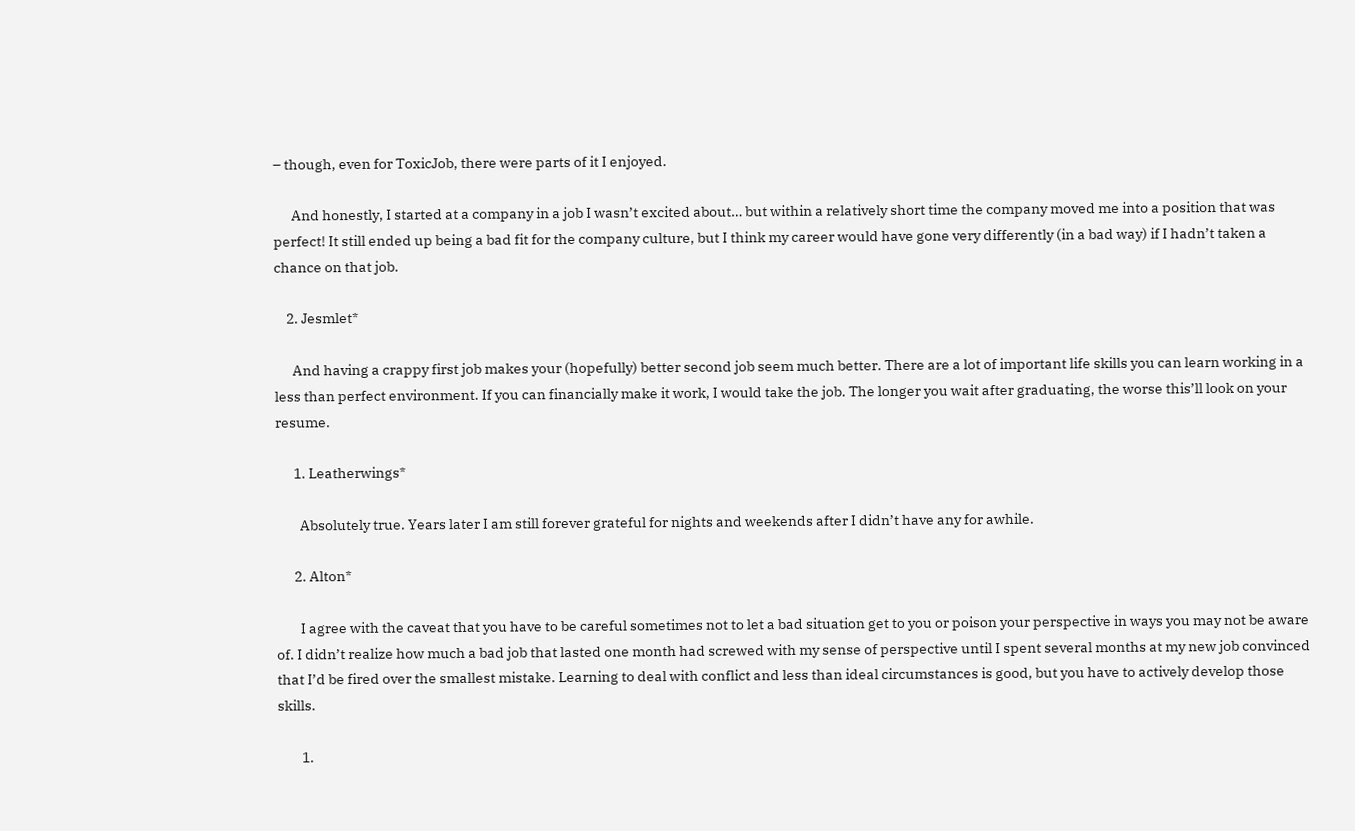– though, even for ToxicJob, there were parts of it I enjoyed.

      And honestly, I started at a company in a job I wasn’t excited about… but within a relatively short time the company moved me into a position that was perfect! It still ended up being a bad fit for the company culture, but I think my career would have gone very differently (in a bad way) if I hadn’t taken a chance on that job.

    2. Jesmlet*

      And having a crappy first job makes your (hopefully) better second job seem much better. There are a lot of important life skills you can learn working in a less than perfect environment. If you can financially make it work, I would take the job. The longer you wait after graduating, the worse this’ll look on your resume.

      1. Leatherwings*

        Absolutely true. Years later I am still forever grateful for nights and weekends after I didn’t have any for awhile.

      2. Alton*

        I agree with the caveat that you have to be careful sometimes not to let a bad situation get to you or poison your perspective in ways you may not be aware of. I didn’t realize how much a bad job that lasted one month had screwed with my sense of perspective until I spent several months at my new job convinced that I’d be fired over the smallest mistake. Learning to deal with conflict and less than ideal circumstances is good, but you have to actively develop those skills.

        1.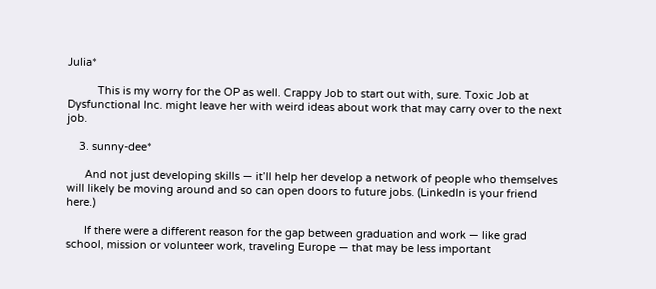Julia*

          This is my worry for the OP as well. Crappy Job to start out with, sure. Toxic Job at Dysfunctional Inc. might leave her with weird ideas about work that may carry over to the next job.

    3. sunny-dee*

      And not just developing skills — it’ll help her develop a network of people who themselves will likely be moving around and so can open doors to future jobs. (LinkedIn is your friend here.)

      If there were a different reason for the gap between graduation and work — like grad school, mission or volunteer work, traveling Europe — that may be less important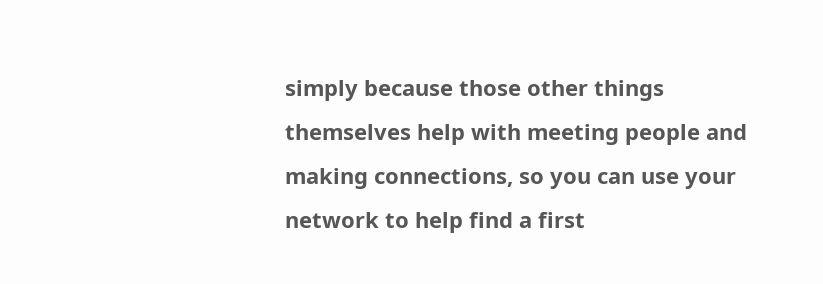simply because those other things themselves help with meeting people and making connections, so you can use your network to help find a first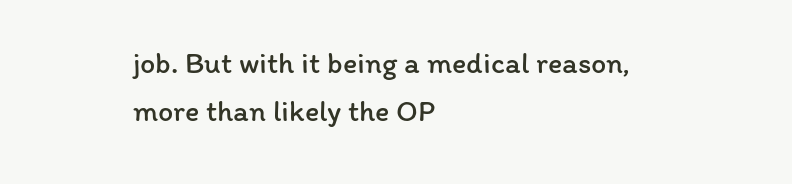job. But with it being a medical reason, more than likely the OP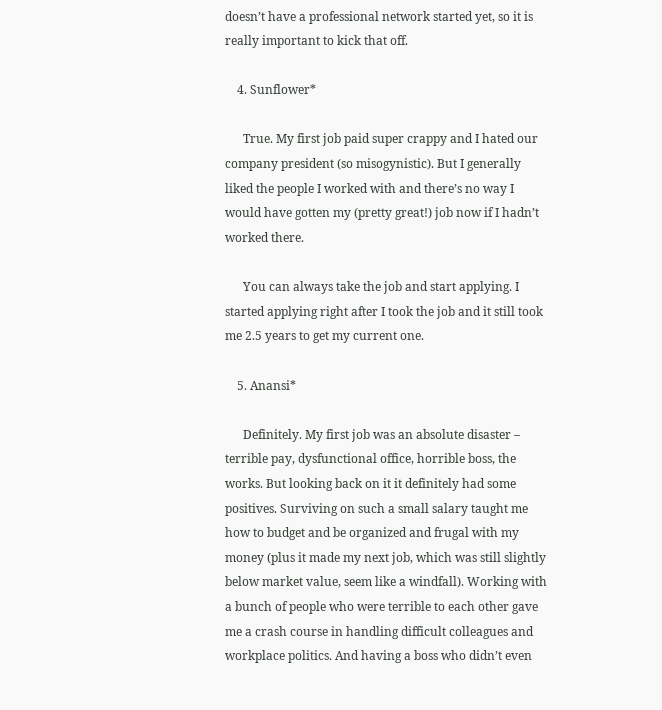doesn’t have a professional network started yet, so it is really important to kick that off.

    4. Sunflower*

      True. My first job paid super crappy and I hated our company president (so misogynistic). But I generally liked the people I worked with and there’s no way I would have gotten my (pretty great!) job now if I hadn’t worked there.

      You can always take the job and start applying. I started applying right after I took the job and it still took me 2.5 years to get my current one.

    5. Anansi*

      Definitely. My first job was an absolute disaster – terrible pay, dysfunctional office, horrible boss, the works. But looking back on it it definitely had some positives. Surviving on such a small salary taught me how to budget and be organized and frugal with my money (plus it made my next job, which was still slightly below market value, seem like a windfall). Working with a bunch of people who were terrible to each other gave me a crash course in handling difficult colleagues and workplace politics. And having a boss who didn’t even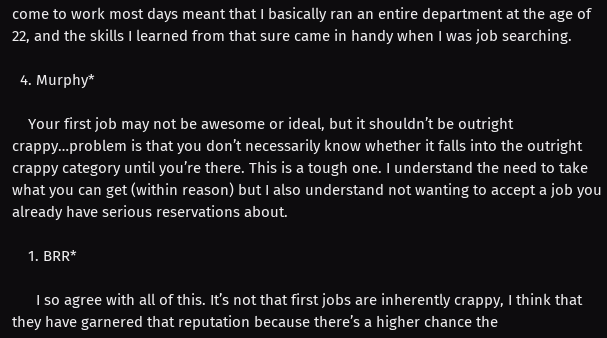come to work most days meant that I basically ran an entire department at the age of 22, and the skills I learned from that sure came in handy when I was job searching.

  4. Murphy*

    Your first job may not be awesome or ideal, but it shouldn’t be outright crappy…problem is that you don’t necessarily know whether it falls into the outright crappy category until you’re there. This is a tough one. I understand the need to take what you can get (within reason) but I also understand not wanting to accept a job you already have serious reservations about.

    1. BRR*

      I so agree with all of this. It’s not that first jobs are inherently crappy, I think that they have garnered that reputation because there’s a higher chance the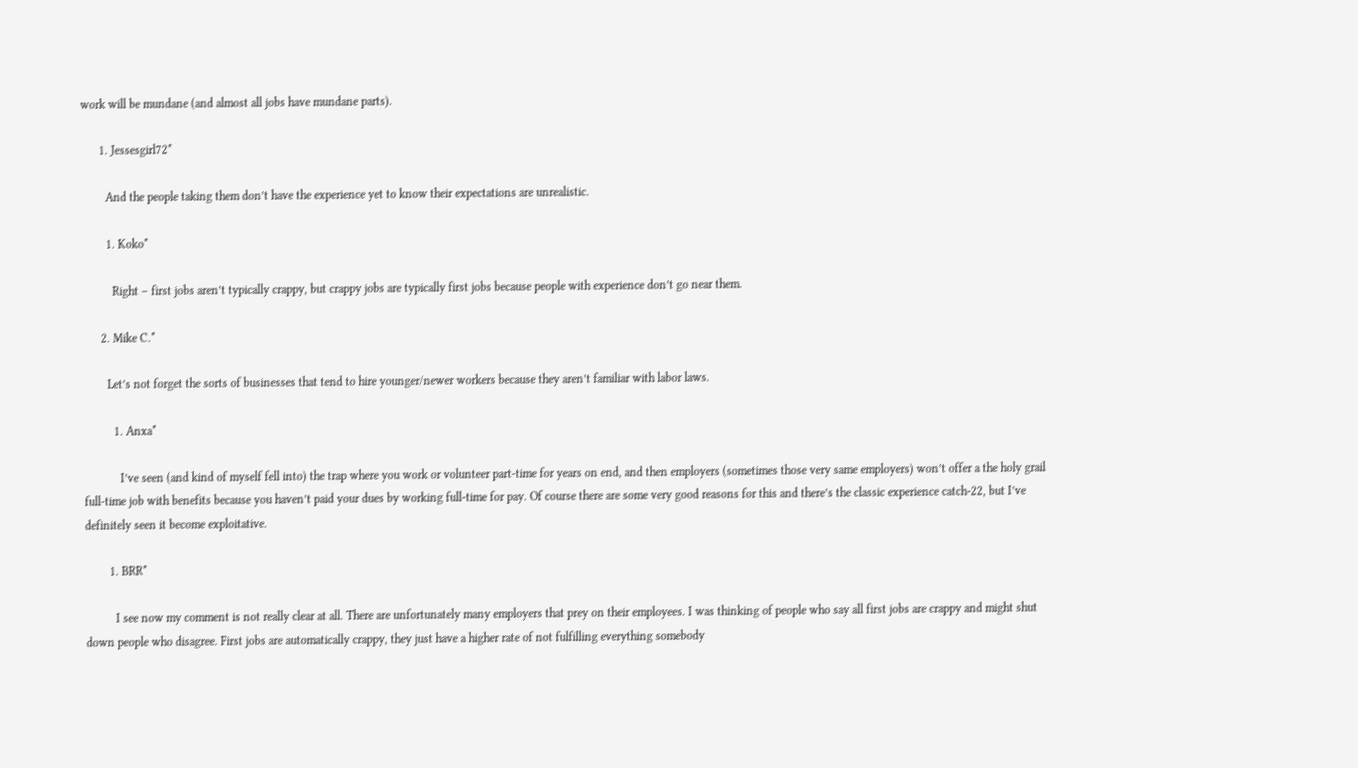work will be mundane (and almost all jobs have mundane parts).

      1. Jessesgirl72*

        And the people taking them don’t have the experience yet to know their expectations are unrealistic.

        1. Koko*

          Right – first jobs aren’t typically crappy, but crappy jobs are typically first jobs because people with experience don’t go near them.

      2. Mike C.*

        Let’s not forget the sorts of businesses that tend to hire younger/newer workers because they aren’t familiar with labor laws.

          1. Anxa*

            I’ve seen (and kind of myself fell into) the trap where you work or volunteer part-time for years on end, and then employers (sometimes those very same employers) won’t offer a the holy grail full-time job with benefits because you haven’t paid your dues by working full-time for pay. Of course there are some very good reasons for this and there’s the classic experience catch-22, but I’ve definitely seen it become exploitative.

        1. BRR*

          I see now my comment is not really clear at all. There are unfortunately many employers that prey on their employees. I was thinking of people who say all first jobs are crappy and might shut down people who disagree. First jobs are automatically crappy, they just have a higher rate of not fulfilling everything somebody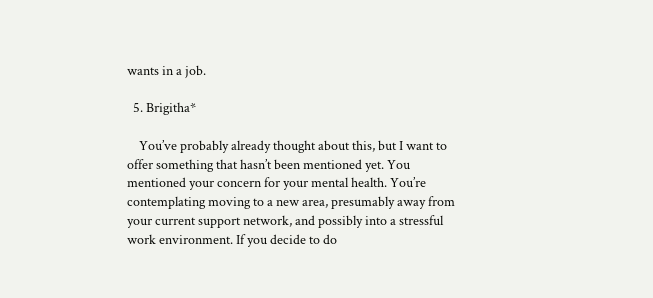wants in a job.

  5. Brigitha*

    You’ve probably already thought about this, but I want to offer something that hasn’t been mentioned yet. You mentioned your concern for your mental health. You’re contemplating moving to a new area, presumably away from your current support network, and possibly into a stressful work environment. If you decide to do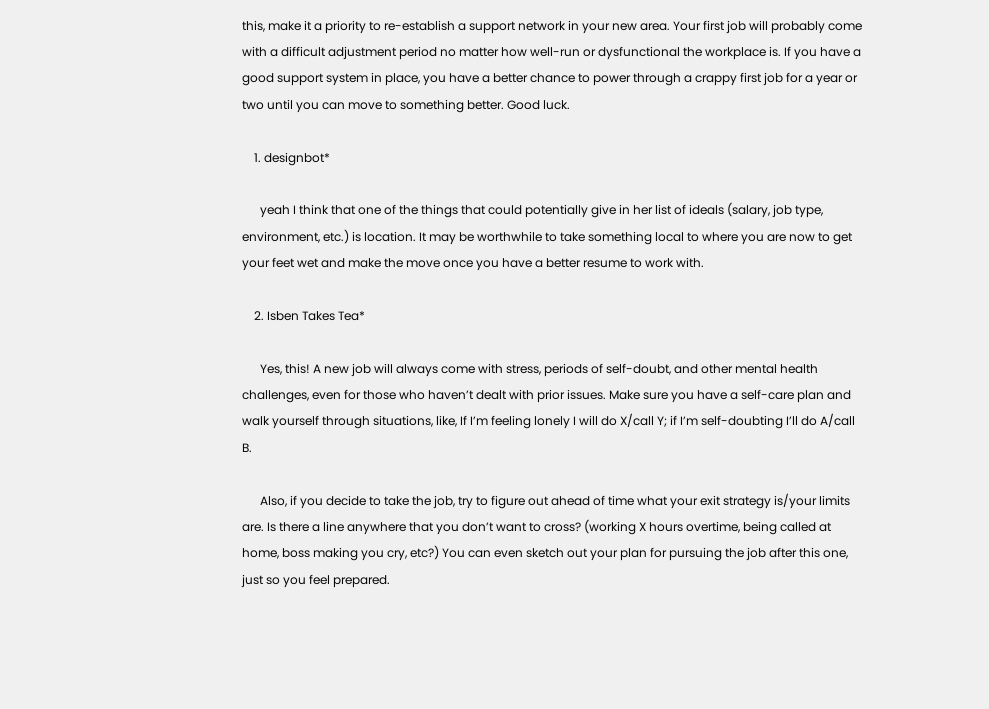this, make it a priority to re-establish a support network in your new area. Your first job will probably come with a difficult adjustment period no matter how well-run or dysfunctional the workplace is. If you have a good support system in place, you have a better chance to power through a crappy first job for a year or two until you can move to something better. Good luck.

    1. designbot*

      yeah I think that one of the things that could potentially give in her list of ideals (salary, job type, environment, etc.) is location. It may be worthwhile to take something local to where you are now to get your feet wet and make the move once you have a better resume to work with.

    2. Isben Takes Tea*

      Yes, this! A new job will always come with stress, periods of self-doubt, and other mental health challenges, even for those who haven’t dealt with prior issues. Make sure you have a self-care plan and walk yourself through situations, like, If I’m feeling lonely I will do X/call Y; if I’m self-doubting I’ll do A/call B.

      Also, if you decide to take the job, try to figure out ahead of time what your exit strategy is/your limits are. Is there a line anywhere that you don’t want to cross? (working X hours overtime, being called at home, boss making you cry, etc?) You can even sketch out your plan for pursuing the job after this one, just so you feel prepared.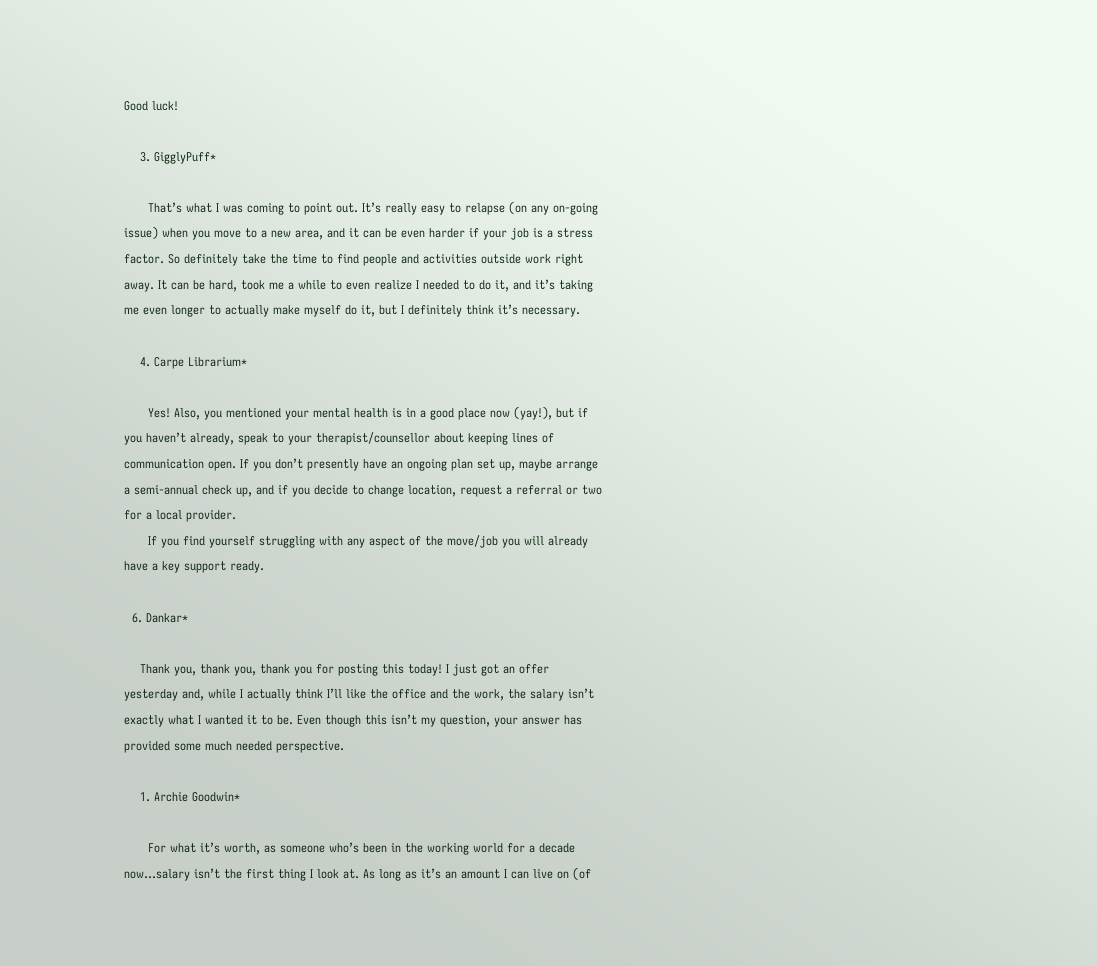Good luck!

    3. GigglyPuff*

      That’s what I was coming to point out. It’s really easy to relapse (on any on-going issue) when you move to a new area, and it can be even harder if your job is a stress factor. So definitely take the time to find people and activities outside work right away. It can be hard, took me a while to even realize I needed to do it, and it’s taking me even longer to actually make myself do it, but I definitely think it’s necessary.

    4. Carpe Librarium*

      Yes! Also, you mentioned your mental health is in a good place now (yay!), but if you haven’t already, speak to your therapist/counsellor about keeping lines of communication open. If you don’t presently have an ongoing plan set up, maybe arrange a semi-annual check up, and if you decide to change location, request a referral or two for a local provider.
      If you find yourself struggling with any aspect of the move/job you will already have a key support ready.

  6. Dankar*

    Thank you, thank you, thank you for posting this today! I just got an offer yesterday and, while I actually think I’ll like the office and the work, the salary isn’t exactly what I wanted it to be. Even though this isn’t my question, your answer has provided some much needed perspective.

    1. Archie Goodwin*

      For what it’s worth, as someone who’s been in the working world for a decade now…salary isn’t the first thing I look at. As long as it’s an amount I can live on (of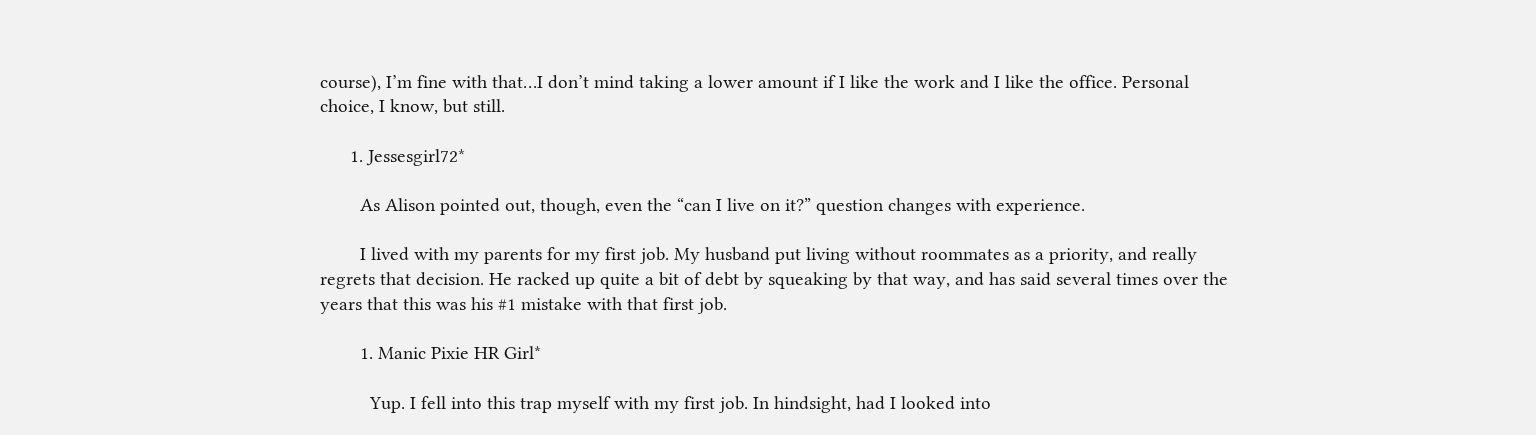course), I’m fine with that…I don’t mind taking a lower amount if I like the work and I like the office. Personal choice, I know, but still.

      1. Jessesgirl72*

        As Alison pointed out, though, even the “can I live on it?” question changes with experience.

        I lived with my parents for my first job. My husband put living without roommates as a priority, and really regrets that decision. He racked up quite a bit of debt by squeaking by that way, and has said several times over the years that this was his #1 mistake with that first job.

        1. Manic Pixie HR Girl*

          Yup. I fell into this trap myself with my first job. In hindsight, had I looked into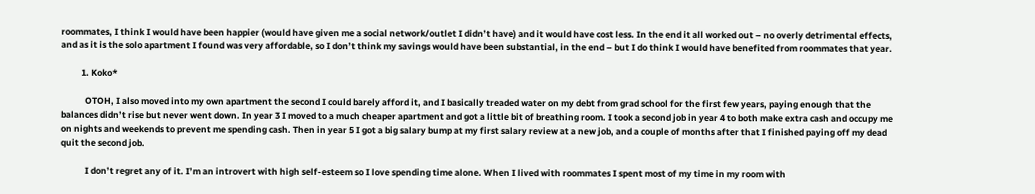roommates, I think I would have been happier (would have given me a social network/outlet I didn’t have) and it would have cost less. In the end it all worked out – no overly detrimental effects, and as it is the solo apartment I found was very affordable, so I don’t think my savings would have been substantial, in the end – but I do think I would have benefited from roommates that year.

          1. Koko*

            OTOH, I also moved into my own apartment the second I could barely afford it, and I basically treaded water on my debt from grad school for the first few years, paying enough that the balances didn’t rise but never went down. In year 3 I moved to a much cheaper apartment and got a little bit of breathing room. I took a second job in year 4 to both make extra cash and occupy me on nights and weekends to prevent me spending cash. Then in year 5 I got a big salary bump at my first salary review at a new job, and a couple of months after that I finished paying off my dead quit the second job.

            I don’t regret any of it. I’m an introvert with high self-esteem so I love spending time alone. When I lived with roommates I spent most of my time in my room with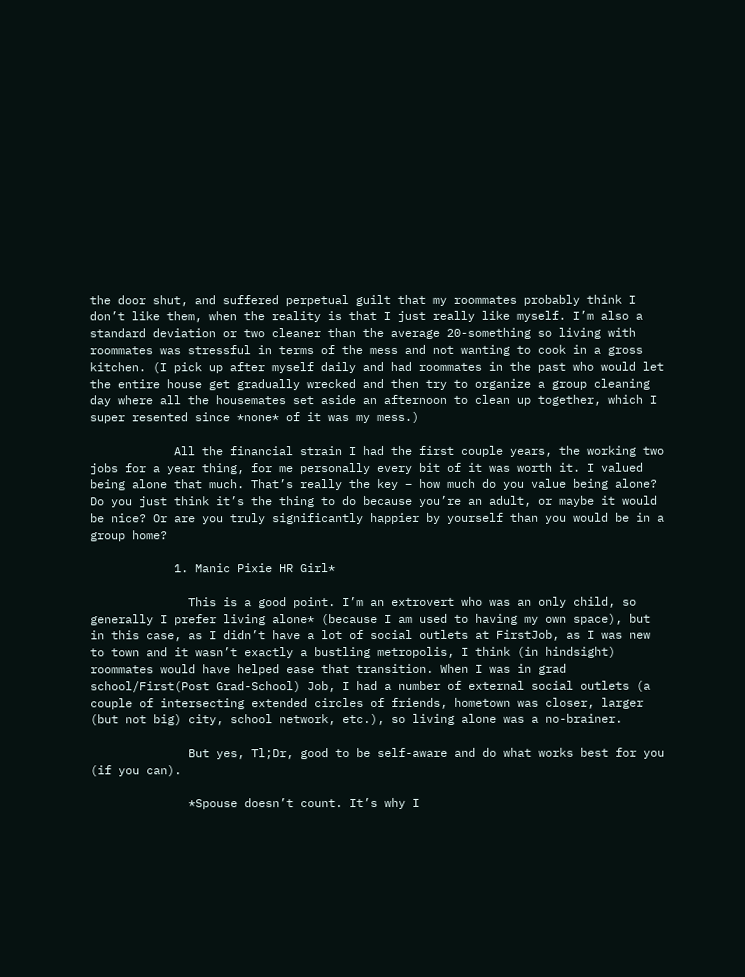the door shut, and suffered perpetual guilt that my roommates probably think I don’t like them, when the reality is that I just really like myself. I’m also a standard deviation or two cleaner than the average 20-something so living with roommates was stressful in terms of the mess and not wanting to cook in a gross kitchen. (I pick up after myself daily and had roommates in the past who would let the entire house get gradually wrecked and then try to organize a group cleaning day where all the housemates set aside an afternoon to clean up together, which I super resented since *none* of it was my mess.)

            All the financial strain I had the first couple years, the working two jobs for a year thing, for me personally every bit of it was worth it. I valued being alone that much. That’s really the key – how much do you value being alone? Do you just think it’s the thing to do because you’re an adult, or maybe it would be nice? Or are you truly significantly happier by yourself than you would be in a group home?

            1. Manic Pixie HR Girl*

              This is a good point. I’m an extrovert who was an only child, so generally I prefer living alone* (because I am used to having my own space), but in this case, as I didn’t have a lot of social outlets at FirstJob, as I was new to town and it wasn’t exactly a bustling metropolis, I think (in hindsight) roommates would have helped ease that transition. When I was in grad school/First(Post Grad-School) Job, I had a number of external social outlets (a couple of intersecting extended circles of friends, hometown was closer, larger (but not big) city, school network, etc.), so living alone was a no-brainer.

              But yes, Tl;Dr, good to be self-aware and do what works best for you (if you can).

              *Spouse doesn’t count. It’s why I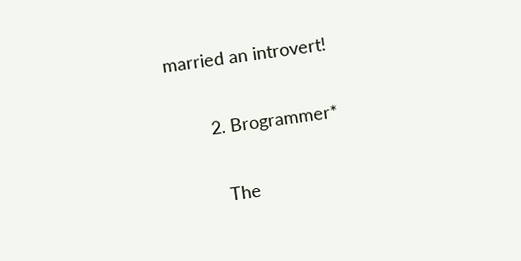married an introvert!

        2. Brogrammer*

          The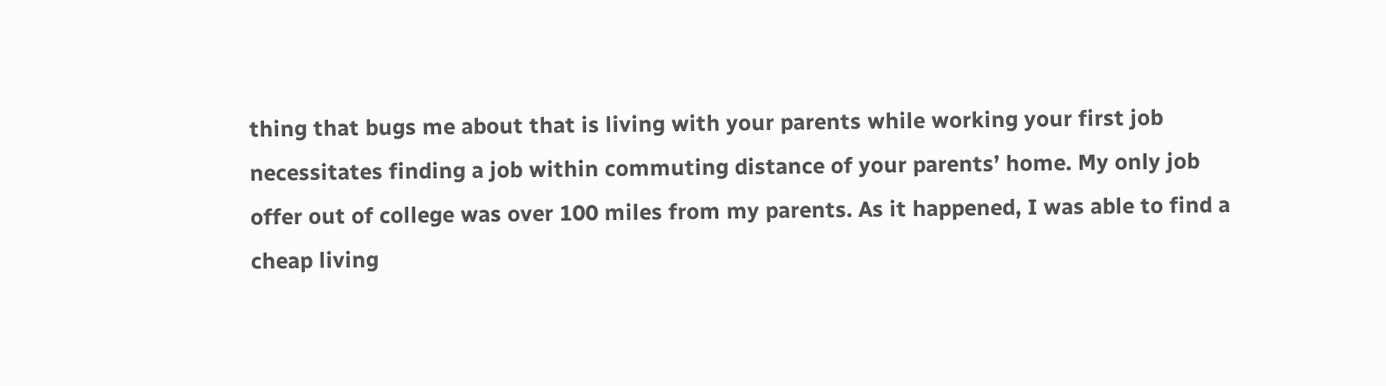thing that bugs me about that is living with your parents while working your first job necessitates finding a job within commuting distance of your parents’ home. My only job offer out of college was over 100 miles from my parents. As it happened, I was able to find a cheap living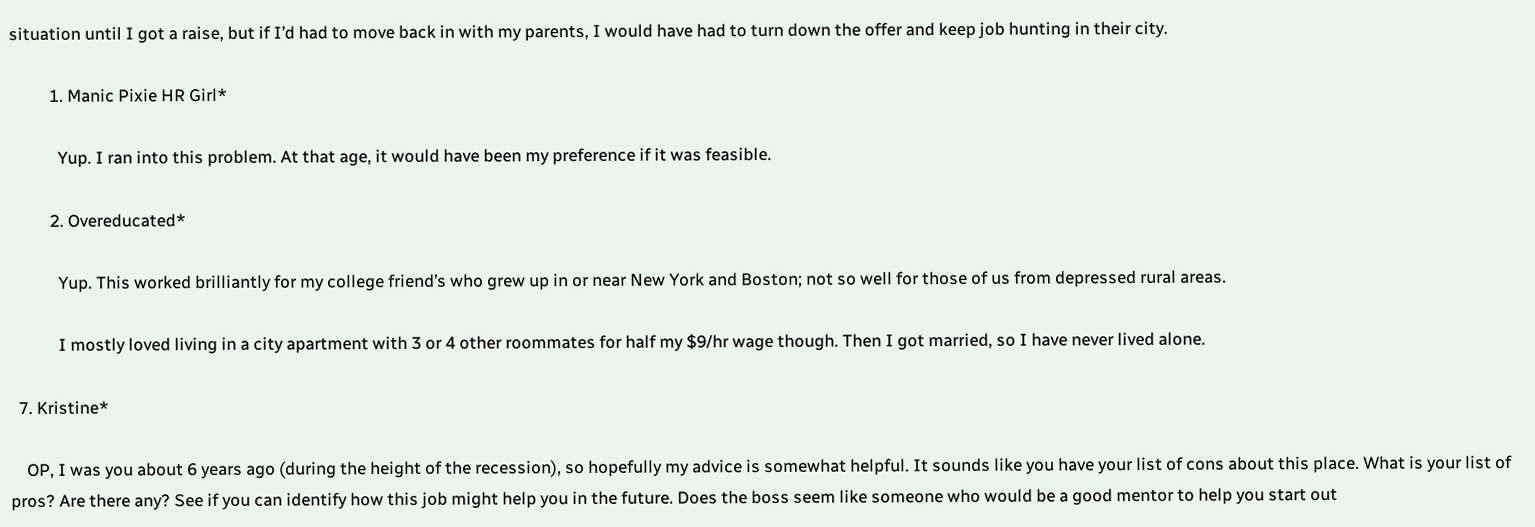situation until I got a raise, but if I’d had to move back in with my parents, I would have had to turn down the offer and keep job hunting in their city.

          1. Manic Pixie HR Girl*

            Yup. I ran into this problem. At that age, it would have been my preference if it was feasible.

          2. Overeducated*

            Yup. This worked brilliantly for my college friend’s who grew up in or near New York and Boston; not so well for those of us from depressed rural areas.

            I mostly loved living in a city apartment with 3 or 4 other roommates for half my $9/hr wage though. Then I got married, so I have never lived alone.

  7. Kristine*

    OP, I was you about 6 years ago (during the height of the recession), so hopefully my advice is somewhat helpful. It sounds like you have your list of cons about this place. What is your list of pros? Are there any? See if you can identify how this job might help you in the future. Does the boss seem like someone who would be a good mentor to help you start out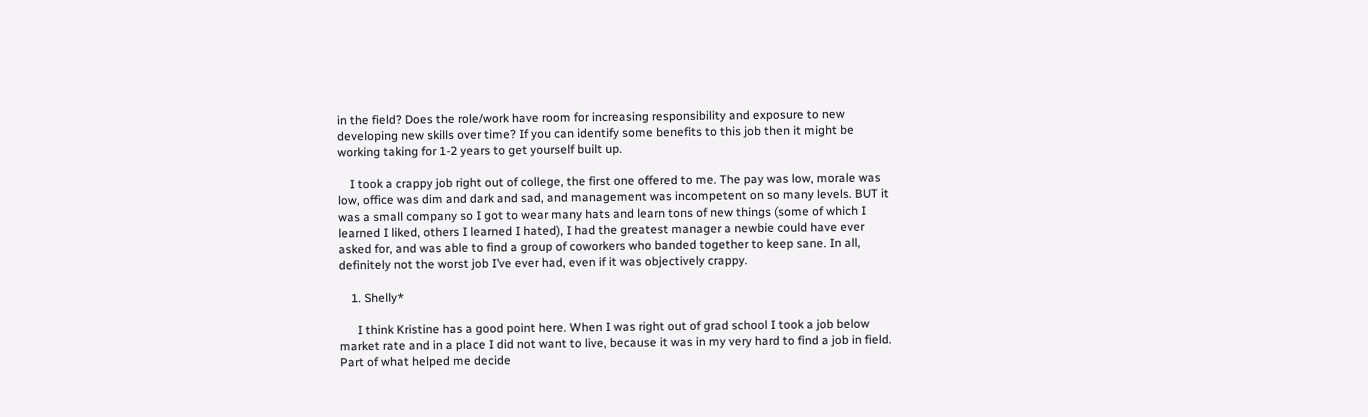in the field? Does the role/work have room for increasing responsibility and exposure to new developing new skills over time? If you can identify some benefits to this job then it might be working taking for 1-2 years to get yourself built up.

    I took a crappy job right out of college, the first one offered to me. The pay was low, morale was low, office was dim and dark and sad, and management was incompetent on so many levels. BUT it was a small company so I got to wear many hats and learn tons of new things (some of which I learned I liked, others I learned I hated), I had the greatest manager a newbie could have ever asked for, and was able to find a group of coworkers who banded together to keep sane. In all, definitely not the worst job I’ve ever had, even if it was objectively crappy.

    1. Shelly*

      I think Kristine has a good point here. When I was right out of grad school I took a job below market rate and in a place I did not want to live, because it was in my very hard to find a job in field. Part of what helped me decide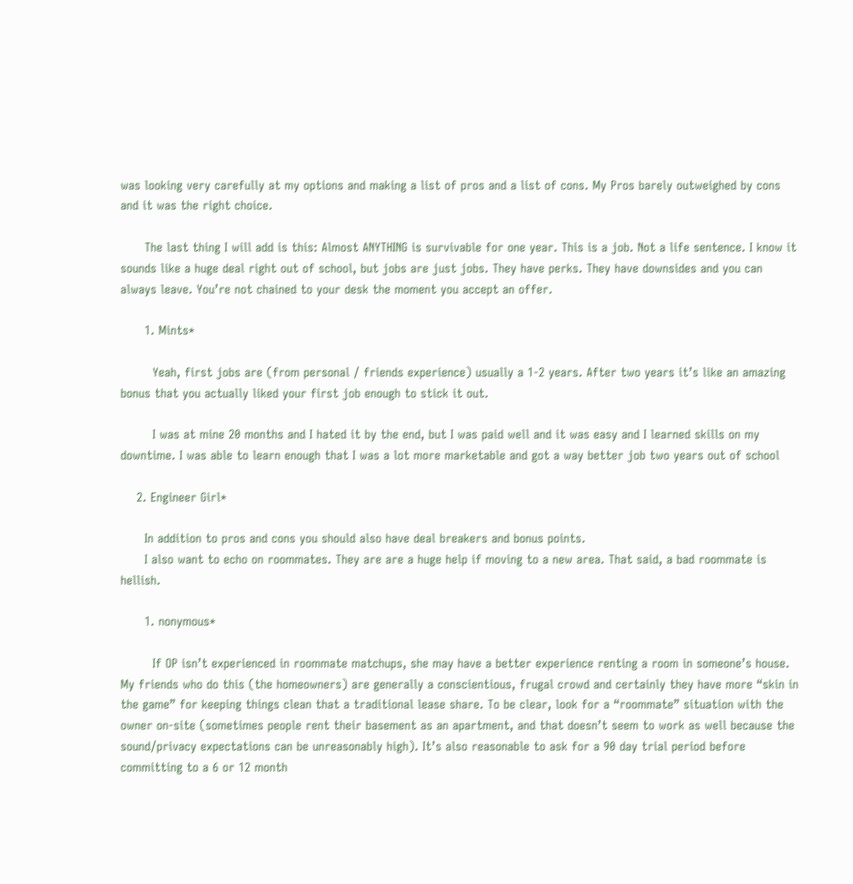was looking very carefully at my options and making a list of pros and a list of cons. My Pros barely outweighed by cons and it was the right choice.

      The last thing I will add is this: Almost ANYTHING is survivable for one year. This is a job. Not a life sentence. I know it sounds like a huge deal right out of school, but jobs are just jobs. They have perks. They have downsides and you can always leave. You’re not chained to your desk the moment you accept an offer.

      1. Mints*

        Yeah, first jobs are (from personal / friends experience) usually a 1-2 years. After two years it’s like an amazing bonus that you actually liked your first job enough to stick it out.

        I was at mine 20 months and I hated it by the end, but I was paid well and it was easy and I learned skills on my downtime. I was able to learn enough that I was a lot more marketable and got a way better job two years out of school

    2. Engineer Girl*

      In addition to pros and cons you should also have deal breakers and bonus points.
      I also want to echo on roommates. They are are a huge help if moving to a new area. That said, a bad roommate is hellish.

      1. nonymous*

        If OP isn’t experienced in roommate matchups, she may have a better experience renting a room in someone’s house. My friends who do this (the homeowners) are generally a conscientious, frugal crowd and certainly they have more “skin in the game” for keeping things clean that a traditional lease share. To be clear, look for a “roommate” situation with the owner on-site (sometimes people rent their basement as an apartment, and that doesn’t seem to work as well because the sound/privacy expectations can be unreasonably high). It’s also reasonable to ask for a 90 day trial period before committing to a 6 or 12 month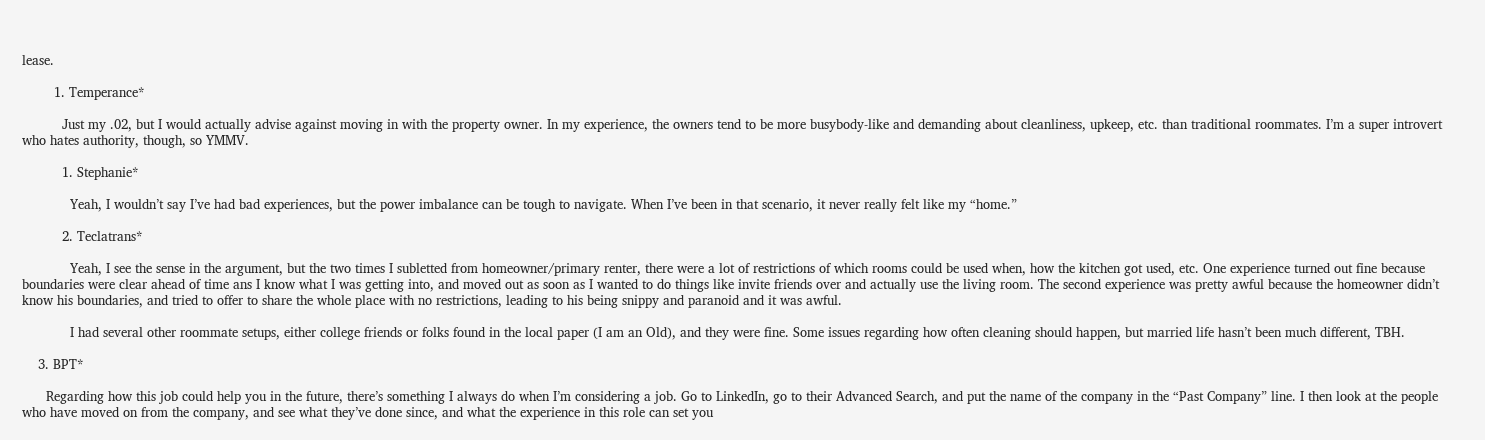lease.

        1. Temperance*

          Just my .02, but I would actually advise against moving in with the property owner. In my experience, the owners tend to be more busybody-like and demanding about cleanliness, upkeep, etc. than traditional roommates. I’m a super introvert who hates authority, though, so YMMV.

          1. Stephanie*

            Yeah, I wouldn’t say I’ve had bad experiences, but the power imbalance can be tough to navigate. When I’ve been in that scenario, it never really felt like my “home.”

          2. Teclatrans*

            Yeah, I see the sense in the argument, but the two times I subletted from homeowner/primary renter, there were a lot of restrictions of which rooms could be used when, how the kitchen got used, etc. One experience turned out fine because boundaries were clear ahead of time ans I know what I was getting into, and moved out as soon as I wanted to do things like invite friends over and actually use the living room. The second experience was pretty awful because the homeowner didn’t know his boundaries, and tried to offer to share the whole place with no restrictions, leading to his being snippy and paranoid and it was awful.

            I had several other roommate setups, either college friends or folks found in the local paper (I am an Old), and they were fine. Some issues regarding how often cleaning should happen, but married life hasn’t been much different, TBH.

    3. BPT*

      Regarding how this job could help you in the future, there’s something I always do when I’m considering a job. Go to LinkedIn, go to their Advanced Search, and put the name of the company in the “Past Company” line. I then look at the people who have moved on from the company, and see what they’ve done since, and what the experience in this role can set you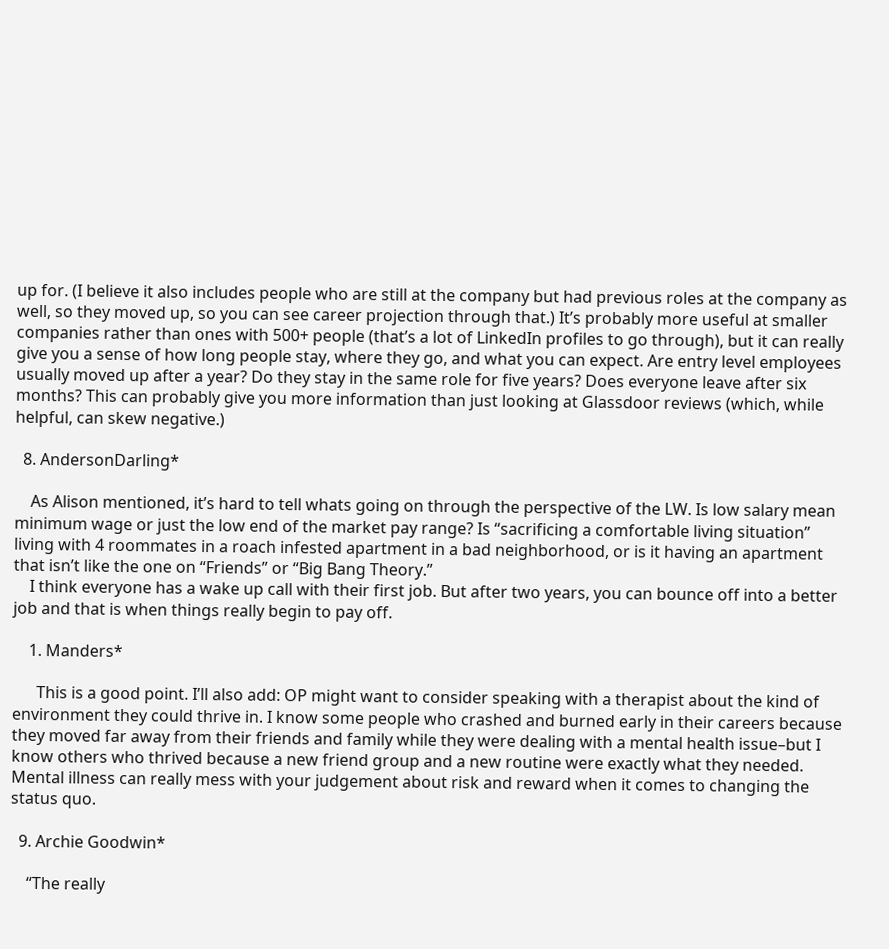up for. (I believe it also includes people who are still at the company but had previous roles at the company as well, so they moved up, so you can see career projection through that.) It’s probably more useful at smaller companies rather than ones with 500+ people (that’s a lot of LinkedIn profiles to go through), but it can really give you a sense of how long people stay, where they go, and what you can expect. Are entry level employees usually moved up after a year? Do they stay in the same role for five years? Does everyone leave after six months? This can probably give you more information than just looking at Glassdoor reviews (which, while helpful, can skew negative.)

  8. AndersonDarling*

    As Alison mentioned, it’s hard to tell whats going on through the perspective of the LW. Is low salary mean minimum wage or just the low end of the market pay range? Is “sacrificing a comfortable living situation” living with 4 roommates in a roach infested apartment in a bad neighborhood, or is it having an apartment that isn’t like the one on “Friends” or “Big Bang Theory.”
    I think everyone has a wake up call with their first job. But after two years, you can bounce off into a better job and that is when things really begin to pay off.

    1. Manders*

      This is a good point. I’ll also add: OP might want to consider speaking with a therapist about the kind of environment they could thrive in. I know some people who crashed and burned early in their careers because they moved far away from their friends and family while they were dealing with a mental health issue–but I know others who thrived because a new friend group and a new routine were exactly what they needed. Mental illness can really mess with your judgement about risk and reward when it comes to changing the status quo.

  9. Archie Goodwin*

    “The really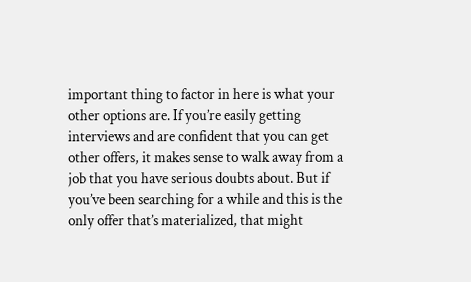important thing to factor in here is what your other options are. If you’re easily getting interviews and are confident that you can get other offers, it makes sense to walk away from a job that you have serious doubts about. But if you’ve been searching for a while and this is the only offer that’s materialized, that might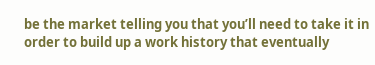be the market telling you that you’ll need to take it in order to build up a work history that eventually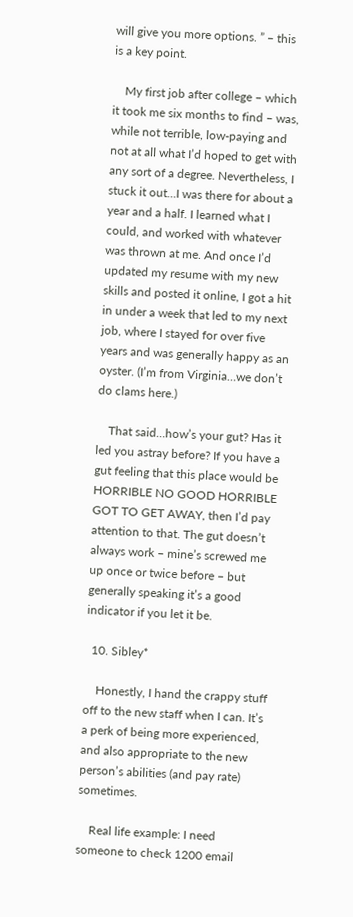will give you more options. ” – this is a key point.

    My first job after college – which it took me six months to find – was, while not terrible, low-paying and not at all what I’d hoped to get with any sort of a degree. Nevertheless, I stuck it out…I was there for about a year and a half. I learned what I could, and worked with whatever was thrown at me. And once I’d updated my resume with my new skills and posted it online, I got a hit in under a week that led to my next job, where I stayed for over five years and was generally happy as an oyster. (I’m from Virginia…we don’t do clams here.)

    That said…how’s your gut? Has it led you astray before? If you have a gut feeling that this place would be HORRIBLE NO GOOD HORRIBLE GOT TO GET AWAY, then I’d pay attention to that. The gut doesn’t always work – mine’s screwed me up once or twice before – but generally speaking it’s a good indicator if you let it be.

  10. Sibley*

    Honestly, I hand the crappy stuff off to the new staff when I can. It’s a perk of being more experienced, and also appropriate to the new person’s abilities (and pay rate) sometimes.

    Real life example: I need someone to check 1200 email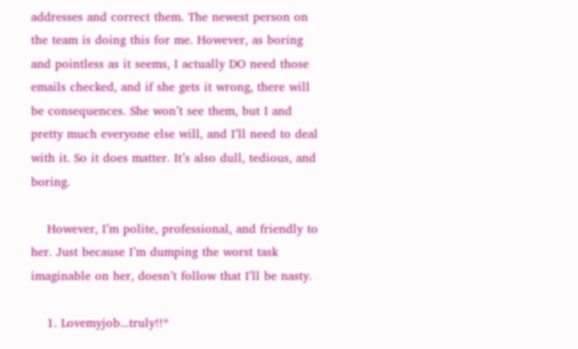addresses and correct them. The newest person on the team is doing this for me. However, as boring and pointless as it seems, I actually DO need those emails checked, and if she gets it wrong, there will be consequences. She won’t see them, but I and pretty much everyone else will, and I’ll need to deal with it. So it does matter. It’s also dull, tedious, and boring.

    However, I’m polite, professional, and friendly to her. Just because I’m dumping the worst task imaginable on her, doesn’t follow that I’ll be nasty.

    1. Lovemyjob...truly!!*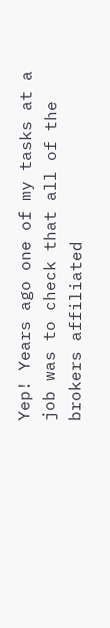Yep! Years ago one of my tasks at a job was to check that all of the brokers affiliated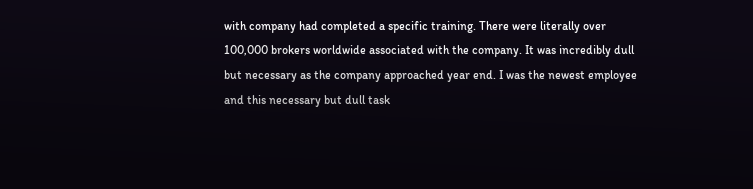with company had completed a specific training. There were literally over 100,000 brokers worldwide associated with the company. It was incredibly dull but necessary as the company approached year end. I was the newest employee and this necessary but dull task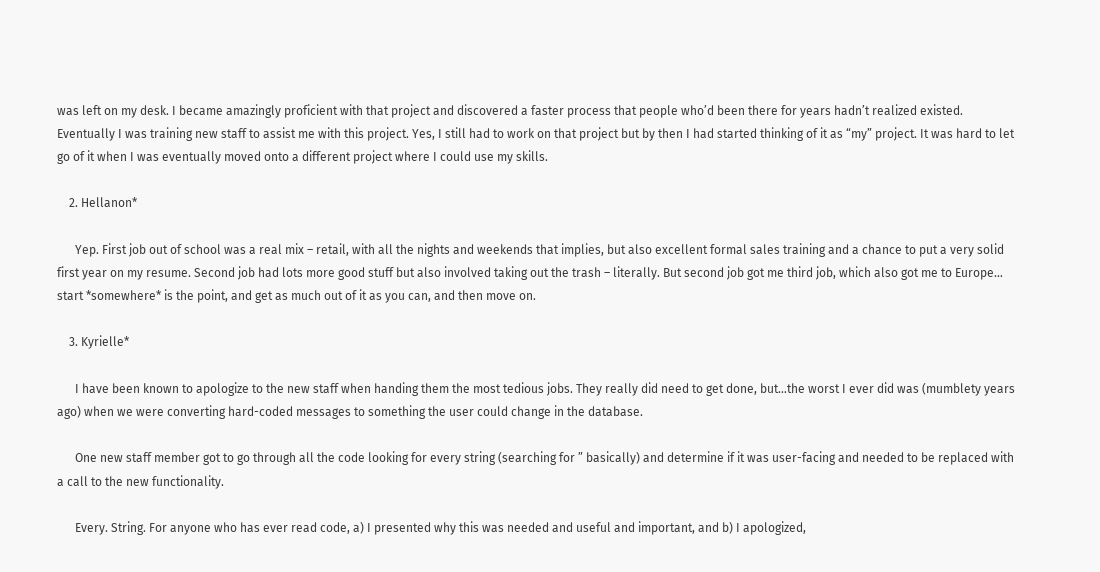was left on my desk. I became amazingly proficient with that project and discovered a faster process that people who’d been there for years hadn’t realized existed. Eventually I was training new staff to assist me with this project. Yes, I still had to work on that project but by then I had started thinking of it as “my” project. It was hard to let go of it when I was eventually moved onto a different project where I could use my skills.

    2. Hellanon*

      Yep. First job out of school was a real mix – retail, with all the nights and weekends that implies, but also excellent formal sales training and a chance to put a very solid first year on my resume. Second job had lots more good stuff but also involved taking out the trash – literally. But second job got me third job, which also got me to Europe… start *somewhere* is the point, and get as much out of it as you can, and then move on.

    3. Kyrielle*

      I have been known to apologize to the new staff when handing them the most tedious jobs. They really did need to get done, but…the worst I ever did was (mumblety years ago) when we were converting hard-coded messages to something the user could change in the database.

      One new staff member got to go through all the code looking for every string (searching for ” basically) and determine if it was user-facing and needed to be replaced with a call to the new functionality.

      Every. String. For anyone who has ever read code, a) I presented why this was needed and useful and important, and b) I apologized,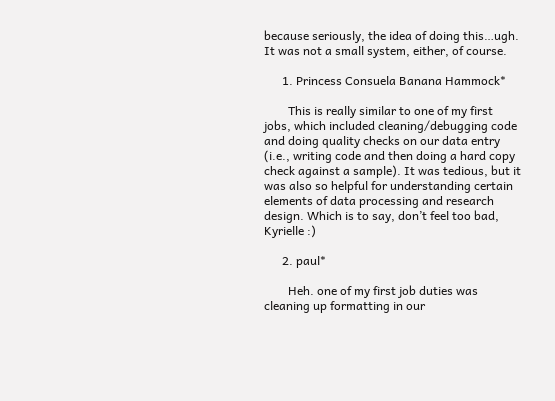because seriously, the idea of doing this…ugh. It was not a small system, either, of course.

      1. Princess Consuela Banana Hammock*

        This is really similar to one of my first jobs, which included cleaning/debugging code and doing quality checks on our data entry (i.e., writing code and then doing a hard copy check against a sample). It was tedious, but it was also so helpful for understanding certain elements of data processing and research design. Which is to say, don’t feel too bad, Kyrielle :)

      2. paul*

        Heh. one of my first job duties was cleaning up formatting in our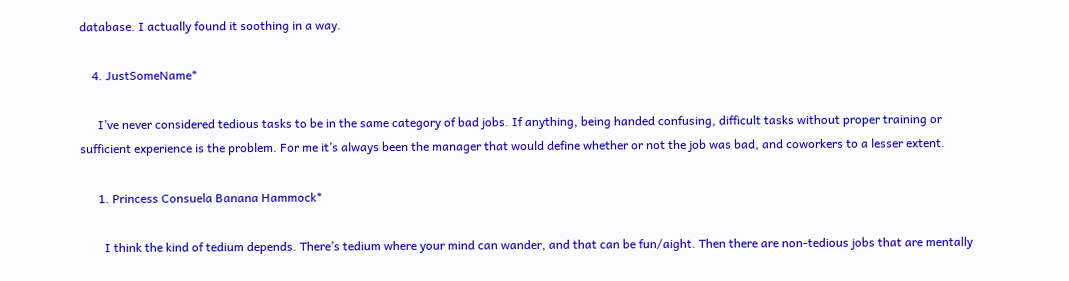database. I actually found it soothing in a way.

    4. JustSomeName*

      I’ve never considered tedious tasks to be in the same category of bad jobs. If anything, being handed confusing, difficult tasks without proper training or sufficient experience is the problem. For me it’s always been the manager that would define whether or not the job was bad, and coworkers to a lesser extent.

      1. Princess Consuela Banana Hammock*

        I think the kind of tedium depends. There’s tedium where your mind can wander, and that can be fun/aight. Then there are non-tedious jobs that are mentally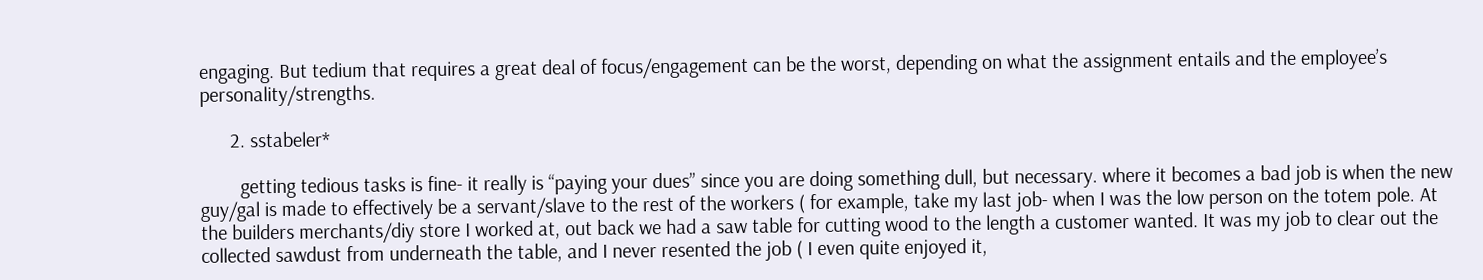engaging. But tedium that requires a great deal of focus/engagement can be the worst, depending on what the assignment entails and the employee’s personality/strengths.

      2. sstabeler*

        getting tedious tasks is fine- it really is “paying your dues” since you are doing something dull, but necessary. where it becomes a bad job is when the new guy/gal is made to effectively be a servant/slave to the rest of the workers ( for example, take my last job- when I was the low person on the totem pole. At the builders merchants/diy store I worked at, out back we had a saw table for cutting wood to the length a customer wanted. It was my job to clear out the collected sawdust from underneath the table, and I never resented the job ( I even quite enjoyed it,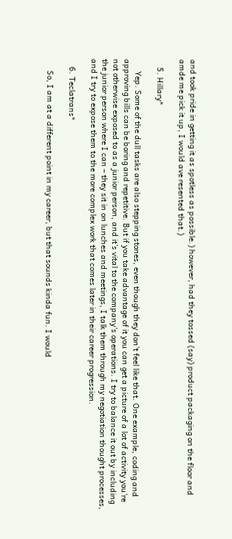and took pride in getting it as spotless as possible.) however, had they tossed (say) product packaging on the floor and amde me pick it up, I would ave resented that.)

    5. Hillary*

      Yep. Some of the dull tasks are also stepping stones, even though they don’t feel like that. One example, coding and approving bills can be boring and repetitive. But if you take advantage of it you can get a picture of a lot of activity you’re not otherwise exposed to as a junior person, and it’s vital to the company’s operations. I try to balance it out by including the junior person where I can – they sit in on lunches and meetings, I talk them through my negotiation thought processes, and I try to expose them to the more complex work that comes later in their career progression.

    6. Teclatrans*

      So, I am at a different point in my career, but that sounds kinda fun. I would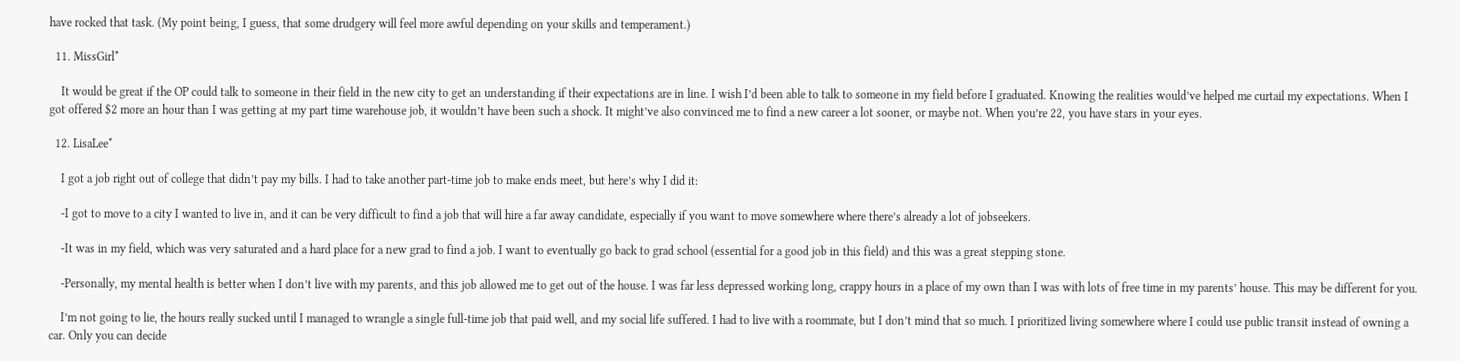have rocked that task. (My point being, I guess, that some drudgery will feel more awful depending on your skills and temperament.)

  11. MissGirl*

    It would be great if the OP could talk to someone in their field in the new city to get an understanding if their expectations are in line. I wish I’d been able to talk to someone in my field before I graduated. Knowing the realities would’ve helped me curtail my expectations. When I got offered $2 more an hour than I was getting at my part time warehouse job, it wouldn’t have been such a shock. It might’ve also convinced me to find a new career a lot sooner, or maybe not. When you’re 22, you have stars in your eyes.

  12. LisaLee*

    I got a job right out of college that didn’t pay my bills. I had to take another part-time job to make ends meet, but here’s why I did it:

    -I got to move to a city I wanted to live in, and it can be very difficult to find a job that will hire a far away candidate, especially if you want to move somewhere where there’s already a lot of jobseekers.

    -It was in my field, which was very saturated and a hard place for a new grad to find a job. I want to eventually go back to grad school (essential for a good job in this field) and this was a great stepping stone.

    -Personally, my mental health is better when I don’t live with my parents, and this job allowed me to get out of the house. I was far less depressed working long, crappy hours in a place of my own than I was with lots of free time in my parents’ house. This may be different for you.

    I’m not going to lie, the hours really sucked until I managed to wrangle a single full-time job that paid well, and my social life suffered. I had to live with a roommate, but I don’t mind that so much. I prioritized living somewhere where I could use public transit instead of owning a car. Only you can decide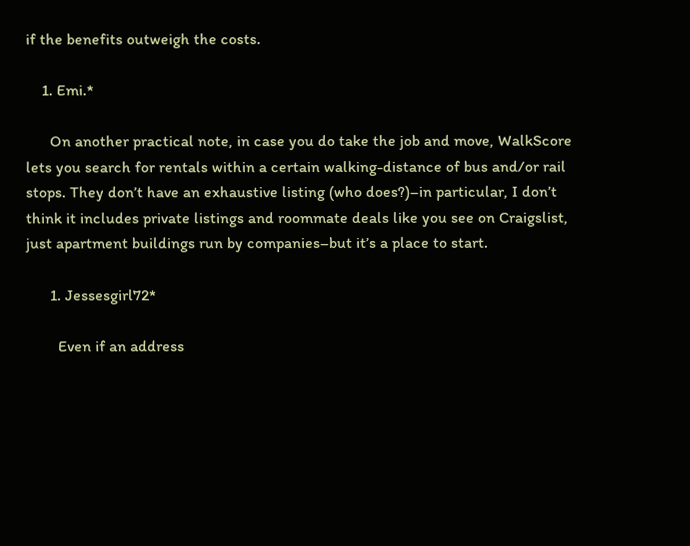if the benefits outweigh the costs.

    1. Emi.*

      On another practical note, in case you do take the job and move, WalkScore lets you search for rentals within a certain walking-distance of bus and/or rail stops. They don’t have an exhaustive listing (who does?)–in particular, I don’t think it includes private listings and roommate deals like you see on Craigslist, just apartment buildings run by companies–but it’s a place to start.

      1. Jessesgirl72*

        Even if an address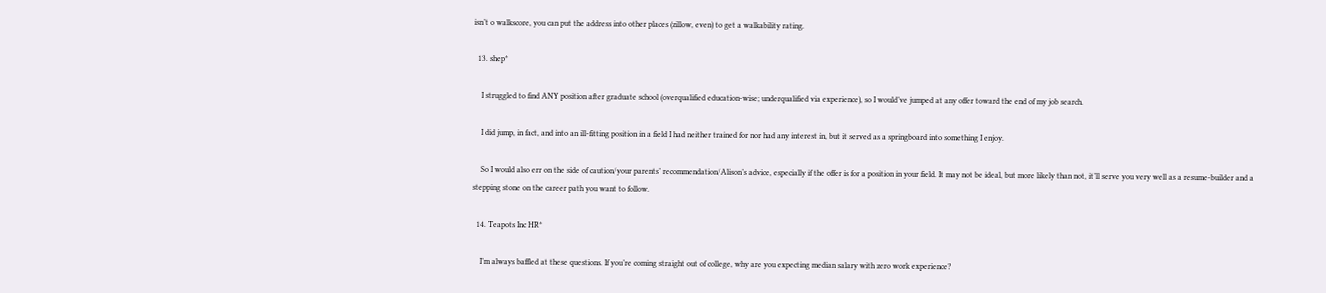isn’t o walkscore, you can put the address into other places (zillow, even) to get a walkability rating.

  13. shep*

    I struggled to find ANY position after graduate school (overqualified education-wise; underqualified via experience), so I would’ve jumped at any offer toward the end of my job search.

    I did jump, in fact, and into an ill-fitting position in a field I had neither trained for nor had any interest in, but it served as a springboard into something I enjoy.

    So I would also err on the side of caution/your parents’ recommendation/Alison’s advice, especially if the offer is for a position in your field. It may not be ideal, but more likely than not, it’ll serve you very well as a resume-builder and a stepping stone on the career path you want to follow.

  14. Teapots Inc HR*

    I’m always baffled at these questions. If you’re coming straight out of college, why are you expecting median salary with zero work experience?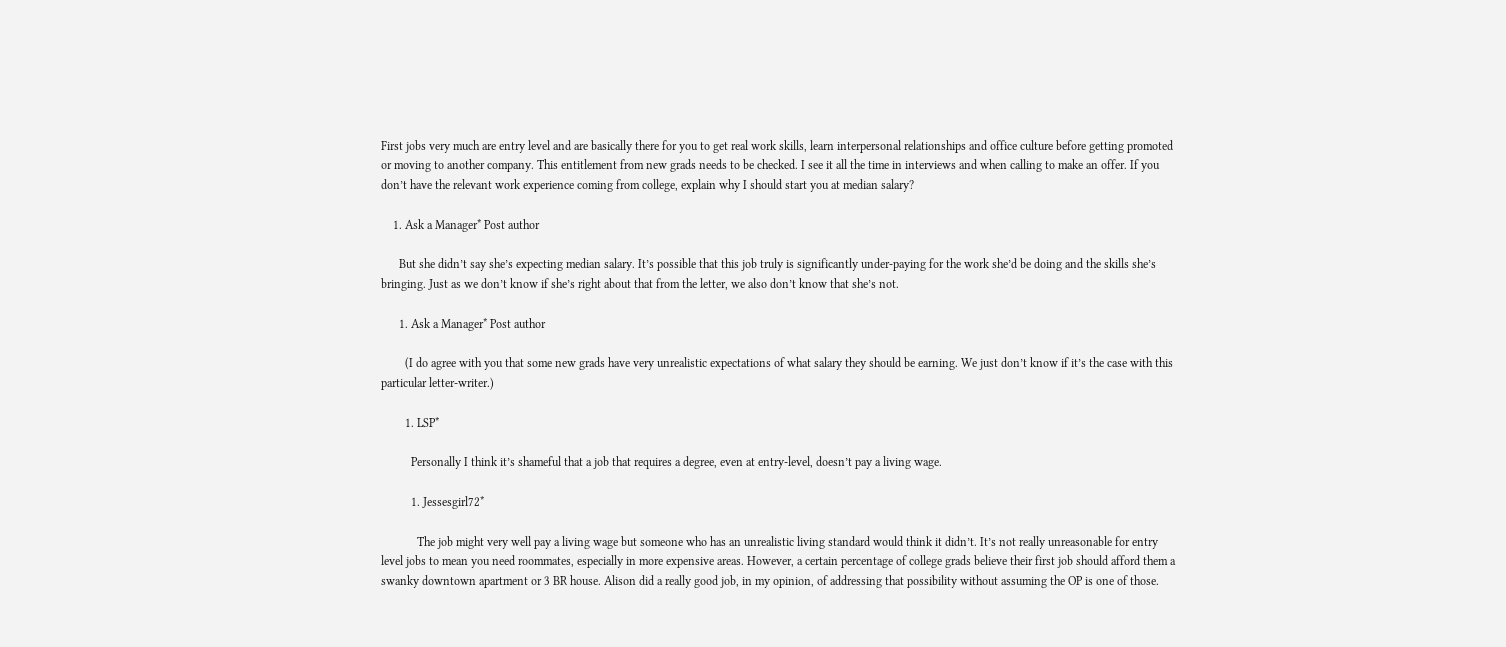First jobs very much are entry level and are basically there for you to get real work skills, learn interpersonal relationships and office culture before getting promoted or moving to another company. This entitlement from new grads needs to be checked. I see it all the time in interviews and when calling to make an offer. If you don’t have the relevant work experience coming from college, explain why I should start you at median salary?

    1. Ask a Manager* Post author

      But she didn’t say she’s expecting median salary. It’s possible that this job truly is significantly under-paying for the work she’d be doing and the skills she’s bringing. Just as we don’t know if she’s right about that from the letter, we also don’t know that she’s not.

      1. Ask a Manager* Post author

        (I do agree with you that some new grads have very unrealistic expectations of what salary they should be earning. We just don’t know if it’s the case with this particular letter-writer.)

        1. LSP*

          Personally I think it’s shameful that a job that requires a degree, even at entry-level, doesn’t pay a living wage.

          1. Jessesgirl72*

            The job might very well pay a living wage but someone who has an unrealistic living standard would think it didn’t. It’s not really unreasonable for entry level jobs to mean you need roommates, especially in more expensive areas. However, a certain percentage of college grads believe their first job should afford them a swanky downtown apartment or 3 BR house. Alison did a really good job, in my opinion, of addressing that possibility without assuming the OP is one of those.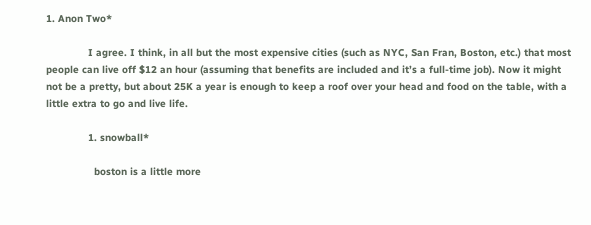1. Anon Two*

              I agree. I think, in all but the most expensive cities (such as NYC, San Fran, Boston, etc.) that most people can live off $12 an hour (assuming that benefits are included and it’s a full-time job). Now it might not be a pretty, but about 25K a year is enough to keep a roof over your head and food on the table, with a little extra to go and live life.

              1. snowball*

                boston is a little more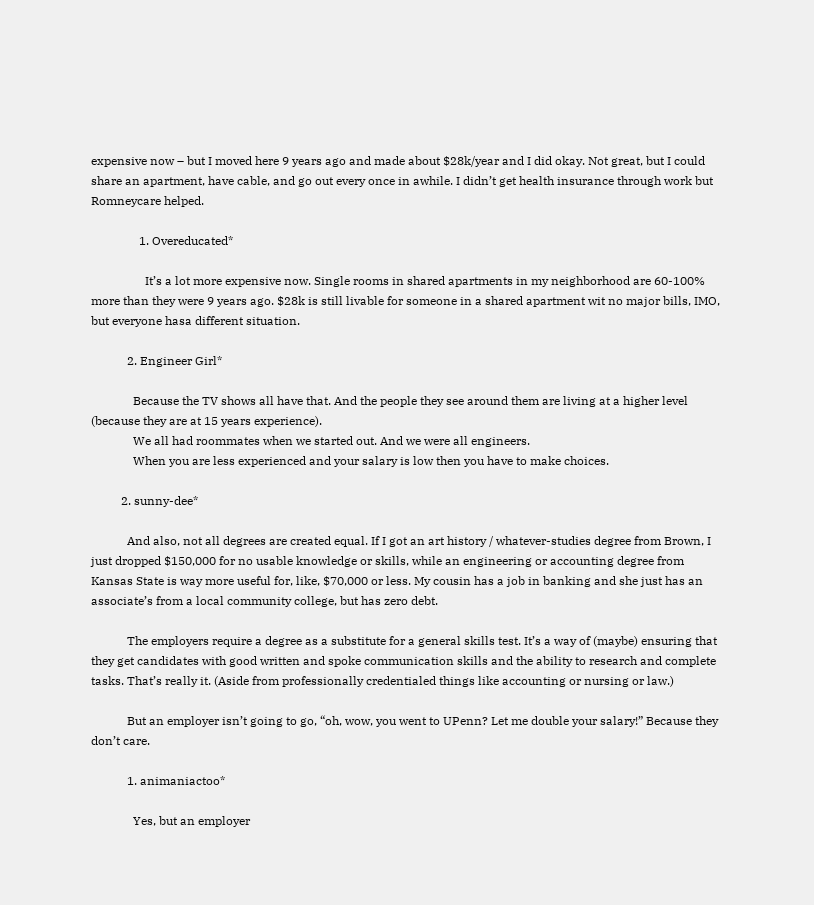expensive now – but I moved here 9 years ago and made about $28k/year and I did okay. Not great, but I could share an apartment, have cable, and go out every once in awhile. I didn’t get health insurance through work but Romneycare helped.

                1. Overeducated*

                  It’s a lot more expensive now. Single rooms in shared apartments in my neighborhood are 60-100% more than they were 9 years ago. $28k is still livable for someone in a shared apartment wit no major bills, IMO, but everyone hasa different situation.

            2. Engineer Girl*

              Because the TV shows all have that. And the people they see around them are living at a higher level (because they are at 15 years experience).
              We all had roommates when we started out. And we were all engineers.
              When you are less experienced and your salary is low then you have to make choices.

          2. sunny-dee*

            And also, not all degrees are created equal. If I got an art history / whatever-studies degree from Brown, I just dropped $150,000 for no usable knowledge or skills, while an engineering or accounting degree from Kansas State is way more useful for, like, $70,000 or less. My cousin has a job in banking and she just has an associate’s from a local community college, but has zero debt.

            The employers require a degree as a substitute for a general skills test. It’s a way of (maybe) ensuring that they get candidates with good written and spoke communication skills and the ability to research and complete tasks. That’s really it. (Aside from professionally credentialed things like accounting or nursing or law.)

            But an employer isn’t going to go, “oh, wow, you went to UPenn? Let me double your salary!” Because they don’t care.

            1. animaniactoo*

              Yes, but an employer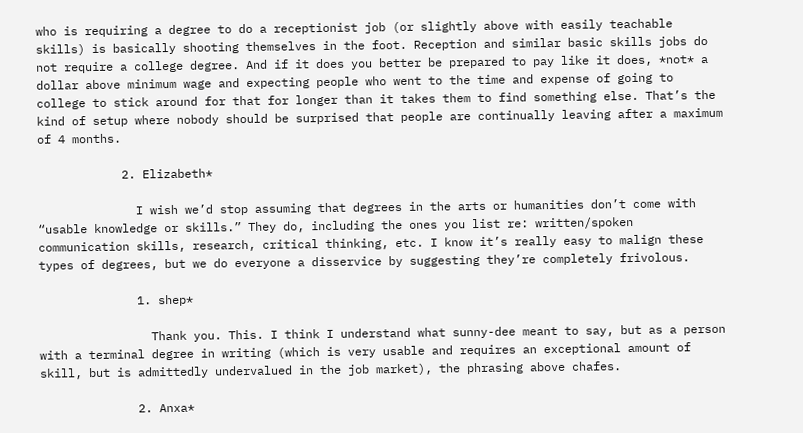who is requiring a degree to do a receptionist job (or slightly above with easily teachable skills) is basically shooting themselves in the foot. Reception and similar basic skills jobs do not require a college degree. And if it does you better be prepared to pay like it does, *not* a dollar above minimum wage and expecting people who went to the time and expense of going to college to stick around for that for longer than it takes them to find something else. That’s the kind of setup where nobody should be surprised that people are continually leaving after a maximum of 4 months.

            2. Elizabeth*

              I wish we’d stop assuming that degrees in the arts or humanities don’t come with “usable knowledge or skills.” They do, including the ones you list re: written/spoken communication skills, research, critical thinking, etc. I know it’s really easy to malign these types of degrees, but we do everyone a disservice by suggesting they’re completely frivolous.

              1. shep*

                Thank you. This. I think I understand what sunny-dee meant to say, but as a person with a terminal degree in writing (which is very usable and requires an exceptional amount of skill, but is admittedly undervalued in the job market), the phrasing above chafes.

              2. Anxa*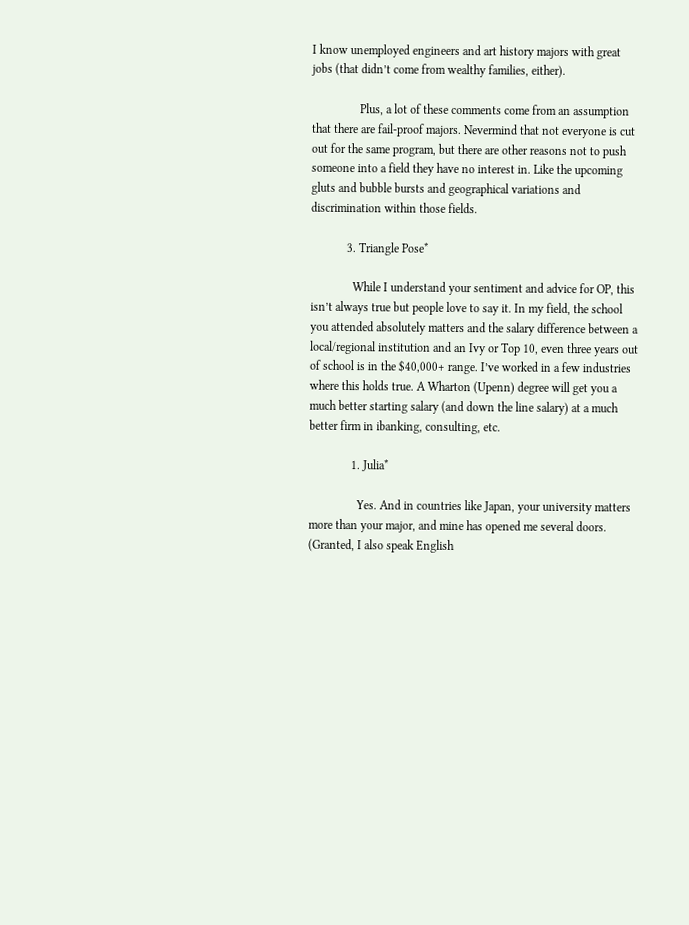I know unemployed engineers and art history majors with great jobs (that didn’t come from wealthy families, either).

                Plus, a lot of these comments come from an assumption that there are fail-proof majors. Nevermind that not everyone is cut out for the same program, but there are other reasons not to push someone into a field they have no interest in. Like the upcoming gluts and bubble bursts and geographical variations and discrimination within those fields.

            3. Triangle Pose*

              While I understand your sentiment and advice for OP, this isn’t always true but people love to say it. In my field, the school you attended absolutely matters and the salary difference between a local/regional institution and an Ivy or Top 10, even three years out of school is in the $40,000+ range. I’ve worked in a few industries where this holds true. A Wharton (Upenn) degree will get you a much better starting salary (and down the line salary) at a much better firm in ibanking, consulting, etc.

              1. Julia*

                Yes. And in countries like Japan, your university matters more than your major, and mine has opened me several doors. (Granted, I also speak English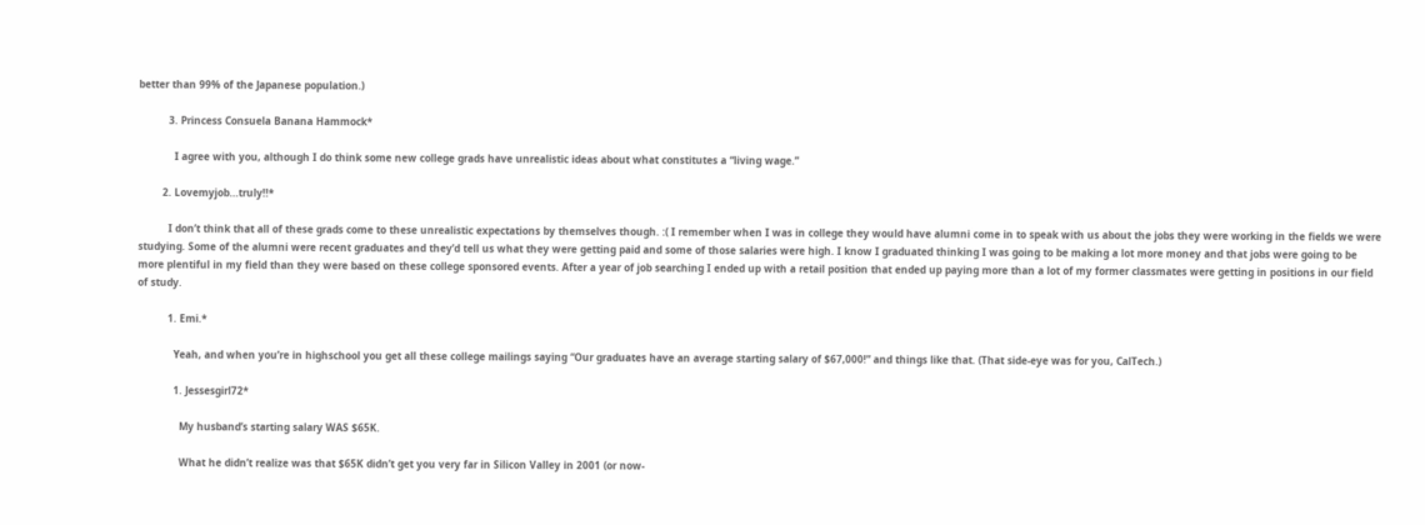better than 99% of the Japanese population.)

          3. Princess Consuela Banana Hammock*

            I agree with you, although I do think some new college grads have unrealistic ideas about what constitutes a “living wage.”

        2. Lovemyjob...truly!!*

          I don’t think that all of these grads come to these unrealistic expectations by themselves though. :( I remember when I was in college they would have alumni come in to speak with us about the jobs they were working in the fields we were studying. Some of the alumni were recent graduates and they’d tell us what they were getting paid and some of those salaries were high. I know I graduated thinking I was going to be making a lot more money and that jobs were going to be more plentiful in my field than they were based on these college sponsored events. After a year of job searching I ended up with a retail position that ended up paying more than a lot of my former classmates were getting in positions in our field of study.

          1. Emi.*

            Yeah, and when you’re in highschool you get all these college mailings saying “Our graduates have an average starting salary of $67,000!” and things like that. (That side-eye was for you, CalTech.)

            1. Jessesgirl72*

              My husband’s starting salary WAS $65K.

              What he didn’t realize was that $65K didn’t get you very far in Silicon Valley in 2001 (or now-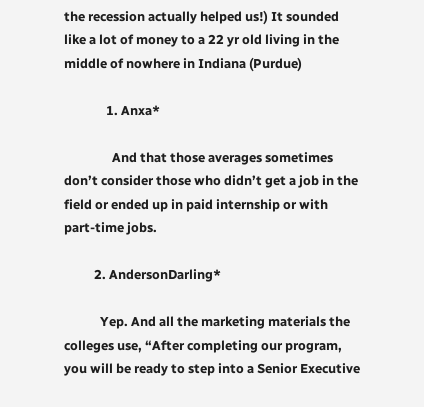the recession actually helped us!) It sounded like a lot of money to a 22 yr old living in the middle of nowhere in Indiana (Purdue)

              1. Anxa*

                And that those averages sometimes don’t consider those who didn’t get a job in the field or ended up in paid internship or with part-time jobs.

          2. AndersonDarling*

            Yep. And all the marketing materials the colleges use, “After completing our program, you will be ready to step into a Senior Executive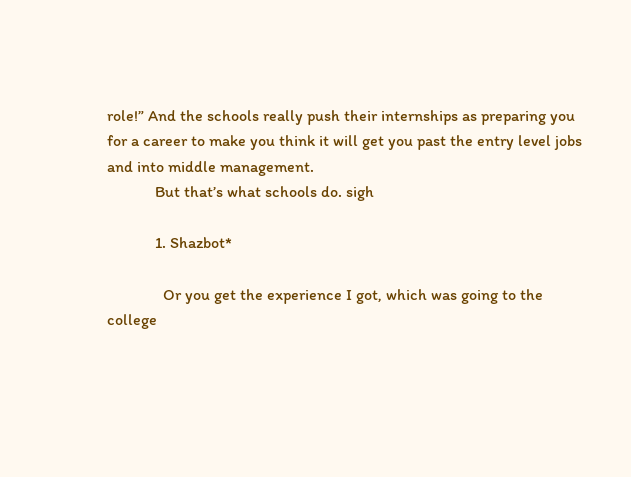role!” And the schools really push their internships as preparing you for a career to make you think it will get you past the entry level jobs and into middle management.
            But that’s what schools do. sigh

            1. Shazbot*

              Or you get the experience I got, which was going to the college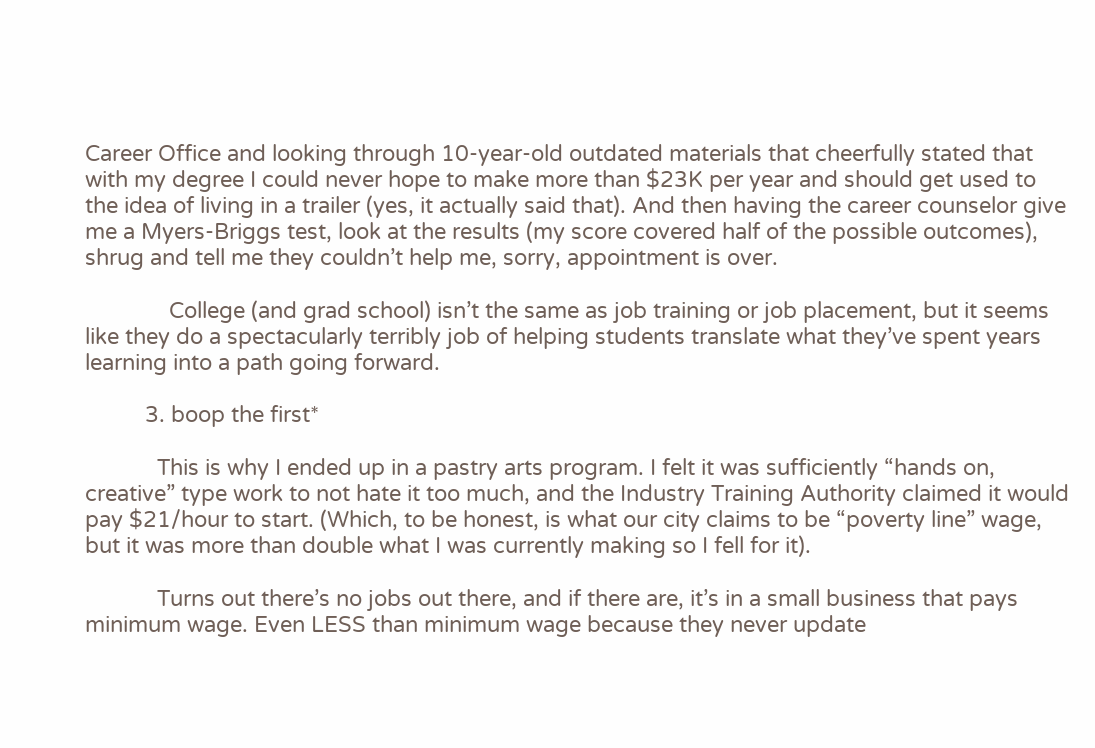Career Office and looking through 10-year-old outdated materials that cheerfully stated that with my degree I could never hope to make more than $23K per year and should get used to the idea of living in a trailer (yes, it actually said that). And then having the career counselor give me a Myers-Briggs test, look at the results (my score covered half of the possible outcomes), shrug and tell me they couldn’t help me, sorry, appointment is over.

              College (and grad school) isn’t the same as job training or job placement, but it seems like they do a spectacularly terribly job of helping students translate what they’ve spent years learning into a path going forward.

          3. boop the first*

            This is why I ended up in a pastry arts program. I felt it was sufficiently “hands on, creative” type work to not hate it too much, and the Industry Training Authority claimed it would pay $21/hour to start. (Which, to be honest, is what our city claims to be “poverty line” wage, but it was more than double what I was currently making so I fell for it).

            Turns out there’s no jobs out there, and if there are, it’s in a small business that pays minimum wage. Even LESS than minimum wage because they never update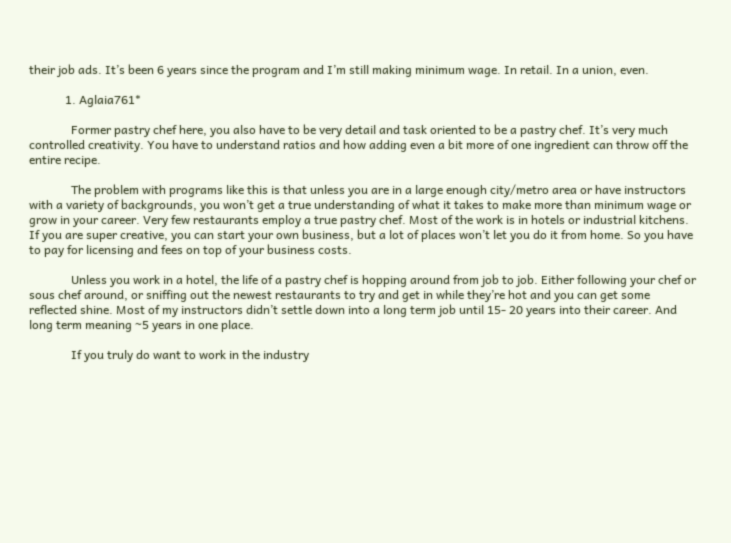their job ads. It’s been 6 years since the program and I’m still making minimum wage. In retail. In a union, even.

            1. Aglaia761*

              Former pastry chef here, you also have to be very detail and task oriented to be a pastry chef. It’s very much controlled creativity. You have to understand ratios and how adding even a bit more of one ingredient can throw off the entire recipe.

              The problem with programs like this is that unless you are in a large enough city/metro area or have instructors with a variety of backgrounds, you won’t get a true understanding of what it takes to make more than minimum wage or grow in your career. Very few restaurants employ a true pastry chef. Most of the work is in hotels or industrial kitchens. If you are super creative, you can start your own business, but a lot of places won’t let you do it from home. So you have to pay for licensing and fees on top of your business costs.

              Unless you work in a hotel, the life of a pastry chef is hopping around from job to job. Either following your chef or sous chef around, or sniffing out the newest restaurants to try and get in while they’re hot and you can get some reflected shine. Most of my instructors didn’t settle down into a long term job until 15- 20 years into their career. And long term meaning ~5 years in one place.

              If you truly do want to work in the industry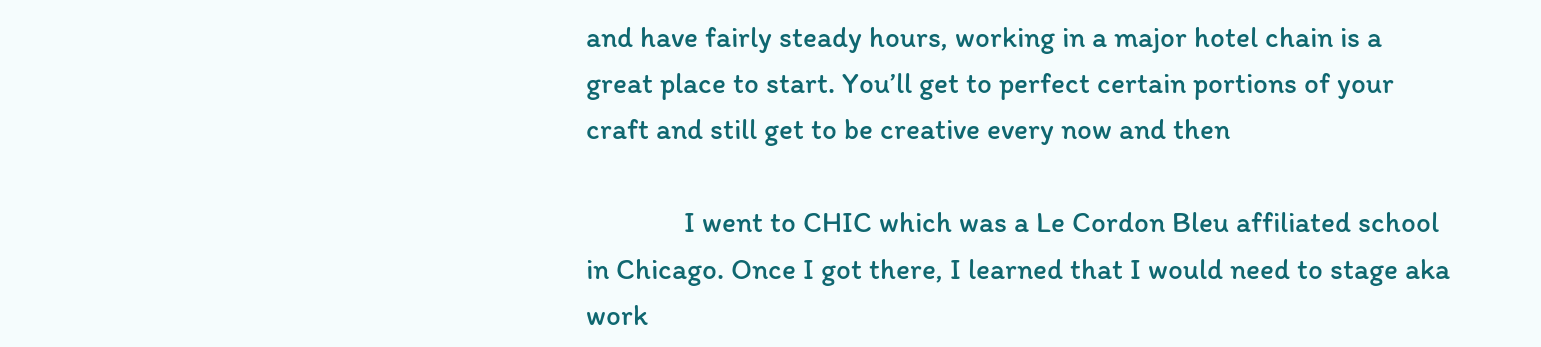and have fairly steady hours, working in a major hotel chain is a great place to start. You’ll get to perfect certain portions of your craft and still get to be creative every now and then

              I went to CHIC which was a Le Cordon Bleu affiliated school in Chicago. Once I got there, I learned that I would need to stage aka work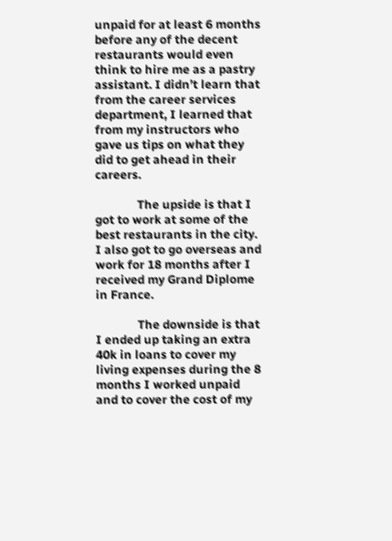unpaid for at least 6 months before any of the decent restaurants would even think to hire me as a pastry assistant. I didn’t learn that from the career services department, I learned that from my instructors who gave us tips on what they did to get ahead in their careers.

              The upside is that I got to work at some of the best restaurants in the city. I also got to go overseas and work for 18 months after I received my Grand Diplome in France.

              The downside is that I ended up taking an extra 40k in loans to cover my living expenses during the 8 months I worked unpaid and to cover the cost of my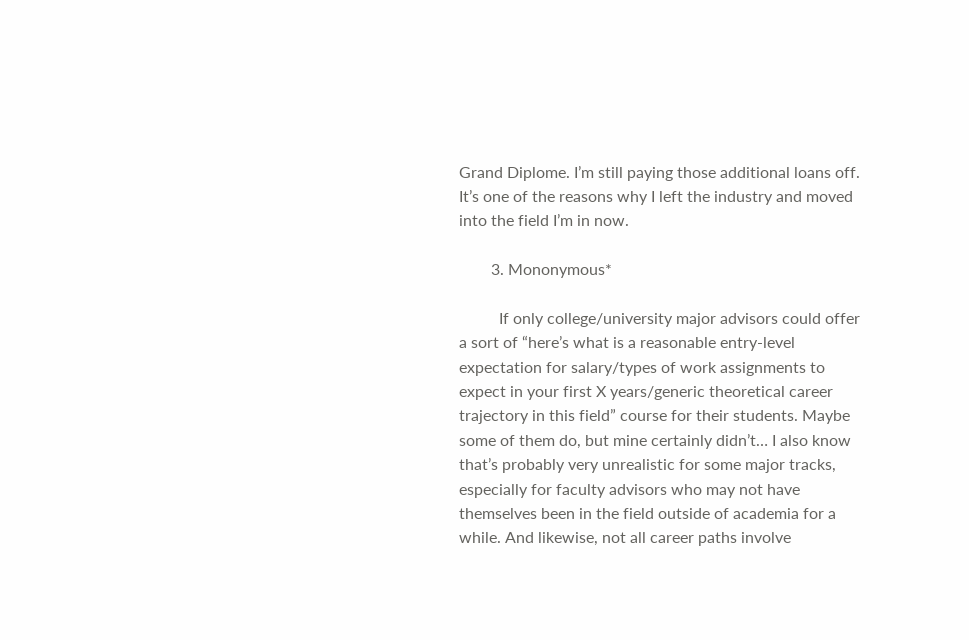Grand Diplome. I’m still paying those additional loans off. It’s one of the reasons why I left the industry and moved into the field I’m in now.

        3. Mononymous*

          If only college/university major advisors could offer a sort of “here’s what is a reasonable entry-level expectation for salary/types of work assignments to expect in your first X years/generic theoretical career trajectory in this field” course for their students. Maybe some of them do, but mine certainly didn’t… I also know that’s probably very unrealistic for some major tracks, especially for faculty advisors who may not have themselves been in the field outside of academia for a while. And likewise, not all career paths involve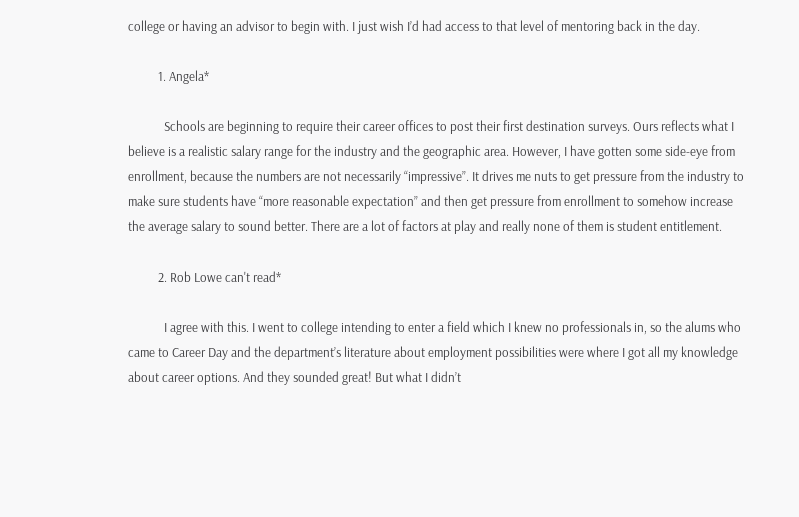college or having an advisor to begin with. I just wish I’d had access to that level of mentoring back in the day.

          1. Angela*

            Schools are beginning to require their career offices to post their first destination surveys. Ours reflects what I believe is a realistic salary range for the industry and the geographic area. However, I have gotten some side-eye from enrollment, because the numbers are not necessarily “impressive”. It drives me nuts to get pressure from the industry to make sure students have “more reasonable expectation” and then get pressure from enrollment to somehow increase the average salary to sound better. There are a lot of factors at play and really none of them is student entitlement.

          2. Rob Lowe can't read*

            I agree with this. I went to college intending to enter a field which I knew no professionals in, so the alums who came to Career Day and the department’s literature about employment possibilities were where I got all my knowledge about career options. And they sounded great! But what I didn’t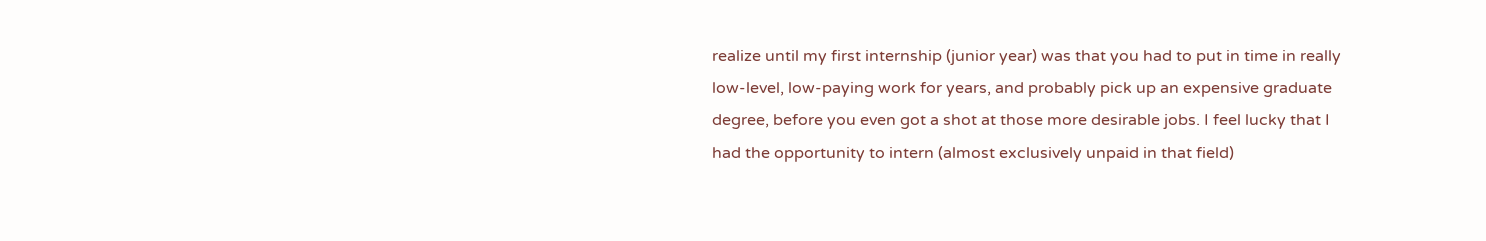realize until my first internship (junior year) was that you had to put in time in really low-level, low-paying work for years, and probably pick up an expensive graduate degree, before you even got a shot at those more desirable jobs. I feel lucky that I had the opportunity to intern (almost exclusively unpaid in that field)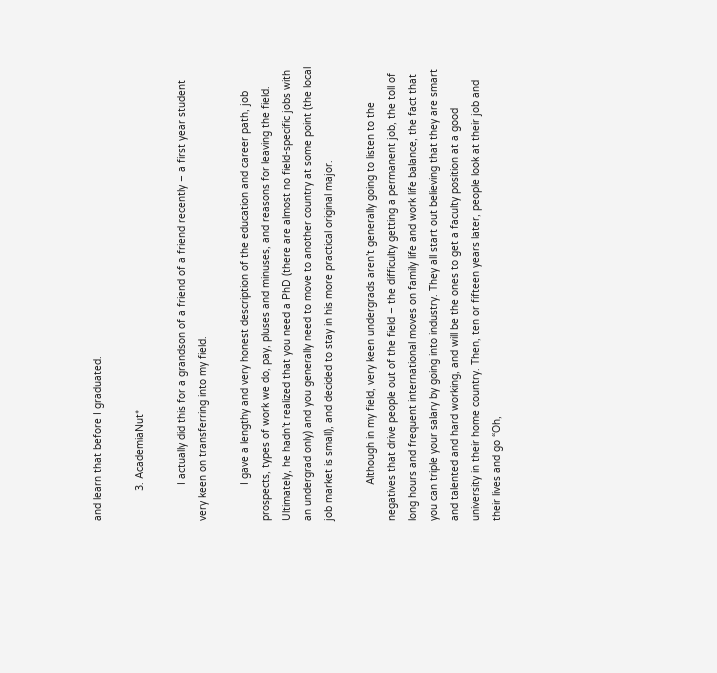and learn that before I graduated.

          3. AcademiaNut*

            I actually did this for a grandson of a friend of a friend recently – a first year student very keen on transferring into my field.

            I gave a lengthy and very honest description of the education and career path, job prospects, types of work we do, pay, pluses and minuses, and reasons for leaving the field. Ultimately, he hadn’t realized that you need a PhD (there are almost no field-specific jobs with an undergrad only) and you generally need to move to another country at some point (the local job market is small), and decided to stay in his more practical original major.

            Although in my field, very keen undergrads aren’t generally going to listen to the negatives that drive people out of the field – the difficulty getting a permanent job, the toll of long hours and frequent international moves on family life and work life balance, the fact that you can triple your salary by going into industry. They all start out believing that they are smart and talented and hard working, and will be the ones to get a faculty position at a good university in their home country. Then, ten or fifteen years later, people look at their job and their lives and go “Oh,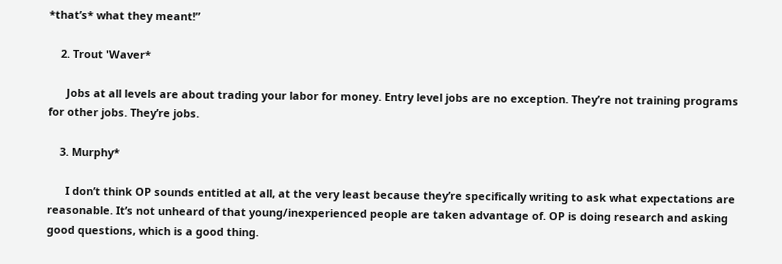*that’s* what they meant!”

    2. Trout 'Waver*

      Jobs at all levels are about trading your labor for money. Entry level jobs are no exception. They’re not training programs for other jobs. They’re jobs.

    3. Murphy*

      I don’t think OP sounds entitled at all, at the very least because they’re specifically writing to ask what expectations are reasonable. It’s not unheard of that young/inexperienced people are taken advantage of. OP is doing research and asking good questions, which is a good thing.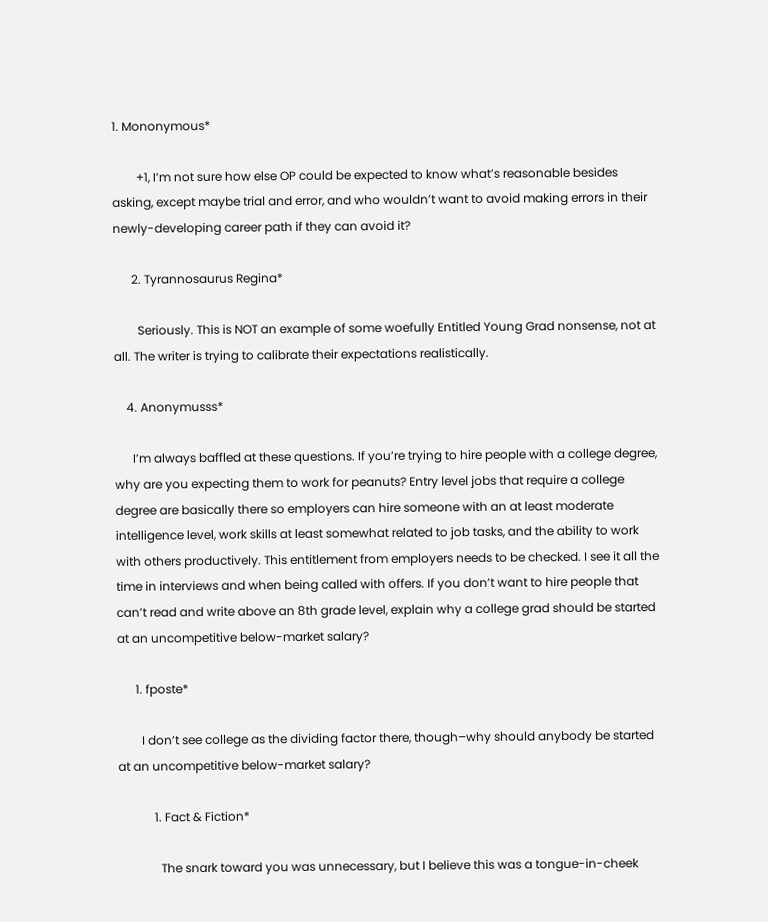1. Mononymous*

        +1, I’m not sure how else OP could be expected to know what’s reasonable besides asking, except maybe trial and error, and who wouldn’t want to avoid making errors in their newly-developing career path if they can avoid it?

      2. Tyrannosaurus Regina*

        Seriously. This is NOT an example of some woefully Entitled Young Grad nonsense, not at all. The writer is trying to calibrate their expectations realistically.

    4. Anonymusss*

      I’m always baffled at these questions. If you’re trying to hire people with a college degree, why are you expecting them to work for peanuts? Entry level jobs that require a college degree are basically there so employers can hire someone with an at least moderate intelligence level, work skills at least somewhat related to job tasks, and the ability to work with others productively. This entitlement from employers needs to be checked. I see it all the time in interviews and when being called with offers. If you don’t want to hire people that can’t read and write above an 8th grade level, explain why a college grad should be started at an uncompetitive below-market salary?

      1. fposte*

        I don’t see college as the dividing factor there, though–why should anybody be started at an uncompetitive below-market salary?

            1. Fact & Fiction*

              The snark toward you was unnecessary, but I believe this was a tongue-in-cheek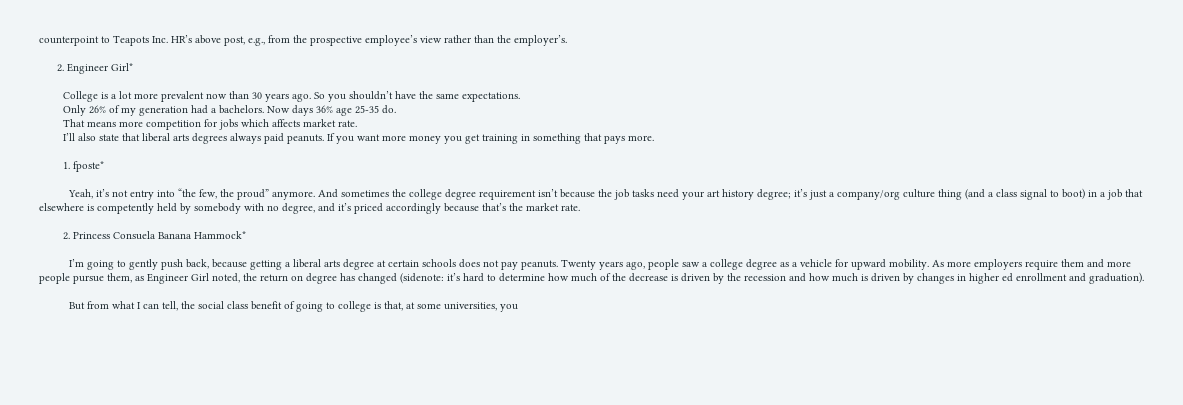counterpoint to Teapots Inc. HR’s above post, e.g., from the prospective employee’s view rather than the employer’s.

      2. Engineer Girl*

        College is a lot more prevalent now than 30 years ago. So you shouldn’t have the same expectations.
        Only 26% of my generation had a bachelors. Now days 36% age 25-35 do.
        That means more competition for jobs which affects market rate.
        I’ll also state that liberal arts degrees always paid peanuts. If you want more money you get training in something that pays more.

        1. fposte*

          Yeah, it’s not entry into “the few, the proud” anymore. And sometimes the college degree requirement isn’t because the job tasks need your art history degree; it’s just a company/org culture thing (and a class signal to boot) in a job that elsewhere is competently held by somebody with no degree, and it’s priced accordingly because that’s the market rate.

        2. Princess Consuela Banana Hammock*

          I’m going to gently push back, because getting a liberal arts degree at certain schools does not pay peanuts. Twenty years ago, people saw a college degree as a vehicle for upward mobility. As more employers require them and more people pursue them, as Engineer Girl noted, the return on degree has changed (sidenote: it’s hard to determine how much of the decrease is driven by the recession and how much is driven by changes in higher ed enrollment and graduation).

          But from what I can tell, the social class benefit of going to college is that, at some universities, you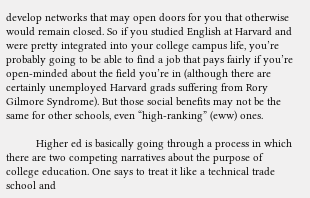develop networks that may open doors for you that otherwise would remain closed. So if you studied English at Harvard and were pretty integrated into your college campus life, you’re probably going to be able to find a job that pays fairly if you’re open-minded about the field you’re in (although there are certainly unemployed Harvard grads suffering from Rory Gilmore Syndrome). But those social benefits may not be the same for other schools, even “high-ranking” (eww) ones.

          Higher ed is basically going through a process in which there are two competing narratives about the purpose of college education. One says to treat it like a technical trade school and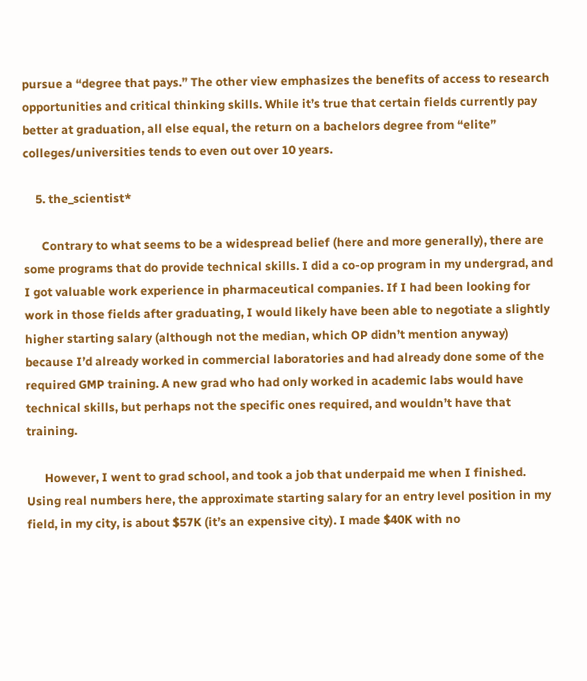pursue a “degree that pays.” The other view emphasizes the benefits of access to research opportunities and critical thinking skills. While it’s true that certain fields currently pay better at graduation, all else equal, the return on a bachelors degree from “elite” colleges/universities tends to even out over 10 years.

    5. the_scientist*

      Contrary to what seems to be a widespread belief (here and more generally), there are some programs that do provide technical skills. I did a co-op program in my undergrad, and I got valuable work experience in pharmaceutical companies. If I had been looking for work in those fields after graduating, I would likely have been able to negotiate a slightly higher starting salary (although not the median, which OP didn’t mention anyway) because I’d already worked in commercial laboratories and had already done some of the required GMP training. A new grad who had only worked in academic labs would have technical skills, but perhaps not the specific ones required, and wouldn’t have that training.

      However, I went to grad school, and took a job that underpaid me when I finished. Using real numbers here, the approximate starting salary for an entry level position in my field, in my city, is about $57K (it’s an expensive city). I made $40K with no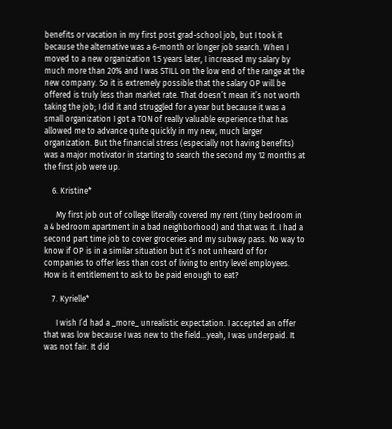benefits or vacation in my first post grad-school job, but I took it because the alternative was a 6-month or longer job search. When I moved to a new organization 1.5 years later, I increased my salary by much more than 20% and I was STILL on the low end of the range at the new company. So it is extremely possible that the salary OP will be offered is truly less than market rate. That doesn’t mean it’s not worth taking the job; I did it and struggled for a year but because it was a small organization I got a TON of really valuable experience that has allowed me to advance quite quickly in my new, much larger organization. But the financial stress (especially not having benefits) was a major motivator in starting to search the second my 12 months at the first job were up.

    6. Kristine*

      My first job out of college literally covered my rent (tiny bedroom in a 4 bedroom apartment in a bad neighborhood) and that was it. I had a second part time job to cover groceries and my subway pass. No way to know if OP is in a similar situation but it’s not unheard of for companies to offer less than cost of living to entry level employees. How is it entitlement to ask to be paid enough to eat?

    7. Kyrielle*

      I wish I’d had a _more_ unrealistic expectation. I accepted an offer that was low because I was new to the field…yeah, I was underpaid. It was not fair. It did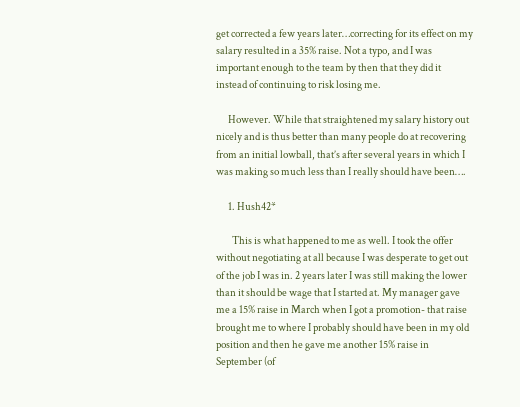get corrected a few years later…correcting for its effect on my salary resulted in a 35% raise. Not a typo, and I was important enough to the team by then that they did it instead of continuing to risk losing me.

      However. While that straightened my salary history out nicely and is thus better than many people do at recovering from an initial lowball, that’s after several years in which I was making so much less than I really should have been….

      1. Hush42*

        This is what happened to me as well. I took the offer without negotiating at all because I was desperate to get out of the job I was in. 2 years later I was still making the lower than it should be wage that I started at. My manager gave me a 15% raise in March when I got a promotion- that raise brought me to where I probably should have been in my old position and then he gave me another 15% raise in September (of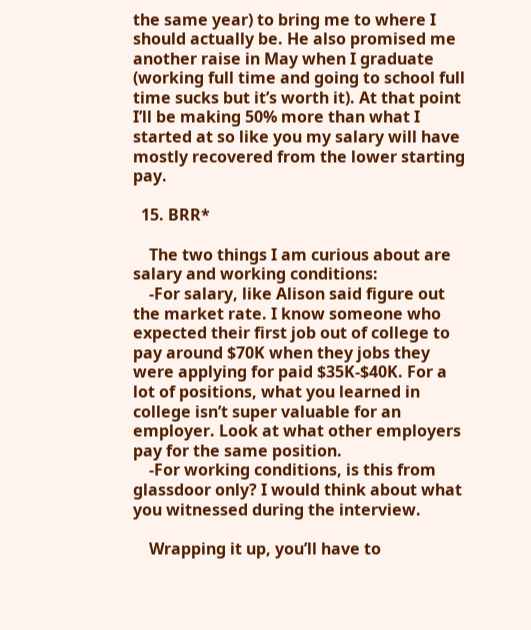the same year) to bring me to where I should actually be. He also promised me another raise in May when I graduate (working full time and going to school full time sucks but it’s worth it). At that point I’ll be making 50% more than what I started at so like you my salary will have mostly recovered from the lower starting pay.

  15. BRR*

    The two things I am curious about are salary and working conditions:
    -For salary, like Alison said figure out the market rate. I know someone who expected their first job out of college to pay around $70K when they jobs they were applying for paid $35K-$40K. For a lot of positions, what you learned in college isn’t super valuable for an employer. Look at what other employers pay for the same position.
    -For working conditions, is this from glassdoor only? I would think about what you witnessed during the interview.

    Wrapping it up, you’ll have to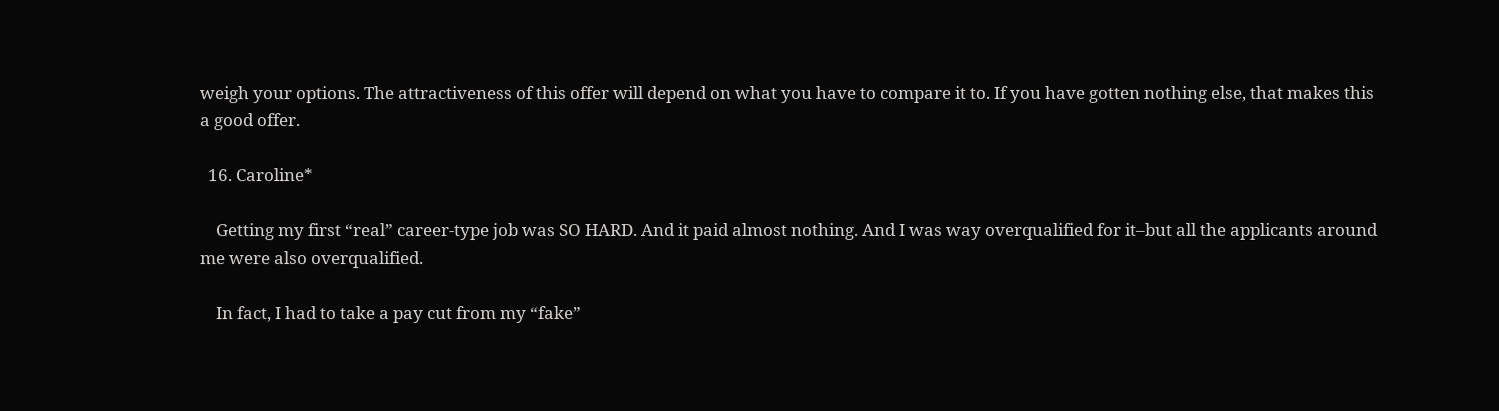weigh your options. The attractiveness of this offer will depend on what you have to compare it to. If you have gotten nothing else, that makes this a good offer.

  16. Caroline*

    Getting my first “real” career-type job was SO HARD. And it paid almost nothing. And I was way overqualified for it–but all the applicants around me were also overqualified.

    In fact, I had to take a pay cut from my “fake”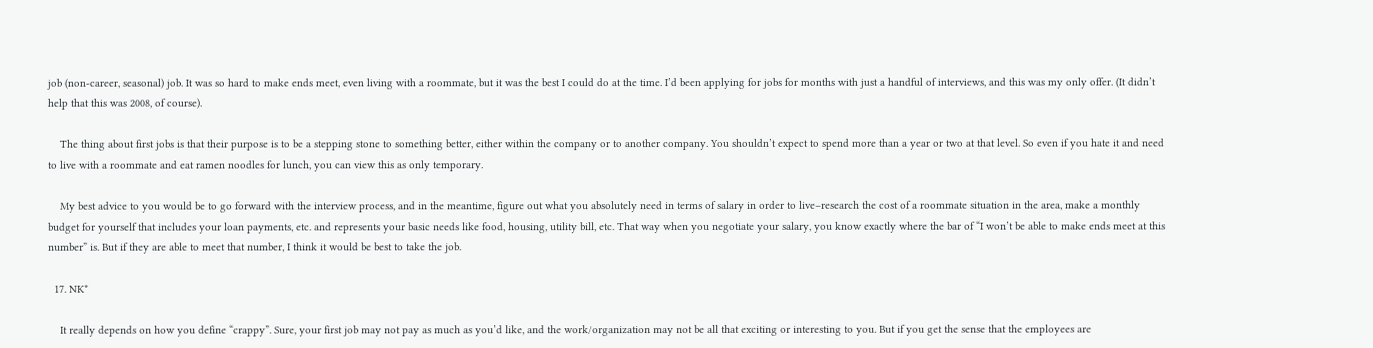job (non-career, seasonal) job. It was so hard to make ends meet, even living with a roommate, but it was the best I could do at the time. I’d been applying for jobs for months with just a handful of interviews, and this was my only offer. (It didn’t help that this was 2008, of course).

    The thing about first jobs is that their purpose is to be a stepping stone to something better, either within the company or to another company. You shouldn’t expect to spend more than a year or two at that level. So even if you hate it and need to live with a roommate and eat ramen noodles for lunch, you can view this as only temporary.

    My best advice to you would be to go forward with the interview process, and in the meantime, figure out what you absolutely need in terms of salary in order to live–research the cost of a roommate situation in the area, make a monthly budget for yourself that includes your loan payments, etc. and represents your basic needs like food, housing, utility bill, etc. That way when you negotiate your salary, you know exactly where the bar of “I won’t be able to make ends meet at this number” is. But if they are able to meet that number, I think it would be best to take the job.

  17. NK*

    It really depends on how you define “crappy”. Sure, your first job may not pay as much as you’d like, and the work/organization may not be all that exciting or interesting to you. But if you get the sense that the employees are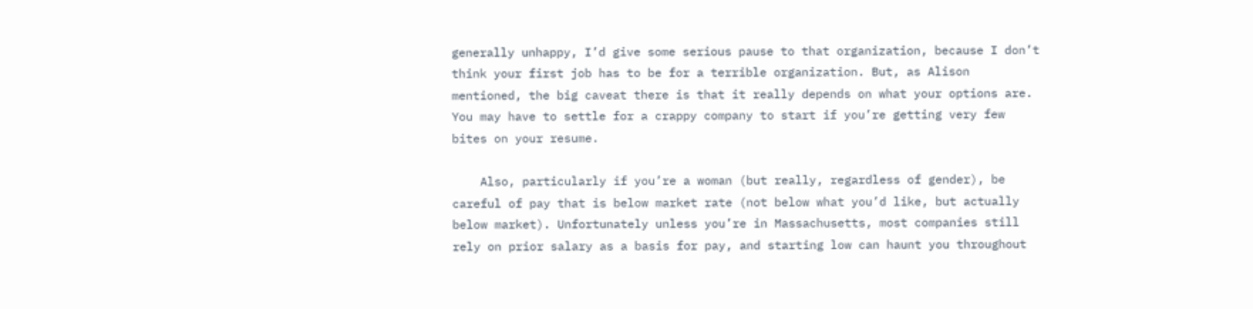generally unhappy, I’d give some serious pause to that organization, because I don’t think your first job has to be for a terrible organization. But, as Alison mentioned, the big caveat there is that it really depends on what your options are. You may have to settle for a crappy company to start if you’re getting very few bites on your resume.

    Also, particularly if you’re a woman (but really, regardless of gender), be careful of pay that is below market rate (not below what you’d like, but actually below market). Unfortunately unless you’re in Massachusetts, most companies still rely on prior salary as a basis for pay, and starting low can haunt you throughout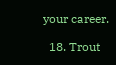your career.

  18. Trout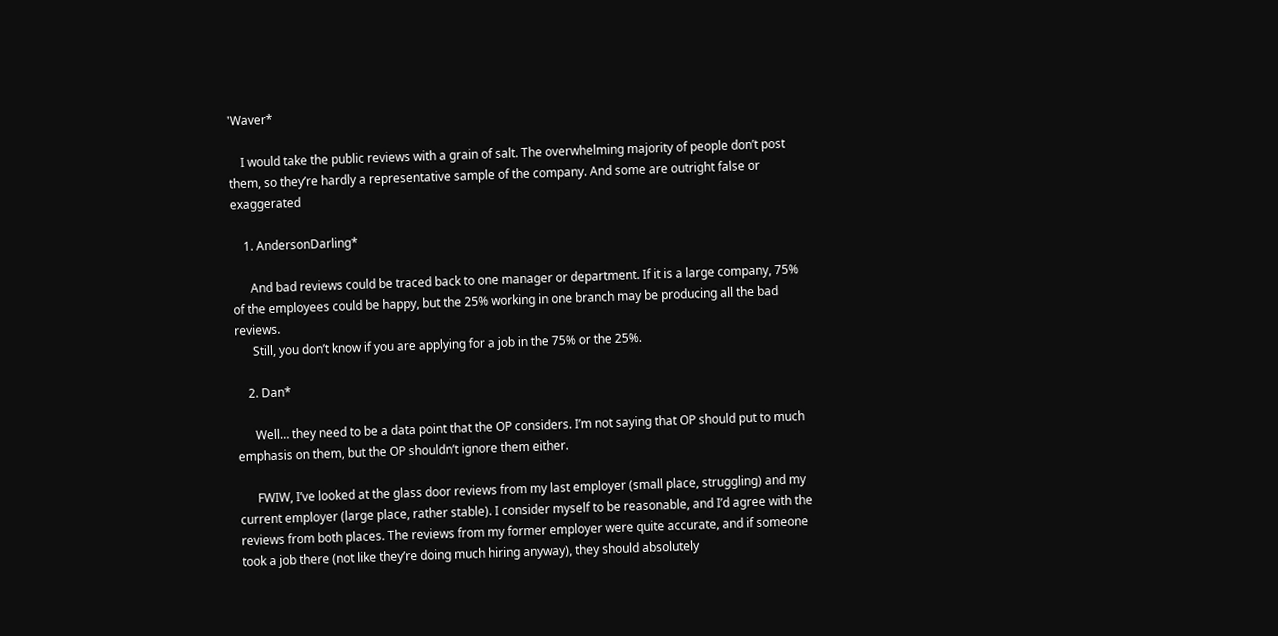'Waver*

    I would take the public reviews with a grain of salt. The overwhelming majority of people don’t post them, so they’re hardly a representative sample of the company. And some are outright false or exaggerated

    1. AndersonDarling*

      And bad reviews could be traced back to one manager or department. If it is a large company, 75% of the employees could be happy, but the 25% working in one branch may be producing all the bad reviews.
      Still, you don’t know if you are applying for a job in the 75% or the 25%.

    2. Dan*

      Well… they need to be a data point that the OP considers. I’m not saying that OP should put to much emphasis on them, but the OP shouldn’t ignore them either.

      FWIW, I’ve looked at the glass door reviews from my last employer (small place, struggling) and my current employer (large place, rather stable). I consider myself to be reasonable, and I’d agree with the reviews from both places. The reviews from my former employer were quite accurate, and if someone took a job there (not like they’re doing much hiring anyway), they should absolutely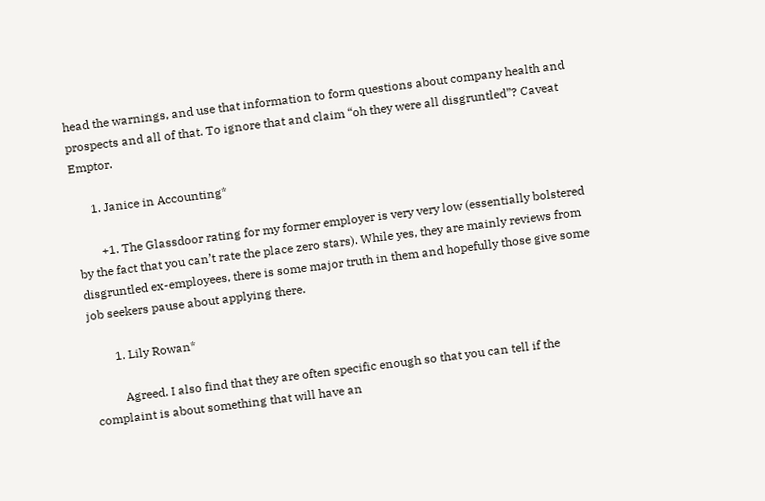head the warnings, and use that information to form questions about company health and prospects and all of that. To ignore that and claim “oh they were all disgruntled”? Caveat Emptor.

      1. Janice in Accounting*

        +1. The Glassdoor rating for my former employer is very very low (essentially bolstered by the fact that you can’t rate the place zero stars). While yes, they are mainly reviews from disgruntled ex-employees, there is some major truth in them and hopefully those give some job seekers pause about applying there.

        1. Lily Rowan*

          Agreed. I also find that they are often specific enough so that you can tell if the complaint is about something that will have an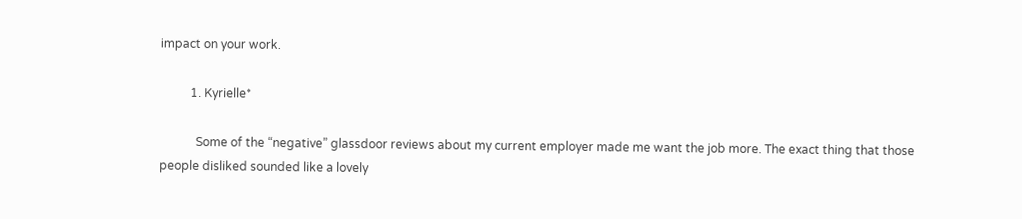impact on your work.

          1. Kyrielle*

            Some of the “negative” glassdoor reviews about my current employer made me want the job more. The exact thing that those people disliked sounded like a lovely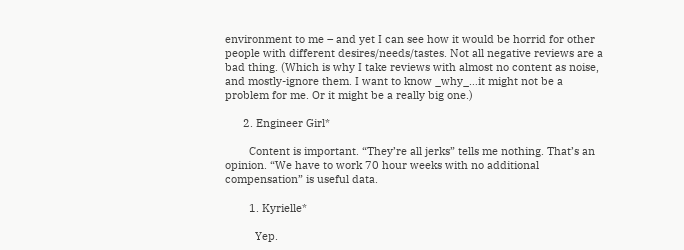environment to me – and yet I can see how it would be horrid for other people with different desires/needs/tastes. Not all negative reviews are a bad thing. (Which is why I take reviews with almost no content as noise, and mostly-ignore them. I want to know _why_…it might not be a problem for me. Or it might be a really big one.)

      2. Engineer Girl*

        Content is important. “They’re all jerks” tells me nothing. That’s an opinion. “We have to work 70 hour weeks with no additional compensation” is useful data.

        1. Kyrielle*

          Yep.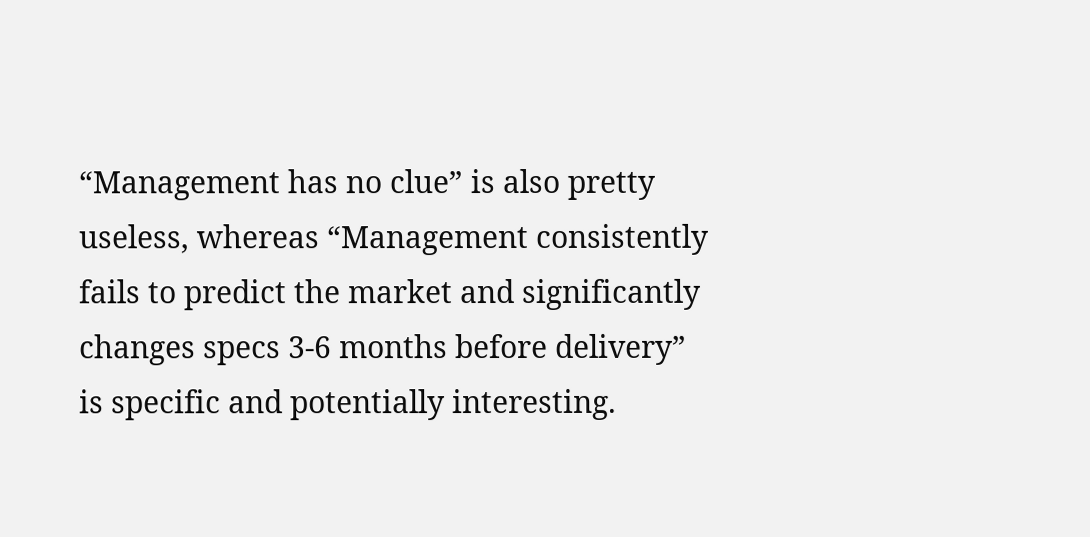“Management has no clue” is also pretty useless, whereas “Management consistently fails to predict the market and significantly changes specs 3-6 months before delivery” is specific and potentially interesting.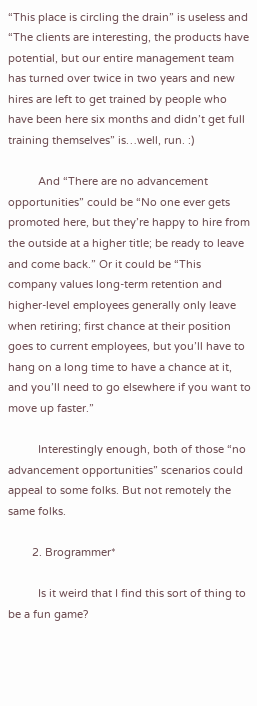“This place is circling the drain” is useless and “The clients are interesting, the products have potential, but our entire management team has turned over twice in two years and new hires are left to get trained by people who have been here six months and didn’t get full training themselves” is…well, run. :)

          And “There are no advancement opportunities” could be “No one ever gets promoted here, but they’re happy to hire from the outside at a higher title; be ready to leave and come back.” Or it could be “This company values long-term retention and higher-level employees generally only leave when retiring; first chance at their position goes to current employees, but you’ll have to hang on a long time to have a chance at it, and you’ll need to go elsewhere if you want to move up faster.”

          Interestingly enough, both of those “no advancement opportunities” scenarios could appeal to some folks. But not remotely the same folks.

        2. Brogrammer*

          Is it weird that I find this sort of thing to be a fun game?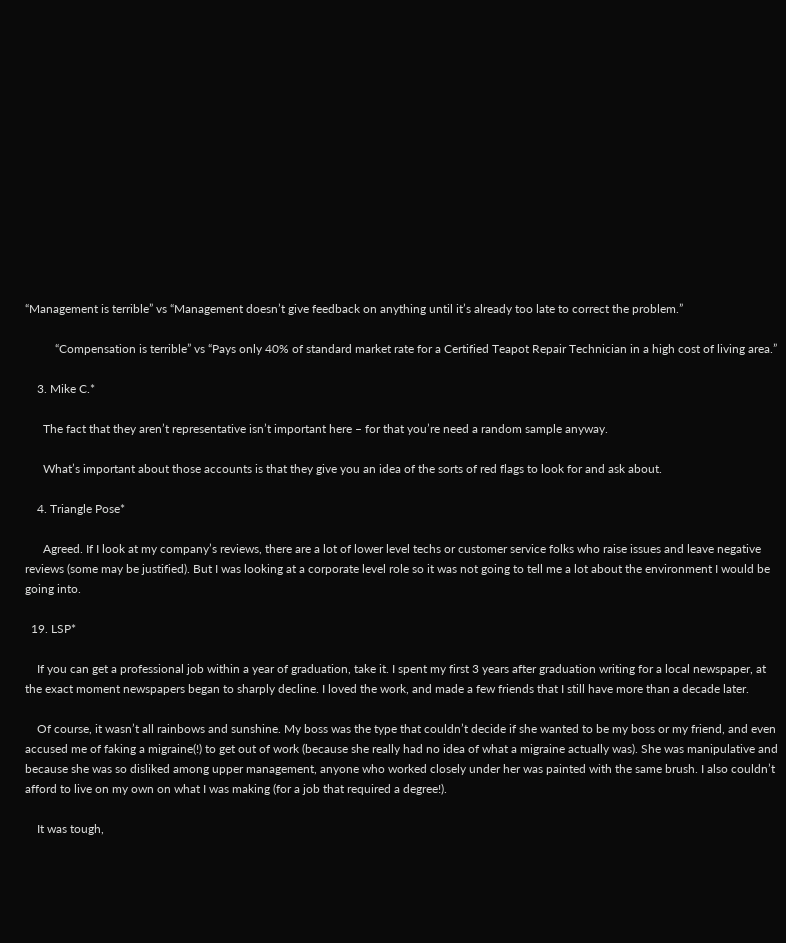“Management is terrible” vs “Management doesn’t give feedback on anything until it’s already too late to correct the problem.”

          “Compensation is terrible” vs “Pays only 40% of standard market rate for a Certified Teapot Repair Technician in a high cost of living area.”

    3. Mike C.*

      The fact that they aren’t representative isn’t important here – for that you’re need a random sample anyway.

      What’s important about those accounts is that they give you an idea of the sorts of red flags to look for and ask about.

    4. Triangle Pose*

      Agreed. If I look at my company’s reviews, there are a lot of lower level techs or customer service folks who raise issues and leave negative reviews (some may be justified). But I was looking at a corporate level role so it was not going to tell me a lot about the environment I would be going into.

  19. LSP*

    If you can get a professional job within a year of graduation, take it. I spent my first 3 years after graduation writing for a local newspaper, at the exact moment newspapers began to sharply decline. I loved the work, and made a few friends that I still have more than a decade later.

    Of course, it wasn’t all rainbows and sunshine. My boss was the type that couldn’t decide if she wanted to be my boss or my friend, and even accused me of faking a migraine(!) to get out of work (because she really had no idea of what a migraine actually was). She was manipulative and because she was so disliked among upper management, anyone who worked closely under her was painted with the same brush. I also couldn’t afford to live on my own on what I was making (for a job that required a degree!).

    It was tough,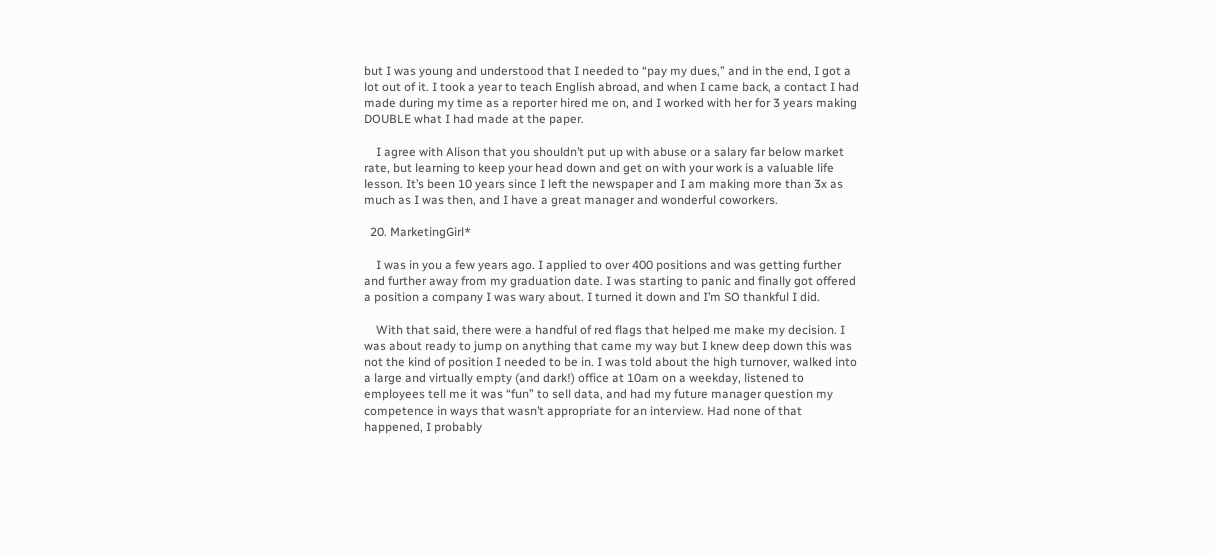but I was young and understood that I needed to “pay my dues,” and in the end, I got a lot out of it. I took a year to teach English abroad, and when I came back, a contact I had made during my time as a reporter hired me on, and I worked with her for 3 years making DOUBLE what I had made at the paper.

    I agree with Alison that you shouldn’t put up with abuse or a salary far below market rate, but learning to keep your head down and get on with your work is a valuable life lesson. It’s been 10 years since I left the newspaper and I am making more than 3x as much as I was then, and I have a great manager and wonderful coworkers.

  20. MarketingGirl*

    I was in you a few years ago. I applied to over 400 positions and was getting further and further away from my graduation date. I was starting to panic and finally got offered a position a company I was wary about. I turned it down and I’m SO thankful I did.

    With that said, there were a handful of red flags that helped me make my decision. I was about ready to jump on anything that came my way but I knew deep down this was not the kind of position I needed to be in. I was told about the high turnover, walked into a large and virtually empty (and dark!) office at 10am on a weekday, listened to employees tell me it was “fun” to sell data, and had my future manager question my competence in ways that wasn’t appropriate for an interview. Had none of that happened, I probably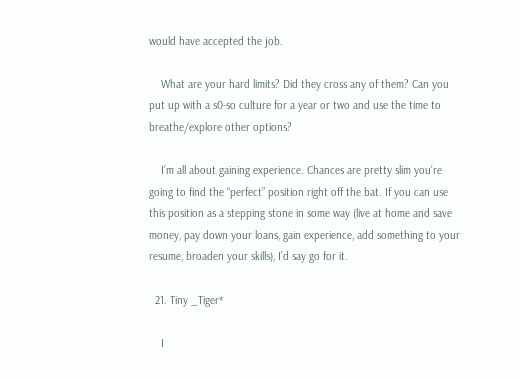would have accepted the job.

    What are your hard limits? Did they cross any of them? Can you put up with a s0-so culture for a year or two and use the time to breathe/explore other options?

    I’m all about gaining experience. Chances are pretty slim you’re going to find the “perfect” position right off the bat. If you can use this position as a stepping stone in some way (live at home and save money, pay down your loans, gain experience, add something to your resume, broaden your skills), I’d say go for it.

  21. Tiny _Tiger*

    I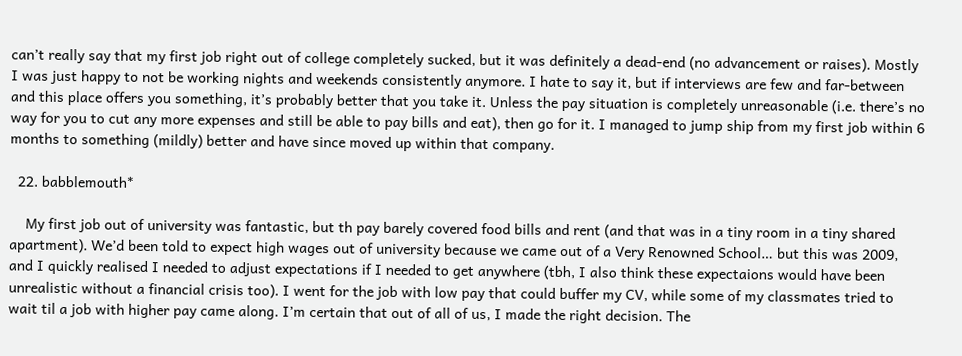can’t really say that my first job right out of college completely sucked, but it was definitely a dead-end (no advancement or raises). Mostly I was just happy to not be working nights and weekends consistently anymore. I hate to say it, but if interviews are few and far-between and this place offers you something, it’s probably better that you take it. Unless the pay situation is completely unreasonable (i.e. there’s no way for you to cut any more expenses and still be able to pay bills and eat), then go for it. I managed to jump ship from my first job within 6 months to something (mildly) better and have since moved up within that company.

  22. babblemouth*

    My first job out of university was fantastic, but th pay barely covered food bills and rent (and that was in a tiny room in a tiny shared apartment). We’d been told to expect high wages out of university because we came out of a Very Renowned School… but this was 2009, and I quickly realised I needed to adjust expectations if I needed to get anywhere (tbh, I also think these expectaions would have been unrealistic without a financial crisis too). I went for the job with low pay that could buffer my CV, while some of my classmates tried to wait til a job with higher pay came along. I’m certain that out of all of us, I made the right decision. The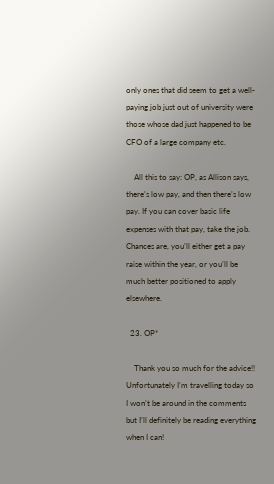only ones that did seem to get a well-paying job just out of university were those whose dad just happened to be CFO of a large company etc.

    All this to say: OP, as Allison says, there’s low pay, and then there’s low pay. If you can cover basic life expenses with that pay, take the job. Chances are, you’ll either get a pay raise within the year, or you’ll be much better positioned to apply elsewhere.

  23. OP*

    Thank you so much for the advice!! Unfortunately I’m travelling today so I won’t be around in the comments but I’ll definitely be reading everything when I can!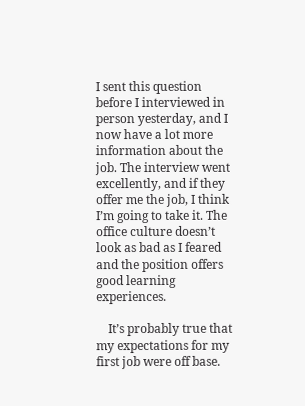I sent this question before I interviewed in person yesterday, and I now have a lot more information about the job. The interview went excellently, and if they offer me the job, I think I’m going to take it. The office culture doesn’t look as bad as I feared and the position offers good learning experiences.

    It’s probably true that my expectations for my first job were off base.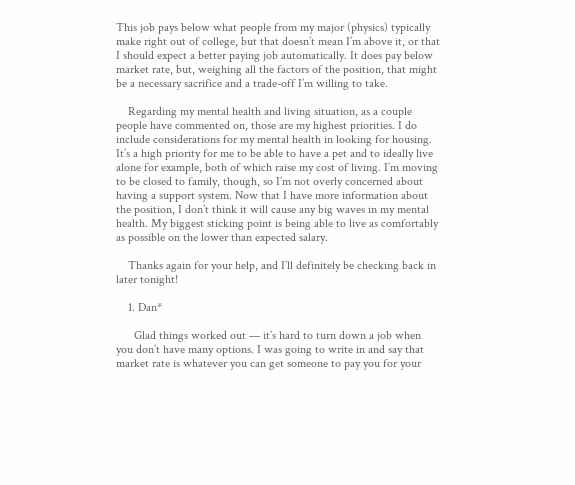This job pays below what people from my major (physics) typically make right out of college, but that doesn’t mean I’m above it, or that I should expect a better paying job automatically. It does pay below market rate, but, weighing all the factors of the position, that might be a necessary sacrifice and a trade-off I’m willing to take.

    Regarding my mental health and living situation, as a couple people have commented on, those are my highest priorities. I do include considerations for my mental health in looking for housing. It’s a high priority for me to be able to have a pet and to ideally live alone for example, both of which raise my cost of living. I’m moving to be closed to family, though, so I’m not overly concerned about having a support system. Now that I have more information about the position, I don’t think it will cause any big waves in my mental health. My biggest sticking point is being able to live as comfortably as possible on the lower than expected salary.

    Thanks again for your help, and I’ll definitely be checking back in later tonight!

    1. Dan*

      Glad things worked out — it’s hard to turn down a job when you don’t have many options. I was going to write in and say that market rate is whatever you can get someone to pay you for your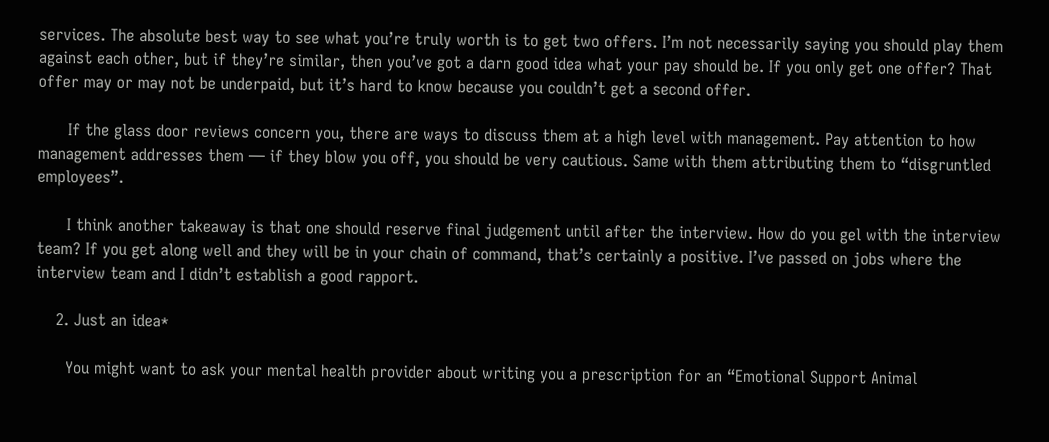services. The absolute best way to see what you’re truly worth is to get two offers. I’m not necessarily saying you should play them against each other, but if they’re similar, then you’ve got a darn good idea what your pay should be. If you only get one offer? That offer may or may not be underpaid, but it’s hard to know because you couldn’t get a second offer.

      If the glass door reviews concern you, there are ways to discuss them at a high level with management. Pay attention to how management addresses them — if they blow you off, you should be very cautious. Same with them attributing them to “disgruntled employees”.

      I think another takeaway is that one should reserve final judgement until after the interview. How do you gel with the interview team? If you get along well and they will be in your chain of command, that’s certainly a positive. I’ve passed on jobs where the interview team and I didn’t establish a good rapport.

    2. Just an idea*

      You might want to ask your mental health provider about writing you a prescription for an “Emotional Support Animal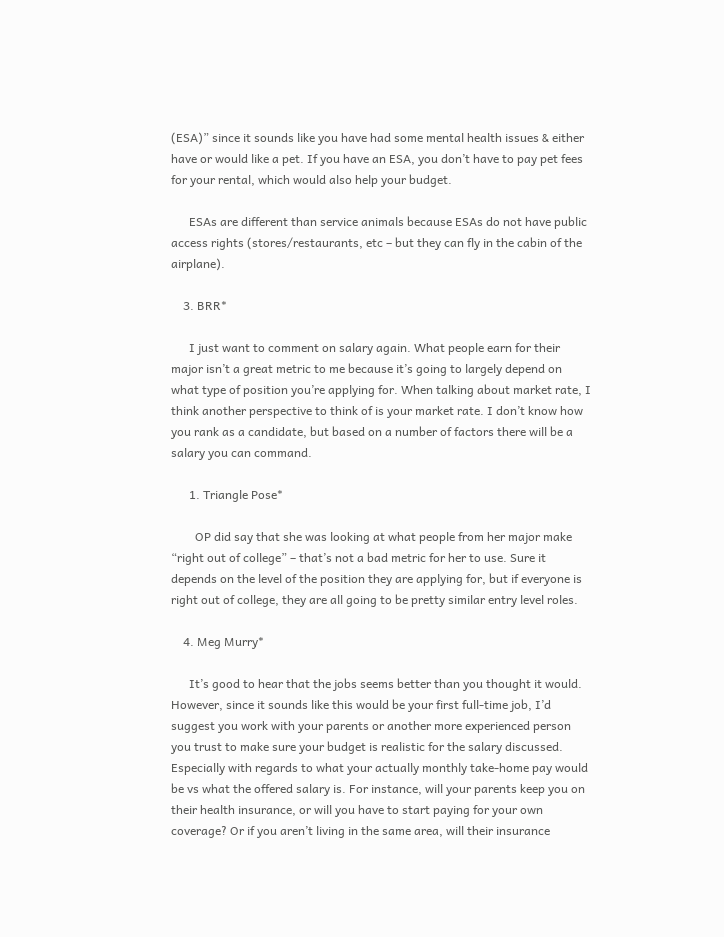(ESA)” since it sounds like you have had some mental health issues & either have or would like a pet. If you have an ESA, you don’t have to pay pet fees for your rental, which would also help your budget.

      ESAs are different than service animals because ESAs do not have public access rights (stores/restaurants, etc – but they can fly in the cabin of the airplane).

    3. BRR*

      I just want to comment on salary again. What people earn for their major isn’t a great metric to me because it’s going to largely depend on what type of position you’re applying for. When talking about market rate, I think another perspective to think of is your market rate. I don’t know how you rank as a candidate, but based on a number of factors there will be a salary you can command.

      1. Triangle Pose*

        OP did say that she was looking at what people from her major make “right out of college” – that’s not a bad metric for her to use. Sure it depends on the level of the position they are applying for, but if everyone is right out of college, they are all going to be pretty similar entry level roles.

    4. Meg Murry*

      It’s good to hear that the jobs seems better than you thought it would. However, since it sounds like this would be your first full-time job, I’d suggest you work with your parents or another more experienced person you trust to make sure your budget is realistic for the salary discussed. Especially with regards to what your actually monthly take-home pay would be vs what the offered salary is. For instance, will your parents keep you on their health insurance, or will you have to start paying for your own coverage? Or if you aren’t living in the same area, will their insurance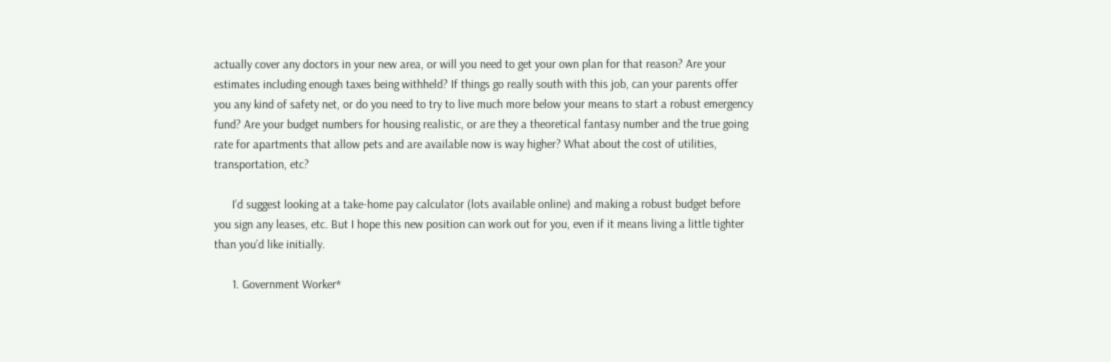actually cover any doctors in your new area, or will you need to get your own plan for that reason? Are your estimates including enough taxes being withheld? If things go really south with this job, can your parents offer you any kind of safety net, or do you need to try to live much more below your means to start a robust emergency fund? Are your budget numbers for housing realistic, or are they a theoretical fantasy number and the true going rate for apartments that allow pets and are available now is way higher? What about the cost of utilities, transportation, etc?

      I’d suggest looking at a take-home pay calculator (lots available online) and making a robust budget before you sign any leases, etc. But I hope this new position can work out for you, even if it means living a little tighter than you’d like initially.

      1. Government Worker*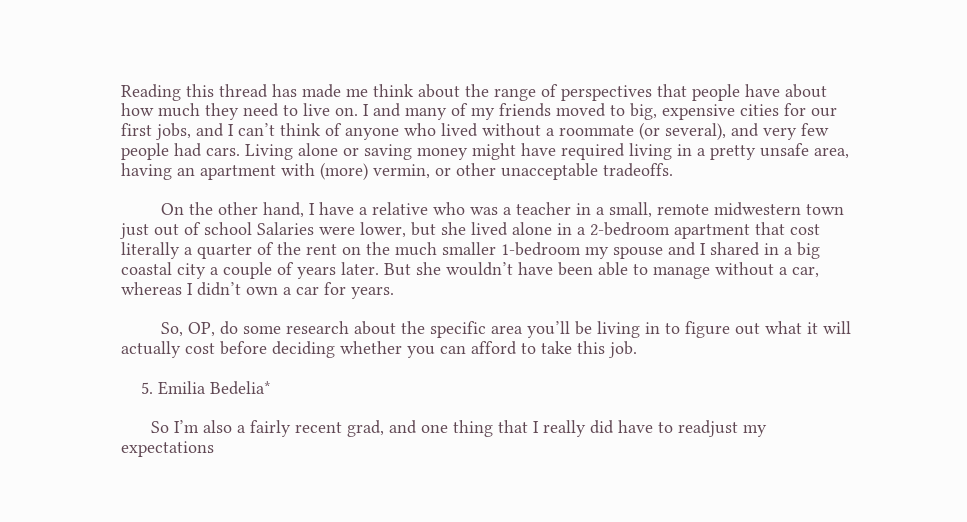Reading this thread has made me think about the range of perspectives that people have about how much they need to live on. I and many of my friends moved to big, expensive cities for our first jobs, and I can’t think of anyone who lived without a roommate (or several), and very few people had cars. Living alone or saving money might have required living in a pretty unsafe area, having an apartment with (more) vermin, or other unacceptable tradeoffs.

        On the other hand, I have a relative who was a teacher in a small, remote midwestern town just out of school Salaries were lower, but she lived alone in a 2-bedroom apartment that cost literally a quarter of the rent on the much smaller 1-bedroom my spouse and I shared in a big coastal city a couple of years later. But she wouldn’t have been able to manage without a car, whereas I didn’t own a car for years.

        So, OP, do some research about the specific area you’ll be living in to figure out what it will actually cost before deciding whether you can afford to take this job.

    5. Emilia Bedelia*

      So I’m also a fairly recent grad, and one thing that I really did have to readjust my expectations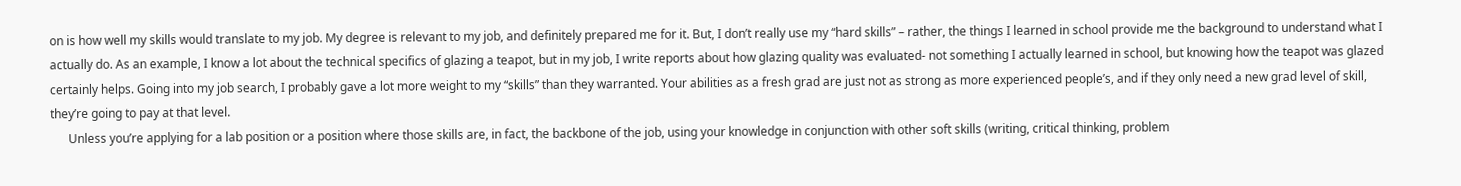on is how well my skills would translate to my job. My degree is relevant to my job, and definitely prepared me for it. But, I don’t really use my “hard skills” – rather, the things I learned in school provide me the background to understand what I actually do. As an example, I know a lot about the technical specifics of glazing a teapot, but in my job, I write reports about how glazing quality was evaluated- not something I actually learned in school, but knowing how the teapot was glazed certainly helps. Going into my job search, I probably gave a lot more weight to my “skills” than they warranted. Your abilities as a fresh grad are just not as strong as more experienced people’s, and if they only need a new grad level of skill, they’re going to pay at that level.
      Unless you’re applying for a lab position or a position where those skills are, in fact, the backbone of the job, using your knowledge in conjunction with other soft skills (writing, critical thinking, problem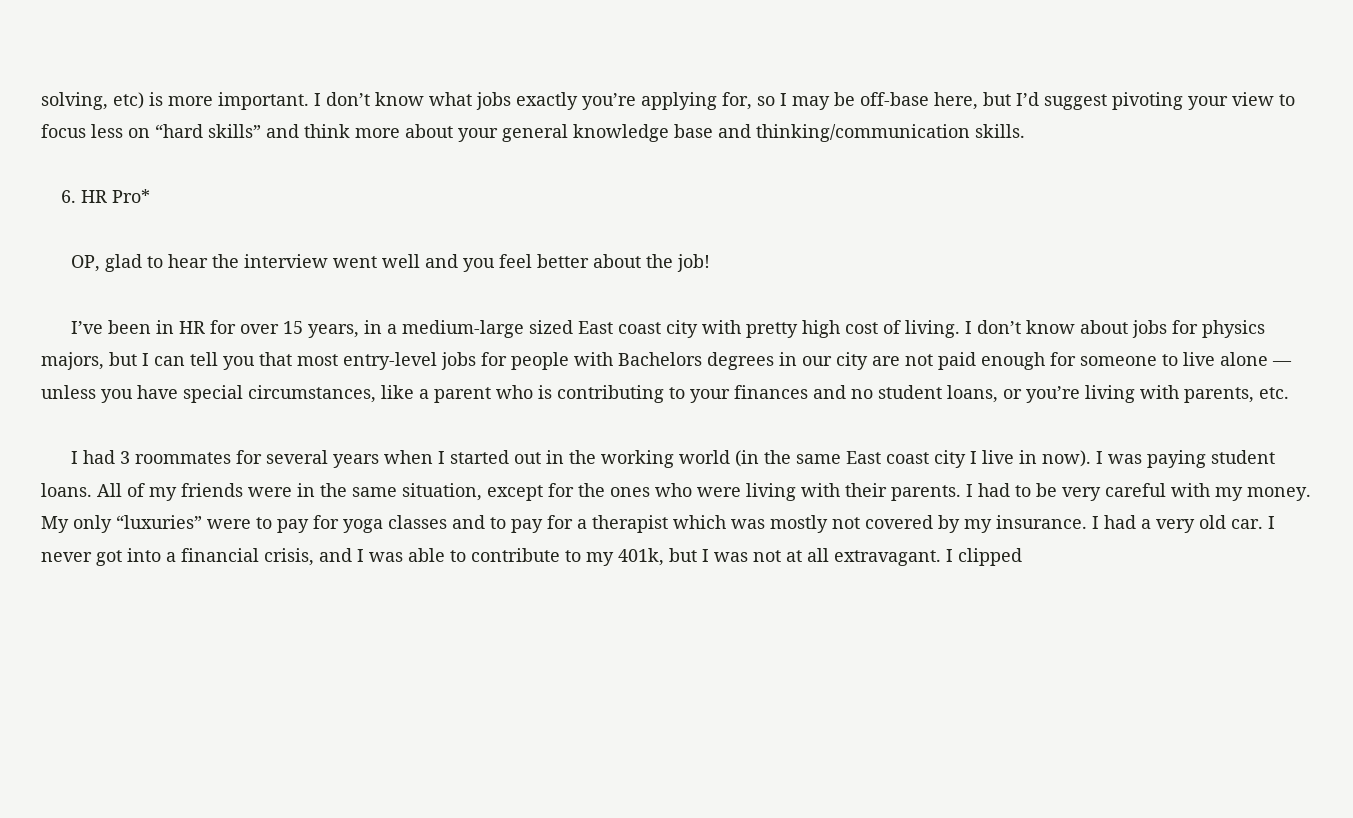solving, etc) is more important. I don’t know what jobs exactly you’re applying for, so I may be off-base here, but I’d suggest pivoting your view to focus less on “hard skills” and think more about your general knowledge base and thinking/communication skills.

    6. HR Pro*

      OP, glad to hear the interview went well and you feel better about the job!

      I’ve been in HR for over 15 years, in a medium-large sized East coast city with pretty high cost of living. I don’t know about jobs for physics majors, but I can tell you that most entry-level jobs for people with Bachelors degrees in our city are not paid enough for someone to live alone — unless you have special circumstances, like a parent who is contributing to your finances and no student loans, or you’re living with parents, etc.

      I had 3 roommates for several years when I started out in the working world (in the same East coast city I live in now). I was paying student loans. All of my friends were in the same situation, except for the ones who were living with their parents. I had to be very careful with my money. My only “luxuries” were to pay for yoga classes and to pay for a therapist which was mostly not covered by my insurance. I had a very old car. I never got into a financial crisis, and I was able to contribute to my 401k, but I was not at all extravagant. I clipped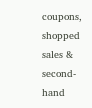coupons, shopped sales & second-hand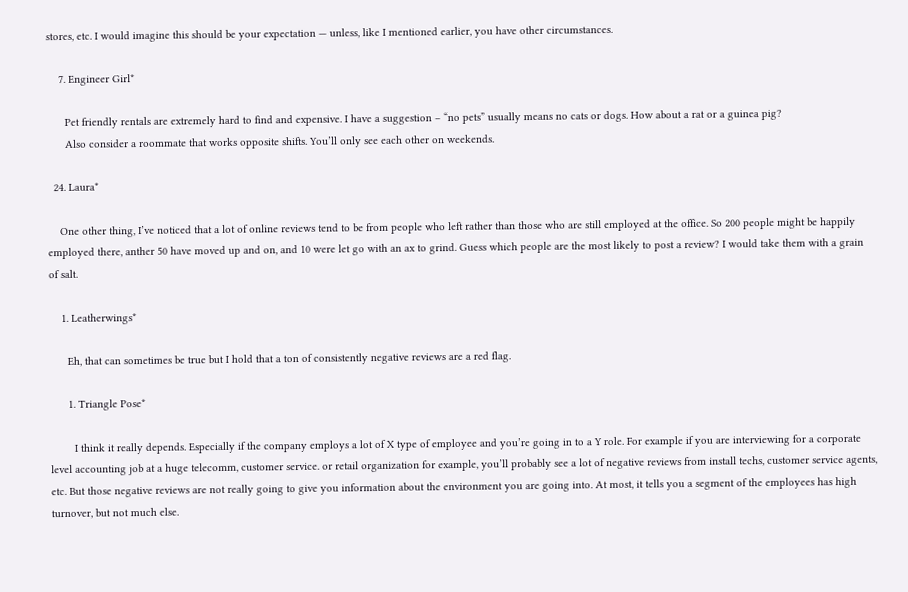stores, etc. I would imagine this should be your expectation — unless, like I mentioned earlier, you have other circumstances.

    7. Engineer Girl*

      Pet friendly rentals are extremely hard to find and expensive. I have a suggestion – “no pets” usually means no cats or dogs. How about a rat or a guinea pig?
      Also consider a roommate that works opposite shifts. You’ll only see each other on weekends.

  24. Laura*

    One other thing, I’ve noticed that a lot of online reviews tend to be from people who left rather than those who are still employed at the office. So 200 people might be happily employed there, anther 50 have moved up and on, and 10 were let go with an ax to grind. Guess which people are the most likely to post a review? I would take them with a grain of salt.

    1. Leatherwings*

      Eh, that can sometimes be true but I hold that a ton of consistently negative reviews are a red flag.

      1. Triangle Pose*

        I think it really depends. Especially if the company employs a lot of X type of employee and you’re going in to a Y role. For example if you are interviewing for a corporate level accounting job at a huge telecomm, customer service. or retail organization for example, you’ll probably see a lot of negative reviews from install techs, customer service agents, etc. But those negative reviews are not really going to give you information about the environment you are going into. At most, it tells you a segment of the employees has high turnover, but not much else.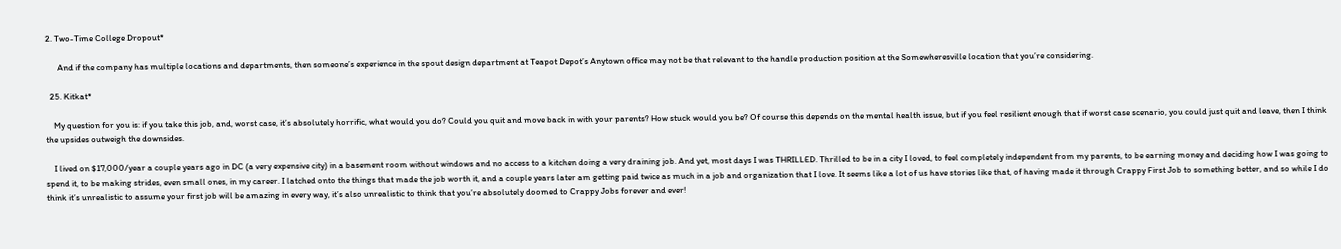2. Two-Time College Dropout*

      And if the company has multiple locations and departments, then someone’s experience in the spout design department at Teapot Depot’s Anytown office may not be that relevant to the handle production position at the Somewheresville location that you’re considering.

  25. Kitkat*

    My question for you is: if you take this job, and, worst case, it’s absolutely horrific, what would you do? Could you quit and move back in with your parents? How stuck would you be? Of course this depends on the mental health issue, but if you feel resilient enough that if worst case scenario, you could just quit and leave, then I think the upsides outweigh the downsides.

    I lived on $17,000/year a couple years ago in DC (a very expensive city) in a basement room without windows and no access to a kitchen doing a very draining job. And yet, most days I was THRILLED. Thrilled to be in a city I loved, to feel completely independent from my parents, to be earning money and deciding how I was going to spend it, to be making strides, even small ones, in my career. I latched onto the things that made the job worth it, and a couple years later am getting paid twice as much in a job and organization that I love. It seems like a lot of us have stories like that, of having made it through Crappy First Job to something better, and so while I do think it’s unrealistic to assume your first job will be amazing in every way, it’s also unrealistic to think that you’re absolutely doomed to Crappy Jobs forever and ever!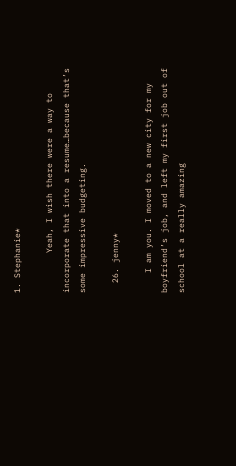1. Stephanie*

        Yeah, I wish there were a way to incorporate that into a resume…because that’s some impressive budgeting.

  26. jenny*

    I am you. I moved to a new city for my boyfriend’s job, and left my first job out of school at a really amazing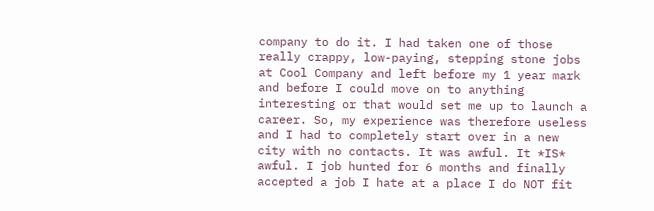company to do it. I had taken one of those really crappy, low-paying, stepping stone jobs at Cool Company and left before my 1 year mark and before I could move on to anything interesting or that would set me up to launch a career. So, my experience was therefore useless and I had to completely start over in a new city with no contacts. It was awful. It *IS* awful. I job hunted for 6 months and finally accepted a job I hate at a place I do NOT fit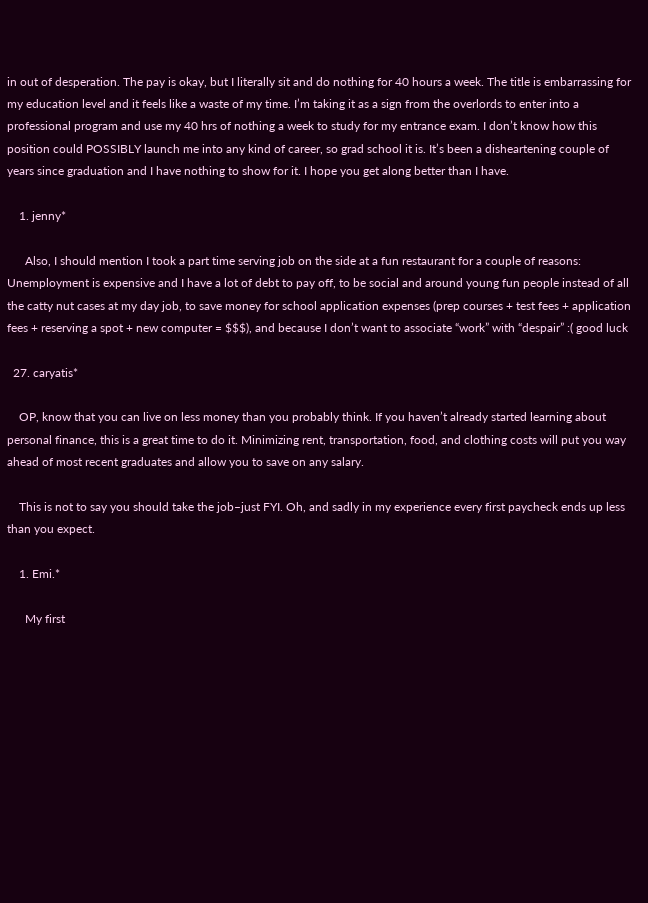in out of desperation. The pay is okay, but I literally sit and do nothing for 40 hours a week. The title is embarrassing for my education level and it feels like a waste of my time. I’m taking it as a sign from the overlords to enter into a professional program and use my 40 hrs of nothing a week to study for my entrance exam. I don’t know how this position could POSSIBLY launch me into any kind of career, so grad school it is. It’s been a disheartening couple of years since graduation and I have nothing to show for it. I hope you get along better than I have.

    1. jenny*

      Also, I should mention I took a part time serving job on the side at a fun restaurant for a couple of reasons: Unemployment is expensive and I have a lot of debt to pay off, to be social and around young fun people instead of all the catty nut cases at my day job, to save money for school application expenses (prep courses + test fees + application fees + reserving a spot + new computer = $$$), and because I don’t want to associate “work” with “despair” :( good luck

  27. caryatis*

    OP, know that you can live on less money than you probably think. If you haven’t already started learning about personal finance, this is a great time to do it. Minimizing rent, transportation, food, and clothing costs will put you way ahead of most recent graduates and allow you to save on any salary.

    This is not to say you should take the job–just FYI. Oh, and sadly in my experience every first paycheck ends up less than you expect.

    1. Emi.*

      My first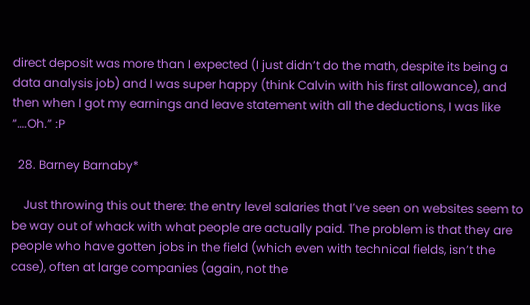direct deposit was more than I expected (I just didn’t do the math, despite its being a data analysis job) and I was super happy (think Calvin with his first allowance), and then when I got my earnings and leave statement with all the deductions, I was like “….Oh.” :P

  28. Barney Barnaby*

    Just throwing this out there: the entry level salaries that I’ve seen on websites seem to be way out of whack with what people are actually paid. The problem is that they are people who have gotten jobs in the field (which even with technical fields, isn’t the case), often at large companies (again, not the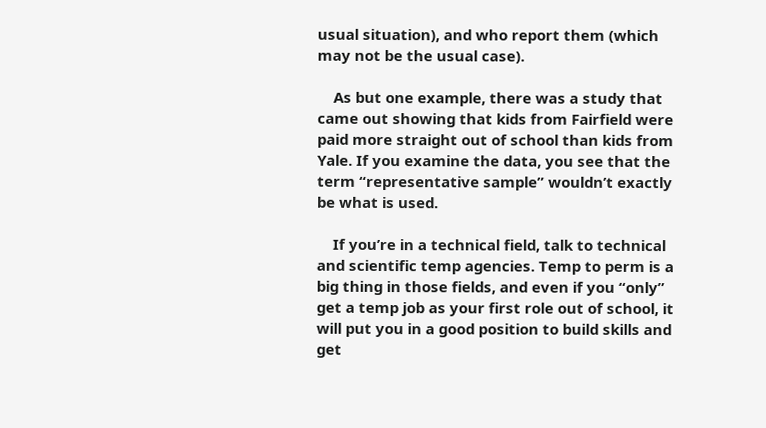usual situation), and who report them (which may not be the usual case).

    As but one example, there was a study that came out showing that kids from Fairfield were paid more straight out of school than kids from Yale. If you examine the data, you see that the term “representative sample” wouldn’t exactly be what is used.

    If you’re in a technical field, talk to technical and scientific temp agencies. Temp to perm is a big thing in those fields, and even if you “only” get a temp job as your first role out of school, it will put you in a good position to build skills and get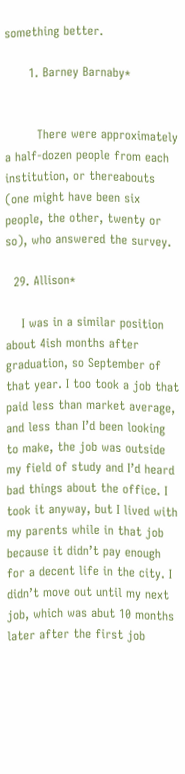something better.

      1. Barney Barnaby*


        There were approximately a half-dozen people from each institution, or thereabouts (one might have been six people, the other, twenty or so), who answered the survey.

  29. Allison*

    I was in a similar position about 4ish months after graduation, so September of that year. I too took a job that paid less than market average, and less than I’d been looking to make, the job was outside my field of study and I’d heard bad things about the office. I took it anyway, but I lived with my parents while in that job because it didn’t pay enough for a decent life in the city. I didn’t move out until my next job, which was abut 10 months later after the first job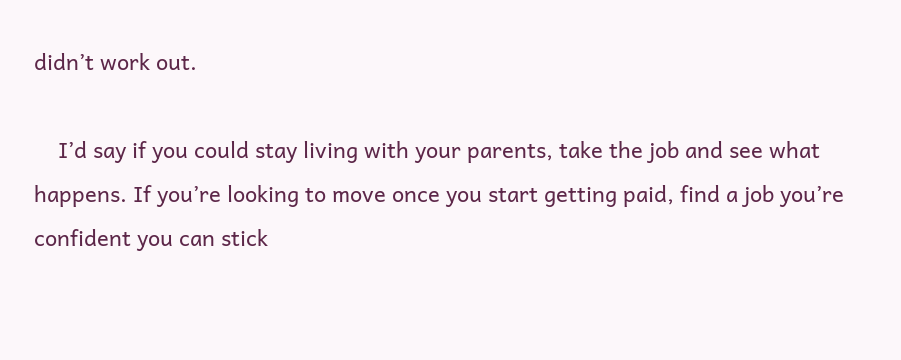didn’t work out.

    I’d say if you could stay living with your parents, take the job and see what happens. If you’re looking to move once you start getting paid, find a job you’re confident you can stick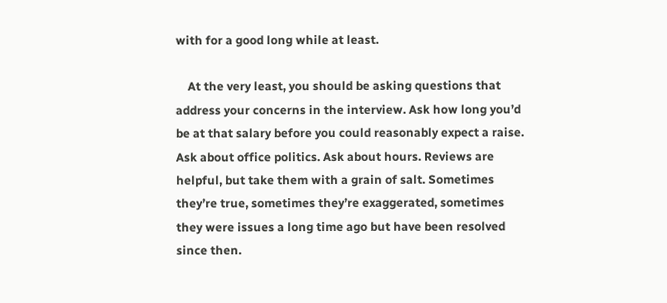with for a good long while at least.

    At the very least, you should be asking questions that address your concerns in the interview. Ask how long you’d be at that salary before you could reasonably expect a raise. Ask about office politics. Ask about hours. Reviews are helpful, but take them with a grain of salt. Sometimes they’re true, sometimes they’re exaggerated, sometimes they were issues a long time ago but have been resolved since then.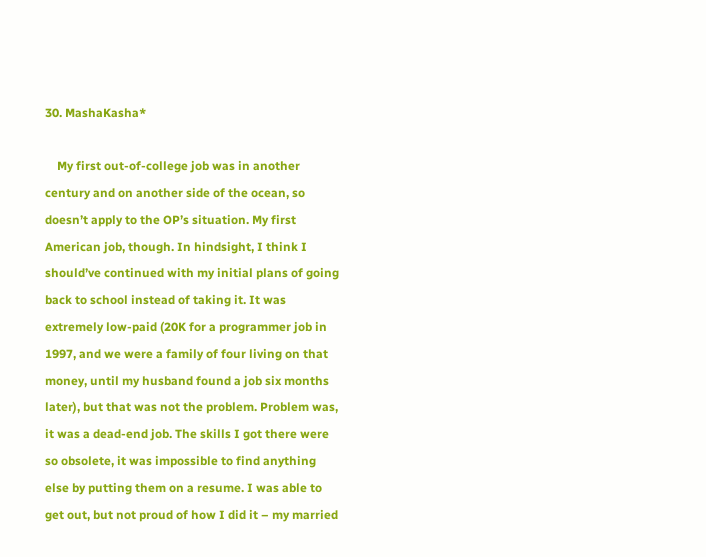30. MashaKasha*

    My first out-of-college job was in another century and on another side of the ocean, so doesn’t apply to the OP’s situation. My first American job, though. In hindsight, I think I should’ve continued with my initial plans of going back to school instead of taking it. It was extremely low-paid (20K for a programmer job in 1997, and we were a family of four living on that money, until my husband found a job six months later), but that was not the problem. Problem was, it was a dead-end job. The skills I got there were so obsolete, it was impossible to find anything else by putting them on a resume. I was able to get out, but not proud of how I did it – my married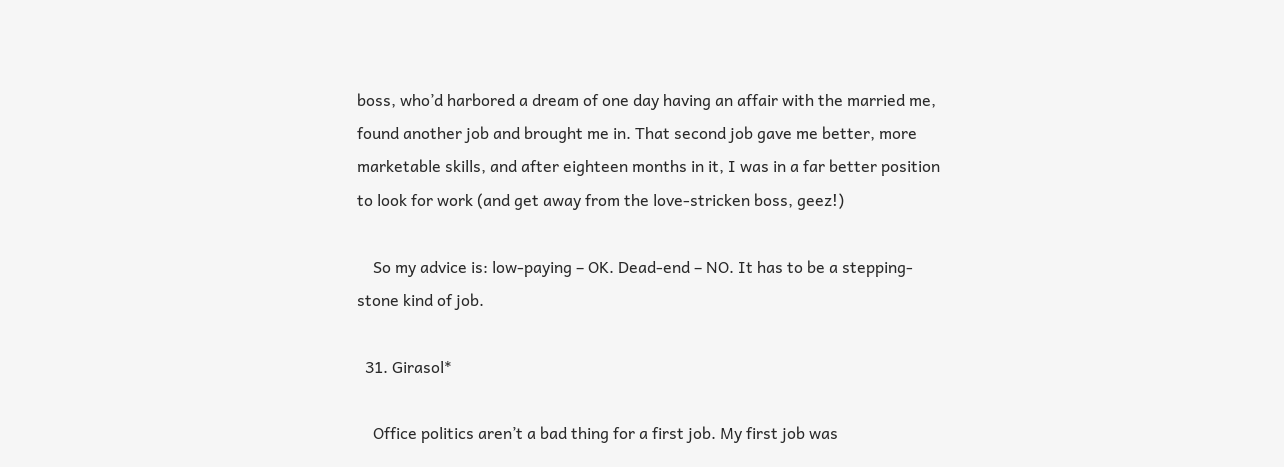boss, who’d harbored a dream of one day having an affair with the married me, found another job and brought me in. That second job gave me better, more marketable skills, and after eighteen months in it, I was in a far better position to look for work (and get away from the love-stricken boss, geez!)

    So my advice is: low-paying – OK. Dead-end – NO. It has to be a stepping-stone kind of job.

  31. Girasol*

    Office politics aren’t a bad thing for a first job. My first job was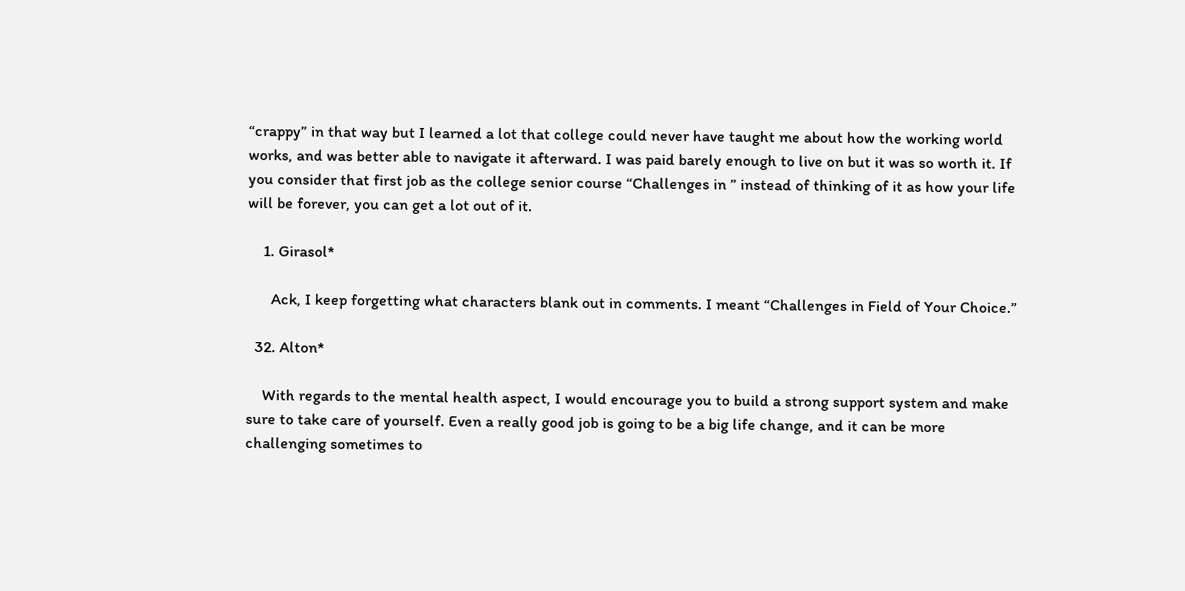“crappy” in that way but I learned a lot that college could never have taught me about how the working world works, and was better able to navigate it afterward. I was paid barely enough to live on but it was so worth it. If you consider that first job as the college senior course “Challenges in ” instead of thinking of it as how your life will be forever, you can get a lot out of it.

    1. Girasol*

      Ack, I keep forgetting what characters blank out in comments. I meant “Challenges in Field of Your Choice.”

  32. Alton*

    With regards to the mental health aspect, I would encourage you to build a strong support system and make sure to take care of yourself. Even a really good job is going to be a big life change, and it can be more challenging sometimes to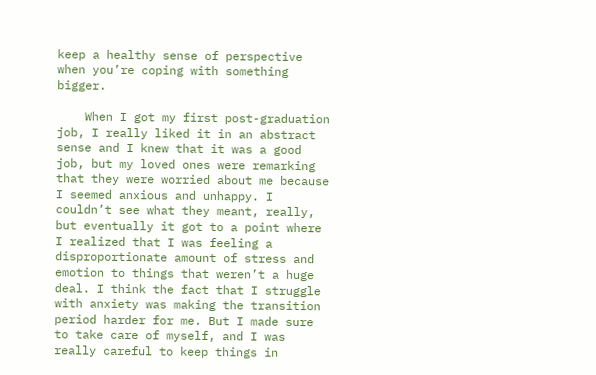keep a healthy sense of perspective when you’re coping with something bigger.

    When I got my first post-graduation job, I really liked it in an abstract sense and I knew that it was a good job, but my loved ones were remarking that they were worried about me because I seemed anxious and unhappy. I couldn’t see what they meant, really, but eventually it got to a point where I realized that I was feeling a disproportionate amount of stress and emotion to things that weren’t a huge deal. I think the fact that I struggle with anxiety was making the transition period harder for me. But I made sure to take care of myself, and I was really careful to keep things in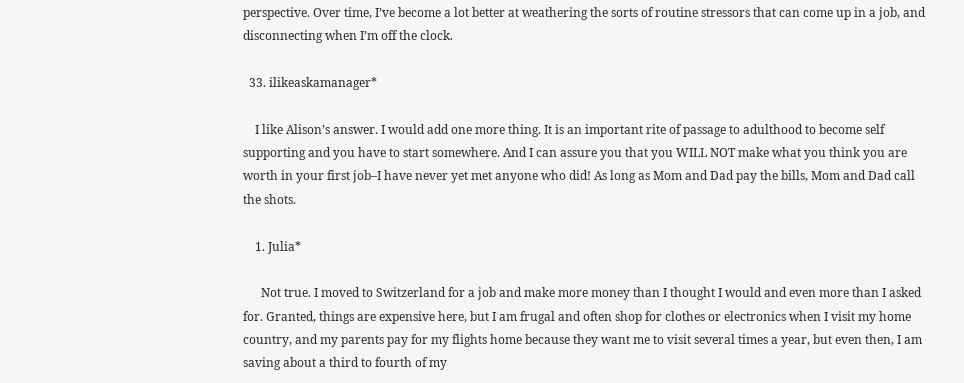perspective. Over time, I’ve become a lot better at weathering the sorts of routine stressors that can come up in a job, and disconnecting when I’m off the clock.

  33. ilikeaskamanager*

    I like Alison’s answer. I would add one more thing. It is an important rite of passage to adulthood to become self supporting and you have to start somewhere. And I can assure you that you WILL NOT make what you think you are worth in your first job–I have never yet met anyone who did! As long as Mom and Dad pay the bills, Mom and Dad call the shots.

    1. Julia*

      Not true. I moved to Switzerland for a job and make more money than I thought I would and even more than I asked for. Granted, things are expensive here, but I am frugal and often shop for clothes or electronics when I visit my home country, and my parents pay for my flights home because they want me to visit several times a year, but even then, I am saving about a third to fourth of my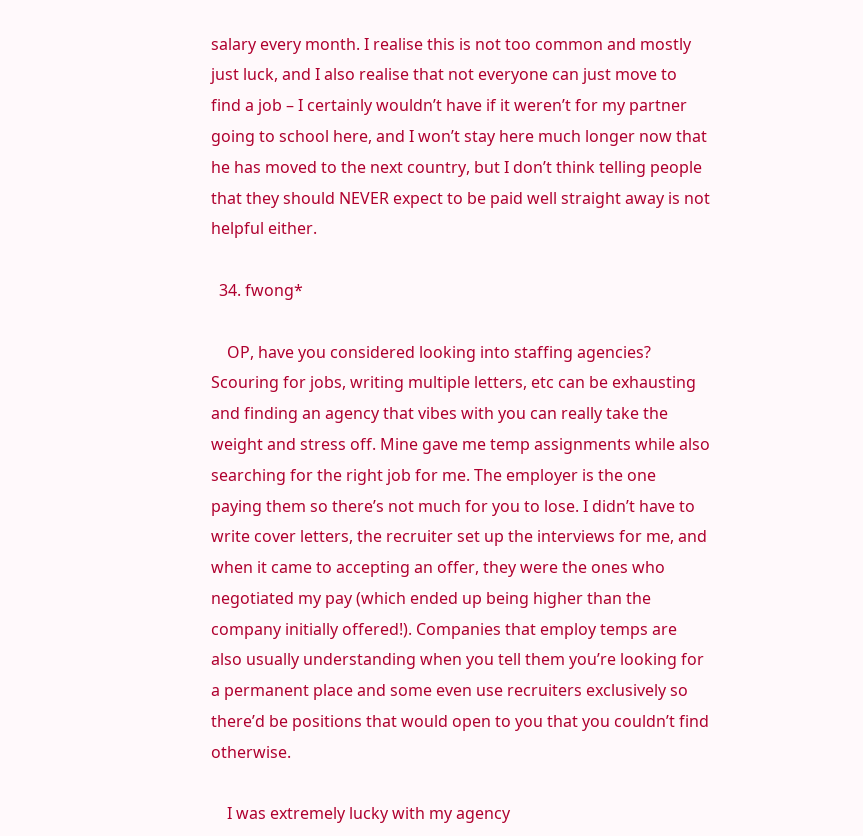salary every month. I realise this is not too common and mostly just luck, and I also realise that not everyone can just move to find a job – I certainly wouldn’t have if it weren’t for my partner going to school here, and I won’t stay here much longer now that he has moved to the next country, but I don’t think telling people that they should NEVER expect to be paid well straight away is not helpful either.

  34. fwong*

    OP, have you considered looking into staffing agencies? Scouring for jobs, writing multiple letters, etc can be exhausting and finding an agency that vibes with you can really take the weight and stress off. Mine gave me temp assignments while also searching for the right job for me. The employer is the one paying them so there’s not much for you to lose. I didn’t have to write cover letters, the recruiter set up the interviews for me, and when it came to accepting an offer, they were the ones who negotiated my pay (which ended up being higher than the company initially offered!). Companies that employ temps are also usually understanding when you tell them you’re looking for a permanent place and some even use recruiters exclusively so there’d be positions that would open to you that you couldn’t find otherwise.

    I was extremely lucky with my agency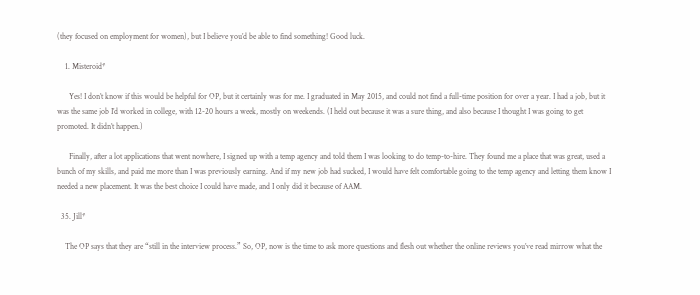(they focused on employment for women), but I believe you’d be able to find something! Good luck.

    1. Misteroid*

      Yes! I don’t know if this would be helpful for OP, but it certainly was for me. I graduated in May 2015, and could not find a full-time position for over a year. I had a job, but it was the same job I’d worked in college, with 12-20 hours a week, mostly on weekends. (I held out because it was a sure thing, and also because I thought I was going to get promoted. It didn’t happen.)

      Finally, after a lot applications that went nowhere, I signed up with a temp agency and told them I was looking to do temp-to-hire. They found me a place that was great, used a bunch of my skills, and paid me more than I was previously earning. And if my new job had sucked, I would have felt comfortable going to the temp agency and letting them know I needed a new placement. It was the best choice I could have made, and I only did it because of AAM.

  35. Jill*

    The OP says that they are “still in the interview process.” So, OP, now is the time to ask more questions and flesh out whether the online reviews you’ve read mirrow what the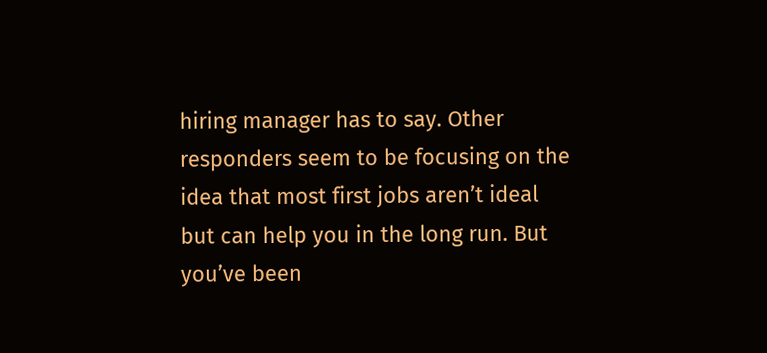hiring manager has to say. Other responders seem to be focusing on the idea that most first jobs aren’t ideal but can help you in the long run. But you’ve been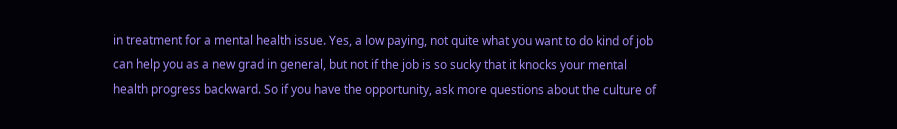in treatment for a mental health issue. Yes, a low paying, not quite what you want to do kind of job can help you as a new grad in general, but not if the job is so sucky that it knocks your mental health progress backward. So if you have the opportunity, ask more questions about the culture of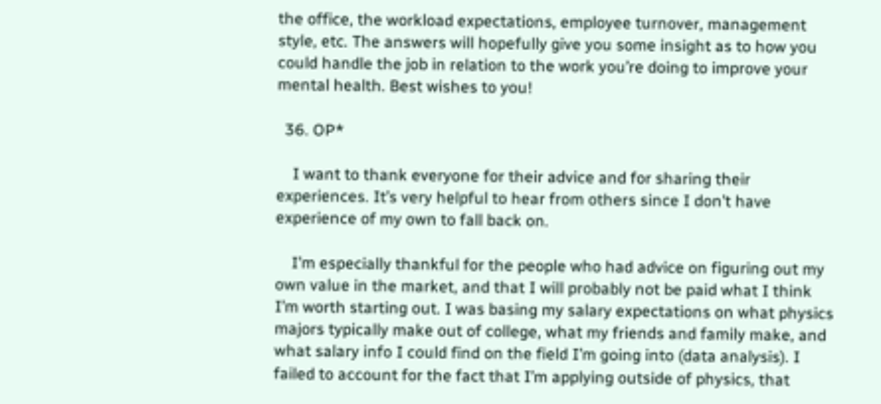the office, the workload expectations, employee turnover, management style, etc. The answers will hopefully give you some insight as to how you could handle the job in relation to the work you’re doing to improve your mental health. Best wishes to you!

  36. OP*

    I want to thank everyone for their advice and for sharing their experiences. It’s very helpful to hear from others since I don’t have experience of my own to fall back on.

    I’m especially thankful for the people who had advice on figuring out my own value in the market, and that I will probably not be paid what I think I’m worth starting out. I was basing my salary expectations on what physics majors typically make out of college, what my friends and family make, and what salary info I could find on the field I’m going into (data analysis). I failed to account for the fact that I’m applying outside of physics, that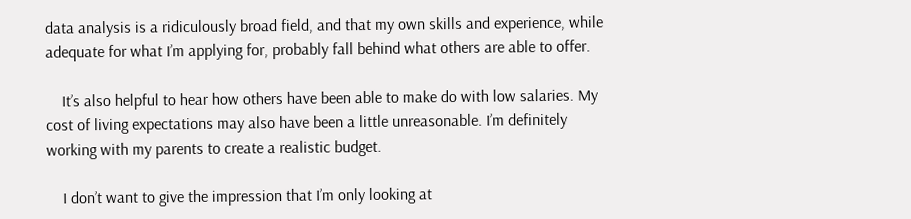data analysis is a ridiculously broad field, and that my own skills and experience, while adequate for what I’m applying for, probably fall behind what others are able to offer.

    It’s also helpful to hear how others have been able to make do with low salaries. My cost of living expectations may also have been a little unreasonable. I’m definitely working with my parents to create a realistic budget.

    I don’t want to give the impression that I’m only looking at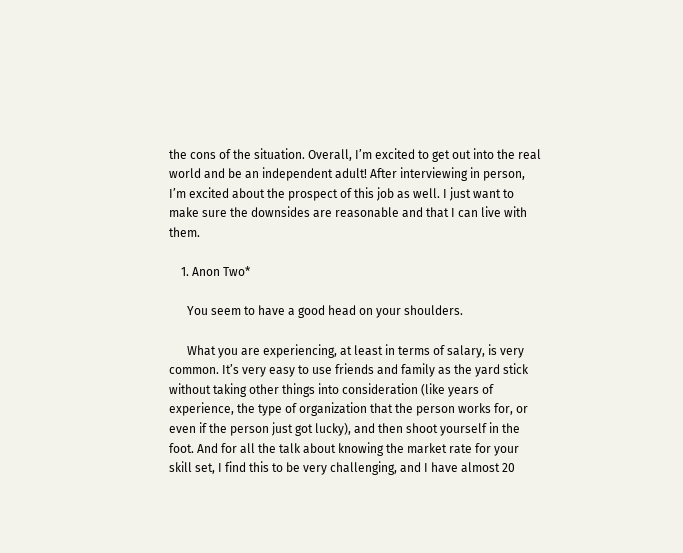the cons of the situation. Overall, I’m excited to get out into the real world and be an independent adult! After interviewing in person, I’m excited about the prospect of this job as well. I just want to make sure the downsides are reasonable and that I can live with them.

    1. Anon Two*

      You seem to have a good head on your shoulders.

      What you are experiencing, at least in terms of salary, is very common. It’s very easy to use friends and family as the yard stick without taking other things into consideration (like years of experience, the type of organization that the person works for, or even if the person just got lucky), and then shoot yourself in the foot. And for all the talk about knowing the market rate for your skill set, I find this to be very challenging, and I have almost 20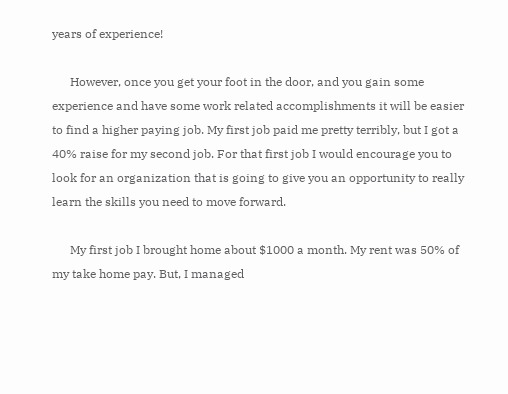years of experience!

      However, once you get your foot in the door, and you gain some experience and have some work related accomplishments it will be easier to find a higher paying job. My first job paid me pretty terribly, but I got a 40% raise for my second job. For that first job I would encourage you to look for an organization that is going to give you an opportunity to really learn the skills you need to move forward.

      My first job I brought home about $1000 a month. My rent was 50% of my take home pay. But, I managed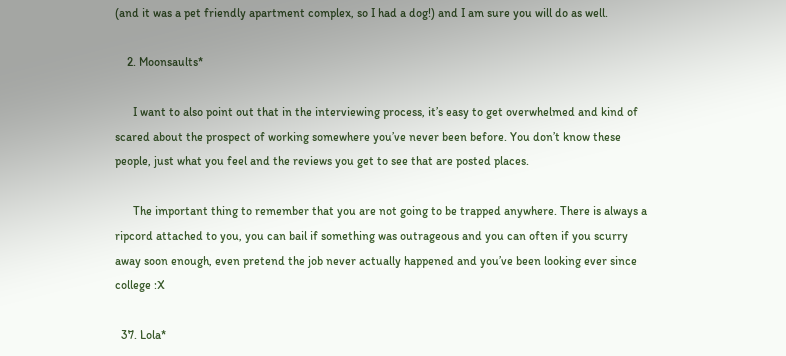(and it was a pet friendly apartment complex, so I had a dog!) and I am sure you will do as well.

    2. Moonsaults*

      I want to also point out that in the interviewing process, it’s easy to get overwhelmed and kind of scared about the prospect of working somewhere you’ve never been before. You don’t know these people, just what you feel and the reviews you get to see that are posted places.

      The important thing to remember that you are not going to be trapped anywhere. There is always a ripcord attached to you, you can bail if something was outrageous and you can often if you scurry away soon enough, even pretend the job never actually happened and you’ve been looking ever since college :X

  37. Lola*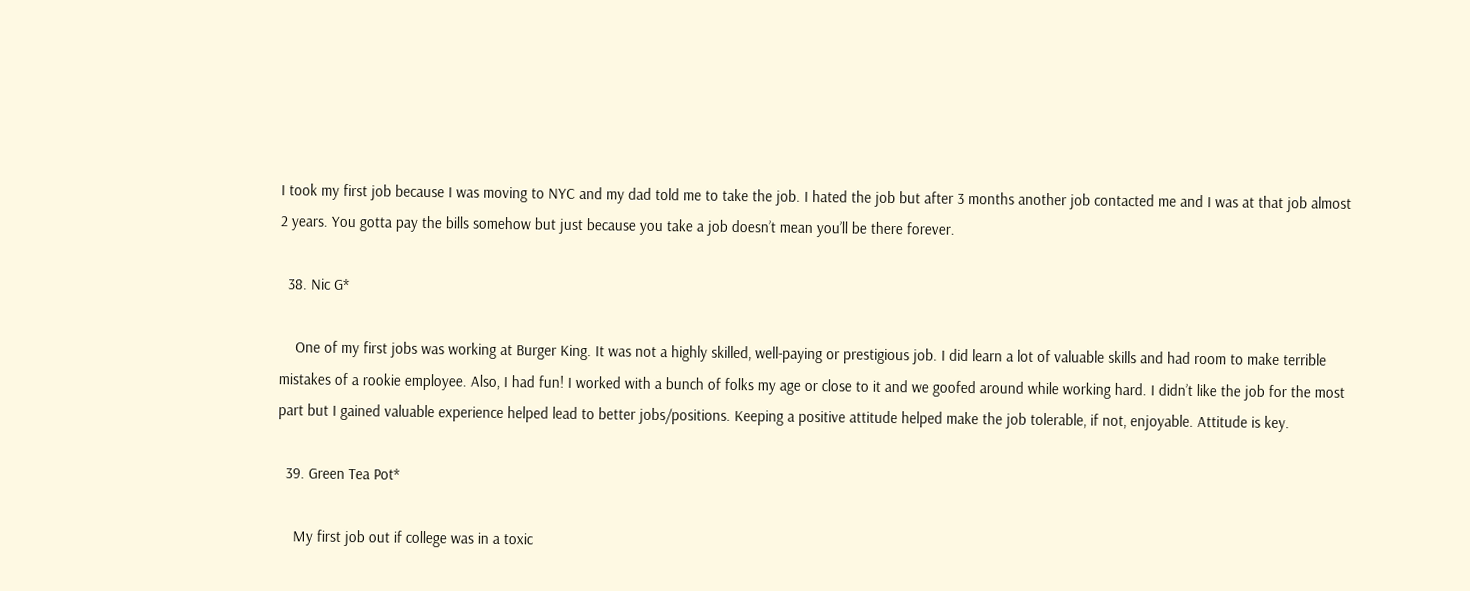I took my first job because I was moving to NYC and my dad told me to take the job. I hated the job but after 3 months another job contacted me and I was at that job almost 2 years. You gotta pay the bills somehow but just because you take a job doesn’t mean you’ll be there forever.

  38. Nic G*

    One of my first jobs was working at Burger King. It was not a highly skilled, well-paying or prestigious job. I did learn a lot of valuable skills and had room to make terrible mistakes of a rookie employee. Also, I had fun! I worked with a bunch of folks my age or close to it and we goofed around while working hard. I didn’t like the job for the most part but I gained valuable experience helped lead to better jobs/positions. Keeping a positive attitude helped make the job tolerable, if not, enjoyable. Attitude is key.

  39. Green Tea Pot*

    My first job out if college was in a toxic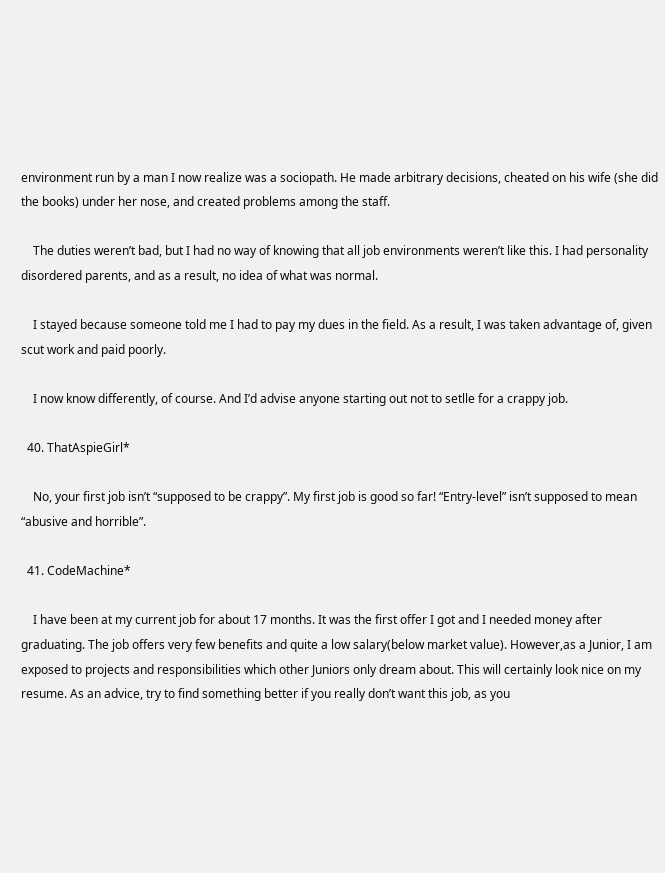environment run by a man I now realize was a sociopath. He made arbitrary decisions, cheated on his wife (she did the books) under her nose, and created problems among the staff.

    The duties weren’t bad, but I had no way of knowing that all job environments weren’t like this. I had personality disordered parents, and as a result, no idea of what was normal.

    I stayed because someone told me I had to pay my dues in the field. As a result, I was taken advantage of, given scut work and paid poorly.

    I now know differently, of course. And I’d advise anyone starting out not to setlle for a crappy job.

  40. ThatAspieGirl*

    No, your first job isn’t “supposed to be crappy”. My first job is good so far! “Entry-level” isn’t supposed to mean “abusive and horrible”.

  41. CodeMachine*

    I have been at my current job for about 17 months. It was the first offer I got and I needed money after graduating. The job offers very few benefits and quite a low salary(below market value). However,as a Junior, I am exposed to projects and responsibilities which other Juniors only dream about. This will certainly look nice on my resume. As an advice, try to find something better if you really don’t want this job, as you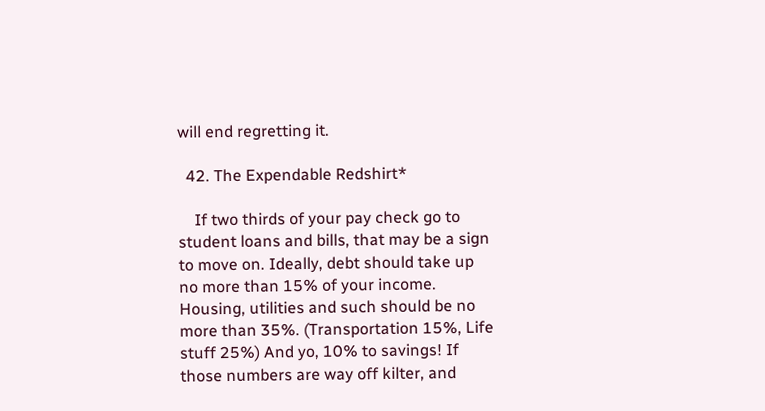will end regretting it.

  42. The Expendable Redshirt*

    If two thirds of your pay check go to student loans and bills, that may be a sign to move on. Ideally, debt should take up no more than 15% of your income. Housing, utilities and such should be no more than 35%. (Transportation 15%, Life stuff 25%) And yo, 10% to savings! If those numbers are way off kilter, and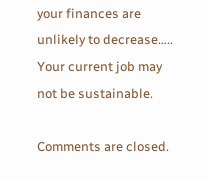your finances are unlikely to decrease….. Your current job may not be sustainable.

Comments are closed.